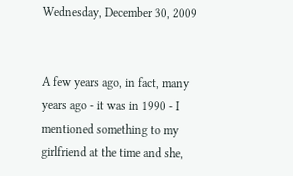Wednesday, December 30, 2009


A few years ago, in fact, many years ago - it was in 1990 - I mentioned something to my girlfriend at the time and she,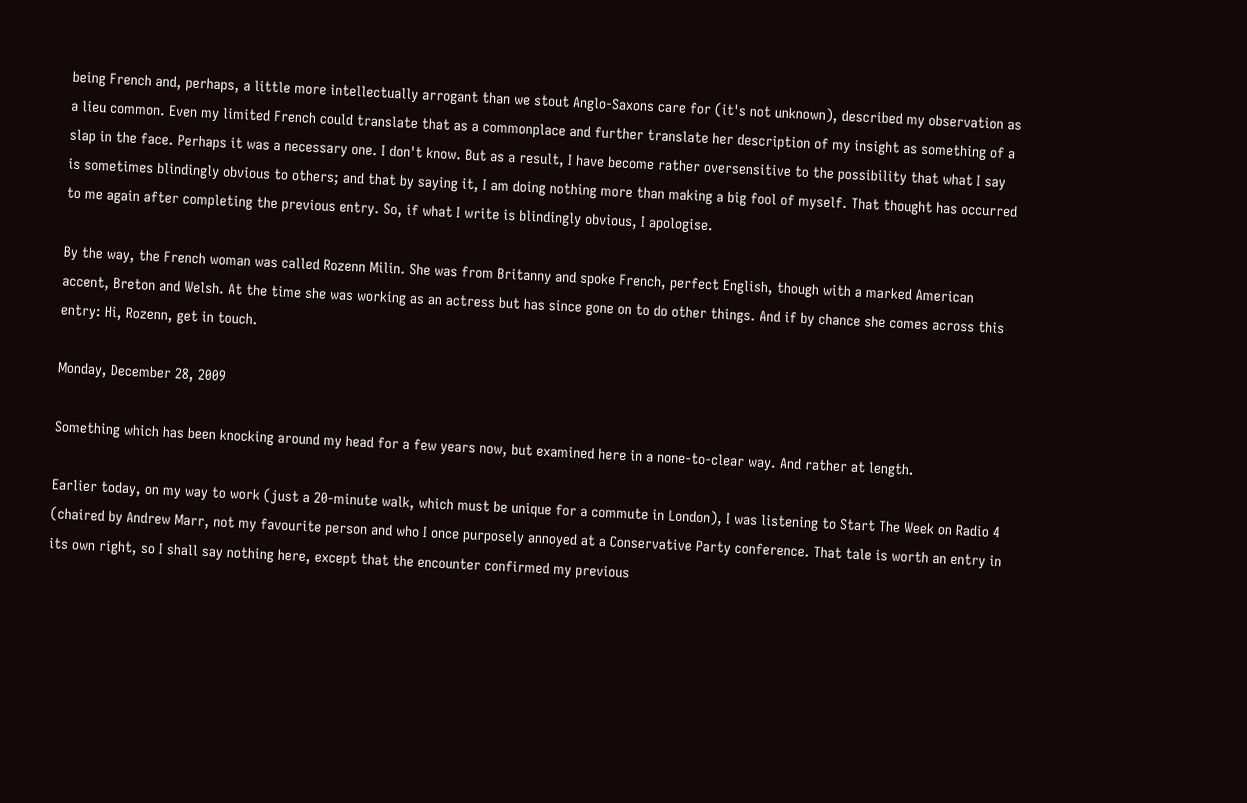being French and, perhaps, a little more intellectually arrogant than we stout Anglo-Saxons care for (it's not unknown), described my observation as a lieu common. Even my limited French could translate that as a commonplace and further translate her description of my insight as something of a slap in the face. Perhaps it was a necessary one. I don't know. But as a result, I have become rather oversensitive to the possibility that what I say is sometimes blindingly obvious to others; and that by saying it, I am doing nothing more than making a big fool of myself. That thought has occurred to me again after completing the previous entry. So, if what I write is blindingly obvious, I apologise.

By the way, the French woman was called Rozenn Milin. She was from Britanny and spoke French, perfect English, though with a marked American accent, Breton and Welsh. At the time she was working as an actress but has since gone on to do other things. And if by chance she comes across this entry: Hi, Rozenn, get in touch.

Monday, December 28, 2009

Something which has been knocking around my head for a few years now, but examined here in a none-to-clear way. And rather at length.

Earlier today, on my way to work (just a 20-minute walk, which must be unique for a commute in London), I was listening to Start The Week on Radio 4 (chaired by Andrew Marr, not my favourite person and who I once purposely annoyed at a Conservative Party conference. That tale is worth an entry in its own right, so I shall say nothing here, except that the encounter confirmed my previous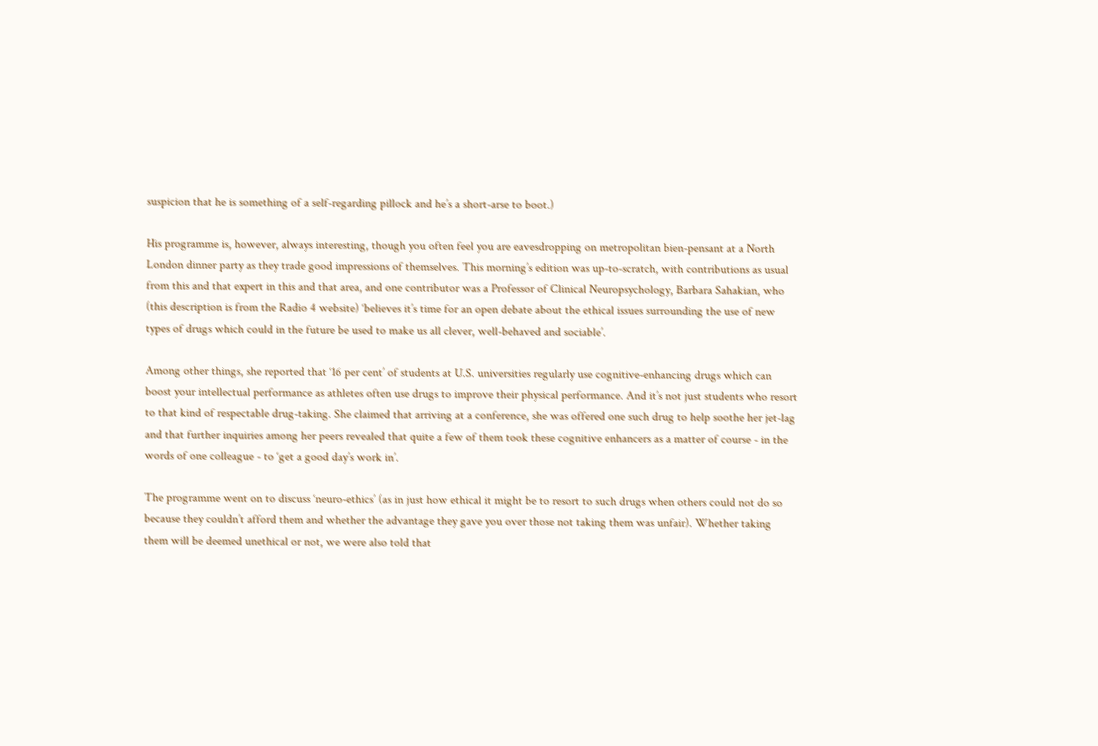suspicion that he is something of a self-regarding pillock and he’s a short-arse to boot.)

His programme is, however, always interesting, though you often feel you are eavesdropping on metropolitan bien-pensant at a North London dinner party as they trade good impressions of themselves. This morning’s edition was up-to-scratch, with contributions as usual from this and that expert in this and that area, and one contributor was a Professor of Clinical Neuropsychology, Barbara Sahakian, who (this description is from the Radio 4 website) ‘believes it’s time for an open debate about the ethical issues surrounding the use of new types of drugs which could in the future be used to make us all clever, well-behaved and sociable’.

Among other things, she reported that ‘16 per cent’ of students at U.S. universities regularly use cognitive-enhancing drugs which can boost your intellectual performance as athletes often use drugs to improve their physical performance. And it’s not just students who resort to that kind of respectable drug-taking. She claimed that arriving at a conference, she was offered one such drug to help soothe her jet-lag and that further inquiries among her peers revealed that quite a few of them took these cognitive enhancers as a matter of course - in the words of one colleague - to ‘get a good day’s work in’.

The programme went on to discuss ‘neuro-ethics’ (as in just how ethical it might be to resort to such drugs when others could not do so because they couldn’t afford them and whether the advantage they gave you over those not taking them was unfair). Whether taking them will be deemed unethical or not, we were also told that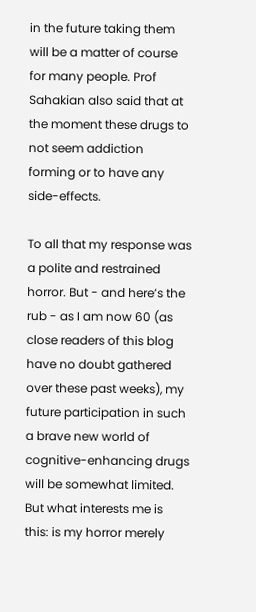in the future taking them will be a matter of course for many people. Prof Sahakian also said that at the moment these drugs to not seem addiction forming or to have any side-effects.

To all that my response was a polite and restrained horror. But - and here’s the rub - as I am now 60 (as close readers of this blog have no doubt gathered over these past weeks), my future participation in such a brave new world of cognitive-enhancing drugs will be somewhat limited. But what interests me is this: is my horror merely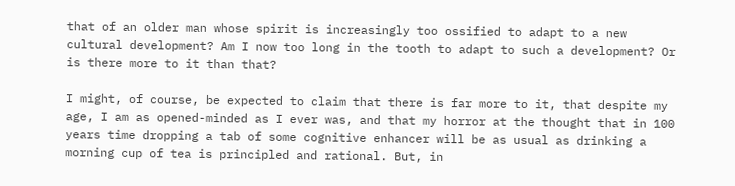that of an older man whose spirit is increasingly too ossified to adapt to a new cultural development? Am I now too long in the tooth to adapt to such a development? Or is there more to it than that?

I might, of course, be expected to claim that there is far more to it, that despite my age, I am as opened-minded as I ever was, and that my horror at the thought that in 100 years time dropping a tab of some cognitive enhancer will be as usual as drinking a morning cup of tea is principled and rational. But, in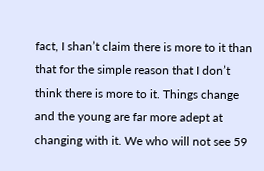fact, I shan’t claim there is more to it than that for the simple reason that I don’t think there is more to it. Things change and the young are far more adept at changing with it. We who will not see 59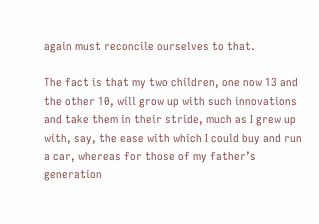again must reconcile ourselves to that.

The fact is that my two children, one now 13 and the other 10, will grow up with such innovations and take them in their stride, much as I grew up with, say, the ease with which I could buy and run a car, whereas for those of my father’s generation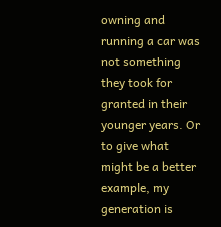owning and running a car was not something they took for granted in their younger years. Or to give what might be a better example, my generation is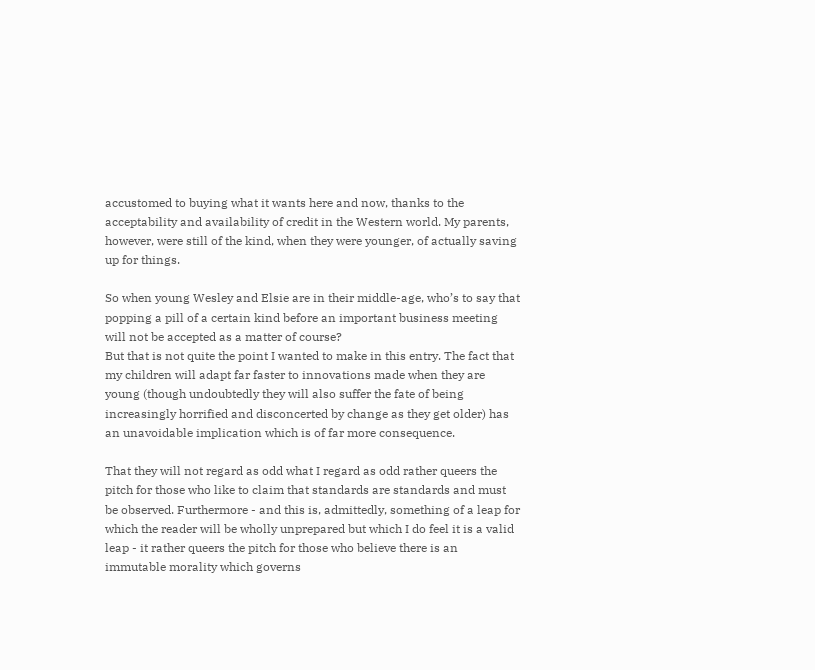accustomed to buying what it wants here and now, thanks to the acceptability and availability of credit in the Western world. My parents, however, were still of the kind, when they were younger, of actually saving up for things.

So when young Wesley and Elsie are in their middle-age, who’s to say that popping a pill of a certain kind before an important business meeting will not be accepted as a matter of course?
But that is not quite the point I wanted to make in this entry. The fact that my children will adapt far faster to innovations made when they are young (though undoubtedly they will also suffer the fate of being increasingly horrified and disconcerted by change as they get older) has an unavoidable implication which is of far more consequence.

That they will not regard as odd what I regard as odd rather queers the pitch for those who like to claim that standards are standards and must be observed. Furthermore - and this is, admittedly, something of a leap for which the reader will be wholly unprepared but which I do feel it is a valid leap - it rather queers the pitch for those who believe there is an immutable morality which governs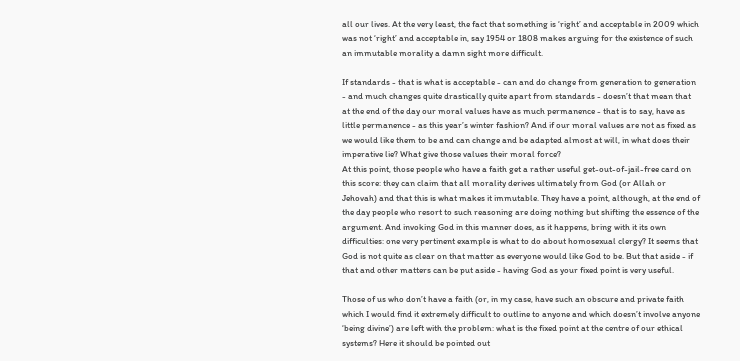all our lives. At the very least, the fact that something is ‘right’ and acceptable in 2009 which was not ‘right’ and acceptable in, say 1954 or 1808 makes arguing for the existence of such an immutable morality a damn sight more difficult.

If standards - that is what is acceptable - can and do change from generation to generation - and much changes quite drastically quite apart from standards - doesn’t that mean that at the end of the day our moral values have as much permanence - that is to say, have as little permanence - as this year’s winter fashion? And if our moral values are not as fixed as we would like them to be and can change and be adapted almost at will, in what does their imperative lie? What give those values their moral force?
At this point, those people who have a faith get a rather useful get-out-of-jail-free card on this score: they can claim that all morality derives ultimately from God (or Allah or Jehovah) and that this is what makes it immutable. They have a point, although, at the end of the day people who resort to such reasoning are doing nothing but shifting the essence of the argument. And invoking God in this manner does, as it happens, bring with it its own difficulties: one very pertinent example is what to do about homosexual clergy? It seems that God is not quite as clear on that matter as everyone would like God to be. But that aside - if that and other matters can be put aside - having God as your fixed point is very useful.

Those of us who don’t have a faith (or, in my case, have such an obscure and private faith which I would find it extremely difficult to outline to anyone and which doesn’t involve anyone ‘being divine’) are left with the problem: what is the fixed point at the centre of our ethical systems? Here it should be pointed out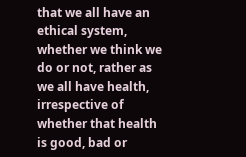that we all have an ethical system, whether we think we do or not, rather as we all have health, irrespective of whether that health is good, bad or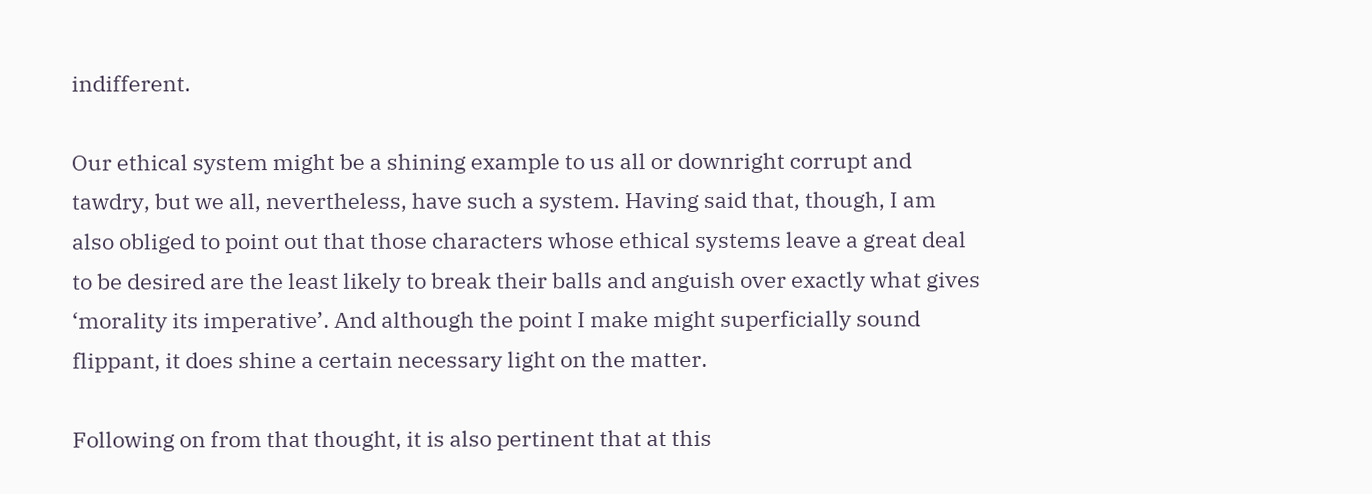indifferent.

Our ethical system might be a shining example to us all or downright corrupt and tawdry, but we all, nevertheless, have such a system. Having said that, though, I am also obliged to point out that those characters whose ethical systems leave a great deal to be desired are the least likely to break their balls and anguish over exactly what gives ‘morality its imperative’. And although the point I make might superficially sound flippant, it does shine a certain necessary light on the matter.

Following on from that thought, it is also pertinent that at this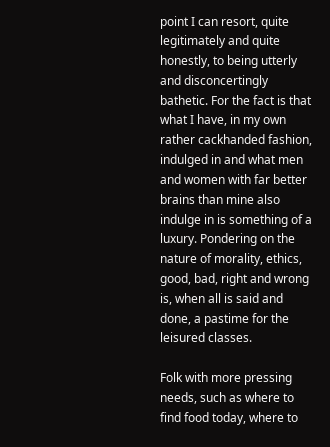point I can resort, quite legitimately and quite honestly, to being utterly and disconcertingly bathetic. For the fact is that what I have, in my own rather cackhanded fashion, indulged in and what men and women with far better brains than mine also indulge in is something of a luxury. Pondering on the nature of morality, ethics, good, bad, right and wrong is, when all is said and done, a pastime for the leisured classes.

Folk with more pressing needs, such as where to find food today, where to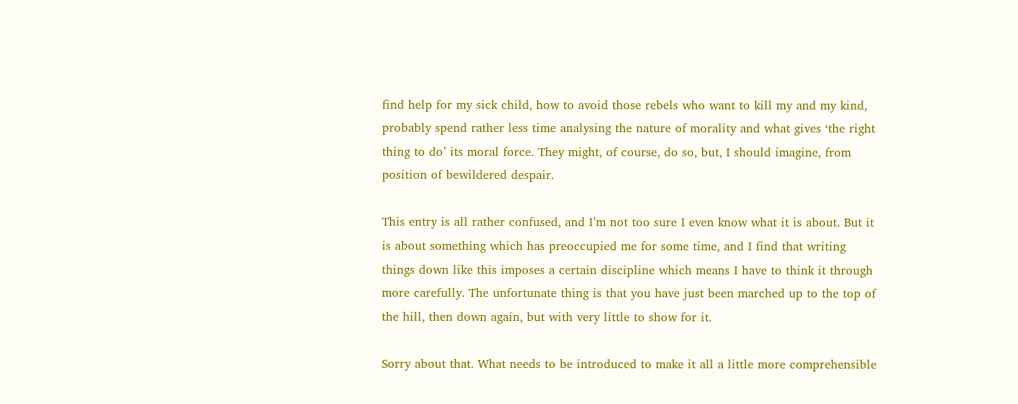find help for my sick child, how to avoid those rebels who want to kill my and my kind, probably spend rather less time analysing the nature of morality and what gives ‘the right thing to do’ its moral force. They might, of course, do so, but, I should imagine, from position of bewildered despair.

This entry is all rather confused, and I’m not too sure I even know what it is about. But it is about something which has preoccupied me for some time, and I find that writing things down like this imposes a certain discipline which means I have to think it through more carefully. The unfortunate thing is that you have just been marched up to the top of the hill, then down again, but with very little to show for it.

Sorry about that. What needs to be introduced to make it all a little more comprehensible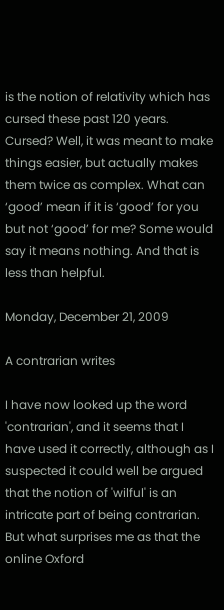is the notion of relativity which has cursed these past 120 years. Cursed? Well, it was meant to make things easier, but actually makes them twice as complex. What can ‘good’ mean if it is ‘good’ for you but not ‘good’ for me? Some would say it means nothing. And that is less than helpful.

Monday, December 21, 2009

A contrarian writes

I have now looked up the word 'contrarian', and it seems that I have used it correctly, although as I suspected it could well be argued that the notion of 'wilful' is an intricate part of being contrarian. But what surprises me as that the online Oxford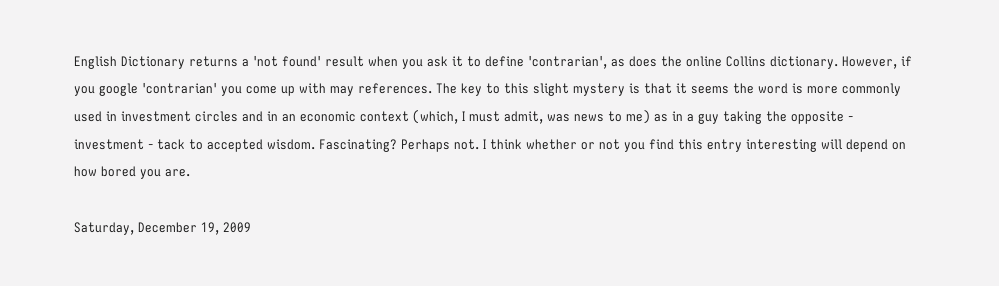English Dictionary returns a 'not found' result when you ask it to define 'contrarian', as does the online Collins dictionary. However, if you google 'contrarian' you come up with may references. The key to this slight mystery is that it seems the word is more commonly used in investment circles and in an economic context (which, I must admit, was news to me) as in a guy taking the opposite - investment - tack to accepted wisdom. Fascinating? Perhaps not. I think whether or not you find this entry interesting will depend on how bored you are.

Saturday, December 19, 2009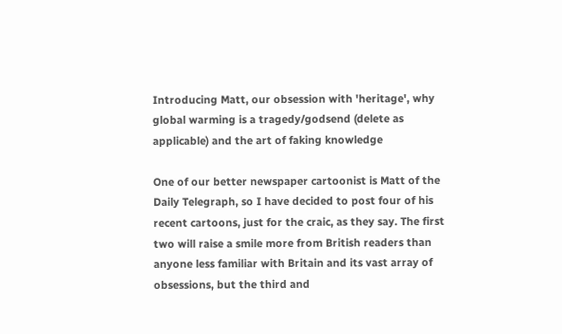Introducing Matt, our obsession with 'heritage', why global warming is a tragedy/godsend (delete as applicable) and the art of faking knowledge

One of our better newspaper cartoonist is Matt of the Daily Telegraph, so I have decided to post four of his recent cartoons, just for the craic, as they say. The first two will raise a smile more from British readers than anyone less familiar with Britain and its vast array of obsessions, but the third and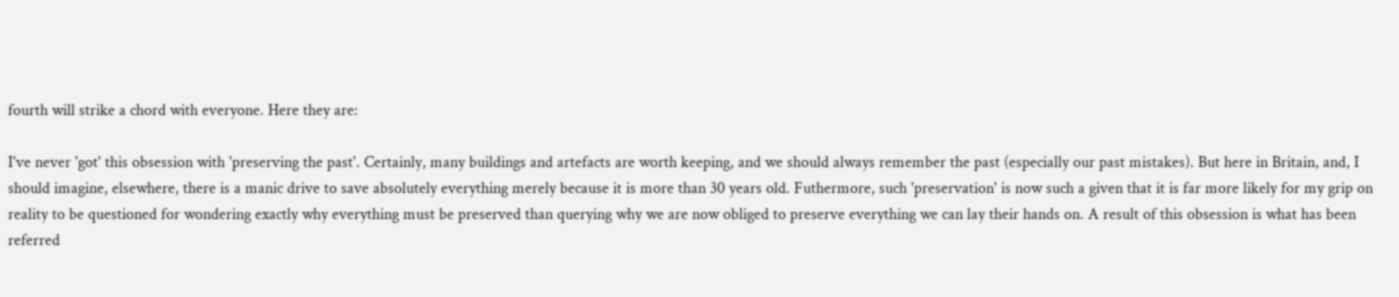fourth will strike a chord with everyone. Here they are:

I've never 'got' this obsession with 'preserving the past'. Certainly, many buildings and artefacts are worth keeping, and we should always remember the past (especially our past mistakes). But here in Britain, and, I should imagine, elsewhere, there is a manic drive to save absolutely everything merely because it is more than 30 years old. Futhermore, such 'preservation' is now such a given that it is far more likely for my grip on reality to be questioned for wondering exactly why everything must be preserved than querying why we are now obliged to preserve everything we can lay their hands on. A result of this obsession is what has been referred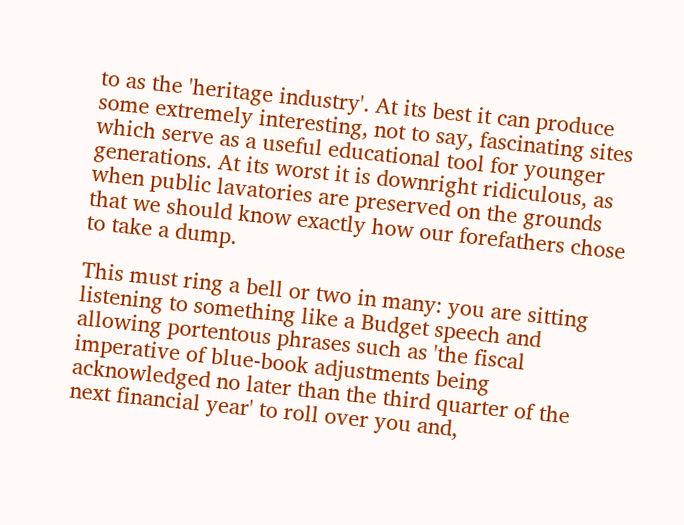to as the 'heritage industry'. At its best it can produce some extremely interesting, not to say, fascinating sites which serve as a useful educational tool for younger generations. At its worst it is downright ridiculous, as when public lavatories are preserved on the grounds that we should know exactly how our forefathers chose to take a dump.

This must ring a bell or two in many: you are sitting listening to something like a Budget speech and allowing portentous phrases such as 'the fiscal imperative of blue-book adjustments being acknowledged no later than the third quarter of the next financial year' to roll over you and,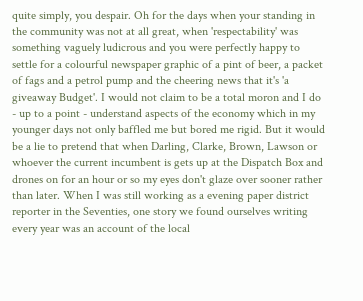quite simply, you despair. Oh for the days when your standing in the community was not at all great, when 'respectability' was something vaguely ludicrous and you were perfectly happy to settle for a colourful newspaper graphic of a pint of beer, a packet of fags and a petrol pump and the cheering news that it's 'a giveaway Budget'. I would not claim to be a total moron and I do - up to a point - understand aspects of the economy which in my younger days not only baffled me but bored me rigid. But it would be a lie to pretend that when Darling, Clarke, Brown, Lawson or whoever the current incumbent is gets up at the Dispatch Box and drones on for an hour or so my eyes don't glaze over sooner rather than later. When I was still working as a evening paper district reporter in the Seventies, one story we found ourselves writing every year was an account of the local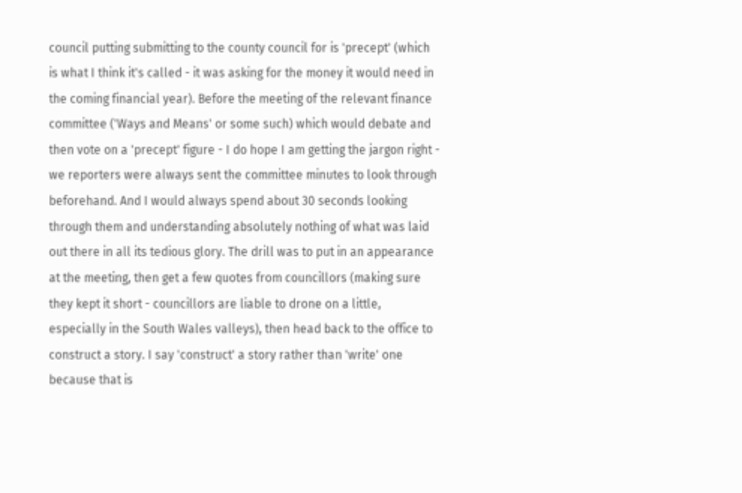council putting submitting to the county council for is 'precept' (which is what I think it's called - it was asking for the money it would need in the coming financial year). Before the meeting of the relevant finance committee ('Ways and Means' or some such) which would debate and then vote on a 'precept' figure - I do hope I am getting the jargon right - we reporters were always sent the committee minutes to look through beforehand. And I would always spend about 30 seconds looking through them and understanding absolutely nothing of what was laid out there in all its tedious glory. The drill was to put in an appearance at the meeting, then get a few quotes from councillors (making sure they kept it short - councillors are liable to drone on a little, especially in the South Wales valleys), then head back to the office to construct a story. I say 'construct' a story rather than 'write' one because that is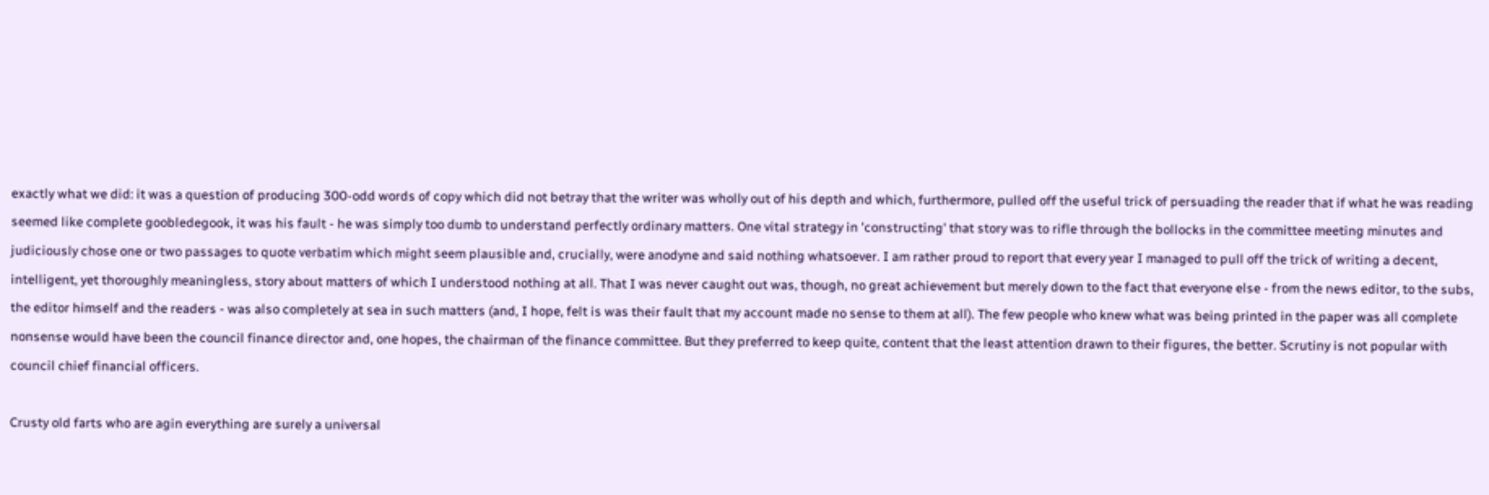exactly what we did: it was a question of producing 300-odd words of copy which did not betray that the writer was wholly out of his depth and which, furthermore, pulled off the useful trick of persuading the reader that if what he was reading seemed like complete goobledegook, it was his fault - he was simply too dumb to understand perfectly ordinary matters. One vital strategy in 'constructing' that story was to rifle through the bollocks in the committee meeting minutes and judiciously chose one or two passages to quote verbatim which might seem plausible and, crucially, were anodyne and said nothing whatsoever. I am rather proud to report that every year I managed to pull off the trick of writing a decent, intelligent, yet thoroughly meaningless, story about matters of which I understood nothing at all. That I was never caught out was, though, no great achievement but merely down to the fact that everyone else - from the news editor, to the subs, the editor himself and the readers - was also completely at sea in such matters (and, I hope, felt is was their fault that my account made no sense to them at all). The few people who knew what was being printed in the paper was all complete nonsense would have been the council finance director and, one hopes, the chairman of the finance committee. But they preferred to keep quite, content that the least attention drawn to their figures, the better. Scrutiny is not popular with council chief financial officers.

Crusty old farts who are agin everything are surely a universal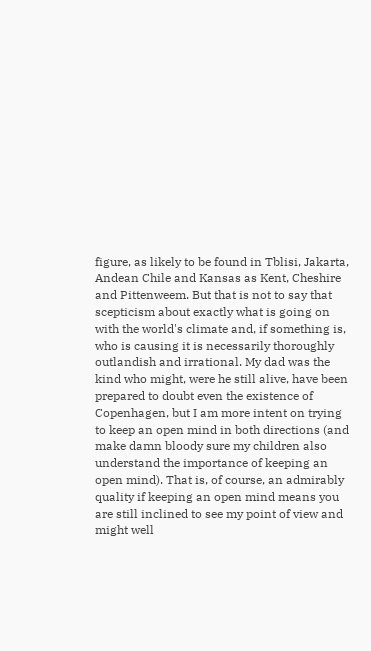figure, as likely to be found in Tblisi, Jakarta, Andean Chile and Kansas as Kent, Cheshire and Pittenweem. But that is not to say that scepticism about exactly what is going on with the world's climate and, if something is, who is causing it is necessarily thoroughly outlandish and irrational. My dad was the kind who might, were he still alive, have been prepared to doubt even the existence of Copenhagen, but I am more intent on trying to keep an open mind in both directions (and make damn bloody sure my children also understand the importance of keeping an open mind). That is, of course, an admirably quality if keeping an open mind means you are still inclined to see my point of view and might well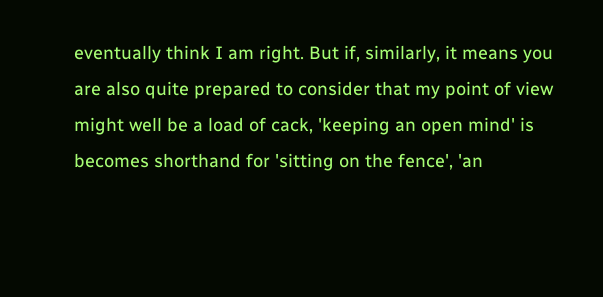eventually think I am right. But if, similarly, it means you are also quite prepared to consider that my point of view might well be a load of cack, 'keeping an open mind' is becomes shorthand for 'sitting on the fence', 'an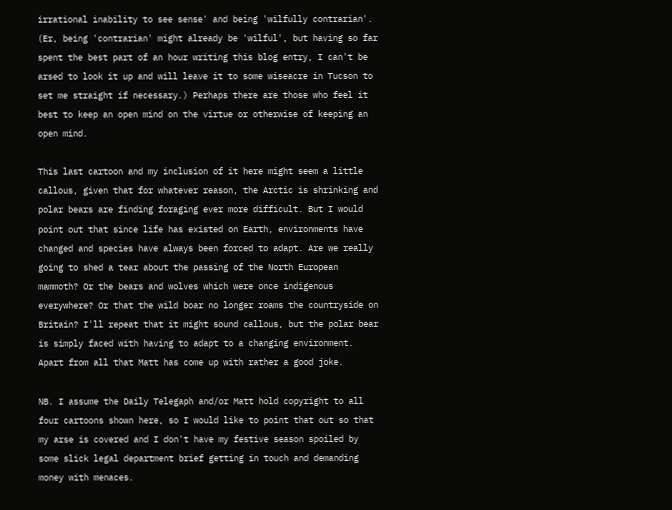irrational inability to see sense' and being 'wilfully contrarian'. (Er, being 'contrarian' might already be 'wilful', but having so far spent the best part of an hour writing this blog entry, I can't be arsed to look it up and will leave it to some wiseacre in Tucson to set me straight if necessary.) Perhaps there are those who feel it best to keep an open mind on the virtue or otherwise of keeping an open mind.

This last cartoon and my inclusion of it here might seem a little callous, given that for whatever reason, the Arctic is shrinking and polar bears are finding foraging ever more difficult. But I would point out that since life has existed on Earth, environments have changed and species have always been forced to adapt. Are we really going to shed a tear about the passing of the North European mammoth? Or the bears and wolves which were once indigenous everywhere? Or that the wild boar no longer roams the countryside on Britain? I'll repeat that it might sound callous, but the polar bear is simply faced with having to adapt to a changing environment. Apart from all that Matt has come up with rather a good joke.

NB. I assume the Daily Telegaph and/or Matt hold copyright to all four cartoons shown here, so I would like to point that out so that my arse is covered and I don't have my festive season spoiled by some slick legal department brief getting in touch and demanding money with menaces.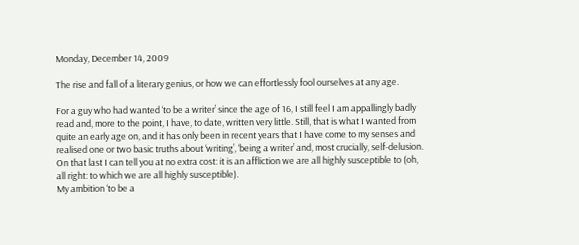Monday, December 14, 2009

The rise and fall of a literary genius, or how we can effortlessly fool ourselves at any age.

For a guy who had wanted ‘to be a writer’ since the age of 16, I still feel I am appallingly badly read and, more to the point, I have, to date, written very little. Still, that is what I wanted from quite an early age on, and it has only been in recent years that I have come to my senses and realised one or two basic truths about ‘writing’, ‘being a writer’ and, most crucially, self-delusion. On that last I can tell you at no extra cost: it is an affliction we are all highly susceptible to (oh, all right: to which we are all highly susceptible).
My ambition ‘to be a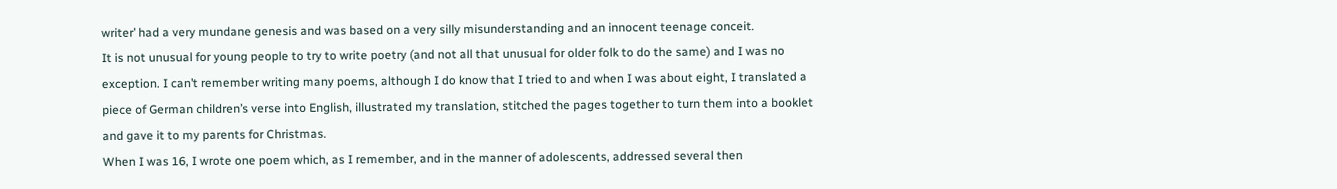writer’ had a very mundane genesis and was based on a very silly misunderstanding and an innocent teenage conceit.
It is not unusual for young people to try to write poetry (and not all that unusual for older folk to do the same) and I was no exception. I can’t remember writing many poems, although I do know that I tried to and when I was about eight, I translated a piece of German children’s verse into English, illustrated my translation, stitched the pages together to turn them into a booklet and gave it to my parents for Christmas.
When I was 16, I wrote one poem which, as I remember, and in the manner of adolescents, addressed several then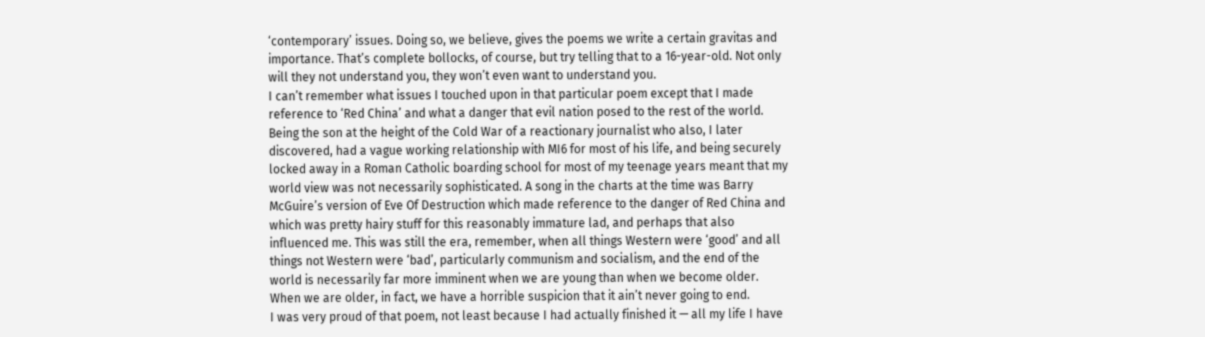‘contemporary’ issues. Doing so, we believe, gives the poems we write a certain gravitas and importance. That’s complete bollocks, of course, but try telling that to a 16-year-old. Not only will they not understand you, they won’t even want to understand you.
I can’t remember what issues I touched upon in that particular poem except that I made reference to ‘Red China’ and what a danger that evil nation posed to the rest of the world. Being the son at the height of the Cold War of a reactionary journalist who also, I later discovered, had a vague working relationship with MI6 for most of his life, and being securely locked away in a Roman Catholic boarding school for most of my teenage years meant that my world view was not necessarily sophisticated. A song in the charts at the time was Barry McGuire’s version of Eve Of Destruction which made reference to the danger of Red China and which was pretty hairy stuff for this reasonably immature lad, and perhaps that also influenced me. This was still the era, remember, when all things Western were ‘good’ and all things not Western were ‘bad’, particularly communism and socialism, and the end of the world is necessarily far more imminent when we are young than when we become older. When we are older, in fact, we have a horrible suspicion that it ain’t never going to end.
I was very proud of that poem, not least because I had actually finished it — all my life I have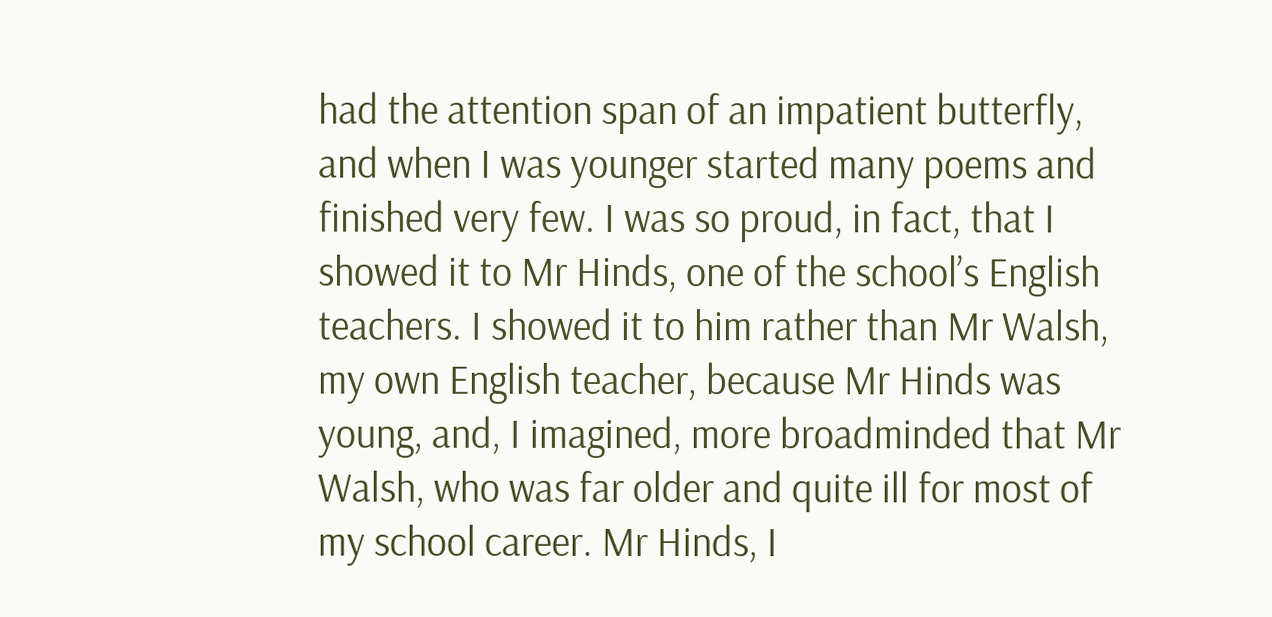had the attention span of an impatient butterfly, and when I was younger started many poems and finished very few. I was so proud, in fact, that I showed it to Mr Hinds, one of the school’s English teachers. I showed it to him rather than Mr Walsh, my own English teacher, because Mr Hinds was young, and, I imagined, more broadminded that Mr Walsh, who was far older and quite ill for most of my school career. Mr Hinds, I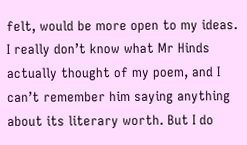felt, would be more open to my ideas.
I really don’t know what Mr Hinds actually thought of my poem, and I can’t remember him saying anything about its literary worth. But I do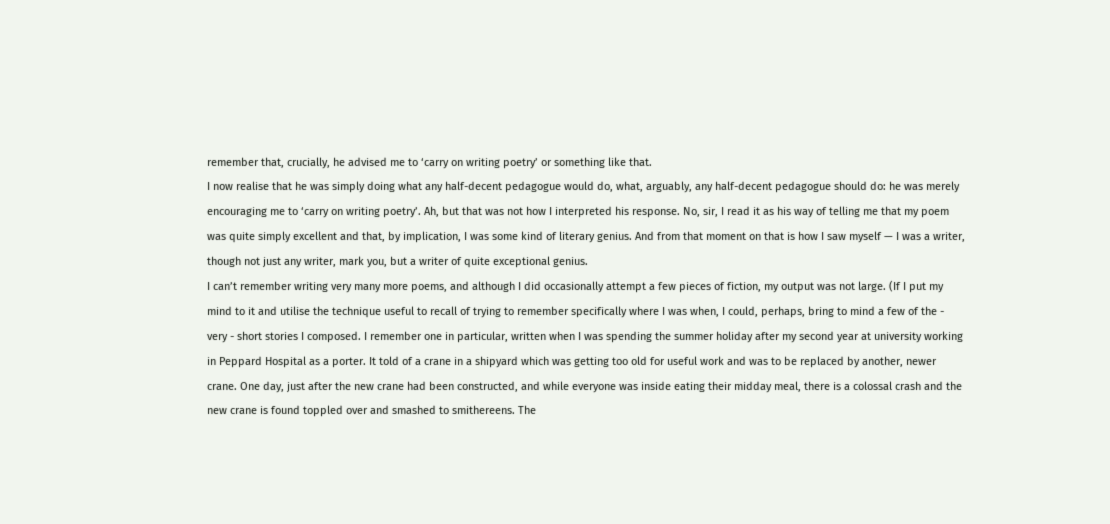remember that, crucially, he advised me to ‘carry on writing poetry’ or something like that.
I now realise that he was simply doing what any half-decent pedagogue would do, what, arguably, any half-decent pedagogue should do: he was merely encouraging me to ‘carry on writing poetry’. Ah, but that was not how I interpreted his response. No, sir, I read it as his way of telling me that my poem was quite simply excellent and that, by implication, I was some kind of literary genius. And from that moment on that is how I saw myself — I was a writer, though not just any writer, mark you, but a writer of quite exceptional genius.
I can’t remember writing very many more poems, and although I did occasionally attempt a few pieces of fiction, my output was not large. (If I put my mind to it and utilise the technique useful to recall of trying to remember specifically where I was when, I could, perhaps, bring to mind a few of the - very - short stories I composed. I remember one in particular, written when I was spending the summer holiday after my second year at university working in Peppard Hospital as a porter. It told of a crane in a shipyard which was getting too old for useful work and was to be replaced by another, newer crane. One day, just after the new crane had been constructed, and while everyone was inside eating their midday meal, there is a colossal crash and the new crane is found toppled over and smashed to smithereens. The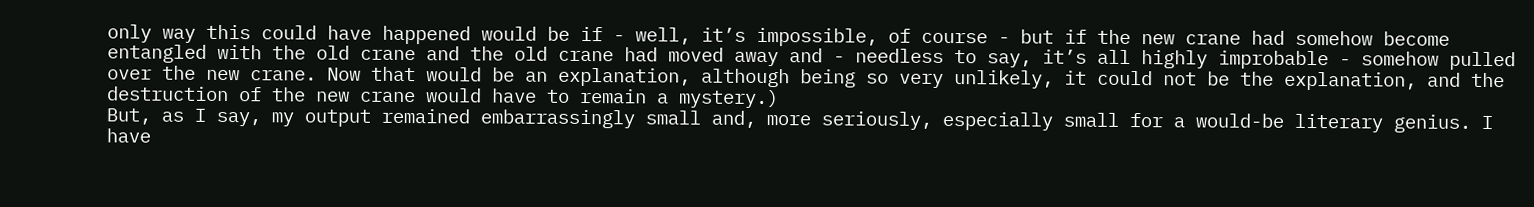only way this could have happened would be if - well, it’s impossible, of course - but if the new crane had somehow become entangled with the old crane and the old crane had moved away and - needless to say, it’s all highly improbable - somehow pulled over the new crane. Now that would be an explanation, although being so very unlikely, it could not be the explanation, and the destruction of the new crane would have to remain a mystery.)
But, as I say, my output remained embarrassingly small and, more seriously, especially small for a would-be literary genius. I have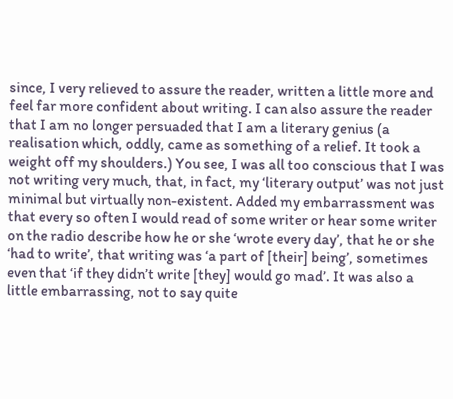since, I very relieved to assure the reader, written a little more and feel far more confident about writing. I can also assure the reader that I am no longer persuaded that I am a literary genius (a realisation which, oddly, came as something of a relief. It took a weight off my shoulders.) You see, I was all too conscious that I was not writing very much, that, in fact, my ‘literary output’ was not just minimal but virtually non-existent. Added my embarrassment was that every so often I would read of some writer or hear some writer on the radio describe how he or she ‘wrote every day’, that he or she ‘had to write’, that writing was ‘a part of [their] being’, sometimes even that ‘if they didn’t write [they] would go mad’. It was also a little embarrassing, not to say quite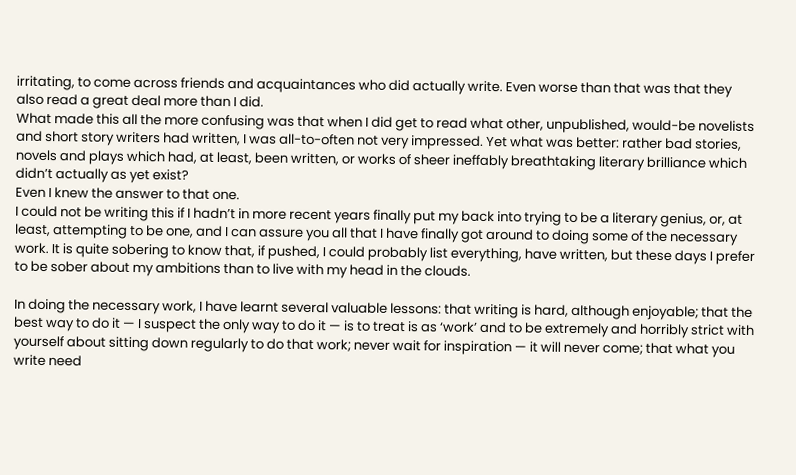irritating, to come across friends and acquaintances who did actually write. Even worse than that was that they also read a great deal more than I did.
What made this all the more confusing was that when I did get to read what other, unpublished, would-be novelists and short story writers had written, I was all-to-often not very impressed. Yet what was better: rather bad stories, novels and plays which had, at least, been written, or works of sheer ineffably breathtaking literary brilliance which didn’t actually as yet exist?
Even I knew the answer to that one.
I could not be writing this if I hadn’t in more recent years finally put my back into trying to be a literary genius, or, at least, attempting to be one, and I can assure you all that I have finally got around to doing some of the necessary work. It is quite sobering to know that, if pushed, I could probably list everything, have written, but these days I prefer to be sober about my ambitions than to live with my head in the clouds.

In doing the necessary work, I have learnt several valuable lessons: that writing is hard, although enjoyable; that the best way to do it — I suspect the only way to do it — is to treat is as ‘work’ and to be extremely and horribly strict with yourself about sitting down regularly to do that work; never wait for inspiration — it will never come; that what you write need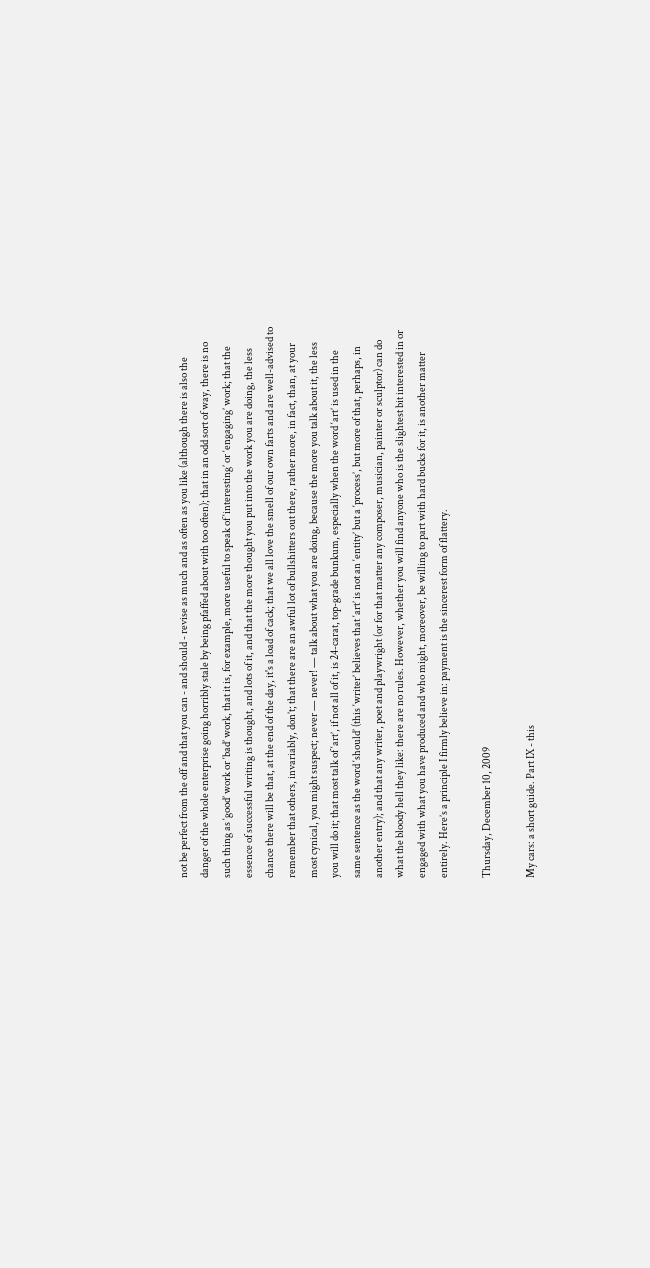not be perfect from the off and that you can - and should - revise as much and as often as you like (although there is also the danger of the whole enterprise going horribly stale by being pfaffed about with too often); that in an odd sort of way, there is no such thing as ‘good’ work or ‘bad’ work, that it is, for example, more useful to speak of ‘interesting’ or ‘engaging’ work; that the essence of successful writing is thought, and lots of it, and that the more thought you put into the work you are doing, the less chance there will be that, at the end of the day, it's a load of cack; that we all love the smell of our own farts and are well-advised to remember that others, invariably, don’t; that there are an awful lot of bullshitters out there, rather more, in fact, than, at your most cynical, you might suspect; never — never! — talk about what you are doing, because the more you talk about it, the less you will do it; that most talk of ‘art’, if not all of it, is 24-carat, top-grade bunkum, especially when the word ‘art’ is used in the same sentence as the word ‘should’ (this ‘writer’ believes that ‘art’ is not an ‘entity’ but a ‘process’, but more of that, perhaps, in another entry); and that any writer, poet and playwright (or for that matter any composer, musician, painter or sculptor) can do what the bloody hell they like: there are no rules. However, whether you will find anyone who is the slightest bit interested in or engaged with what you have produced and who might, moreover, be willing to part with hard bucks for it, is another matter entirely. Here’s a principle I firmly believe in: payment is the sincerest form of flattery.

Thursday, December 10, 2009

My cars: a short guide. Part IX - this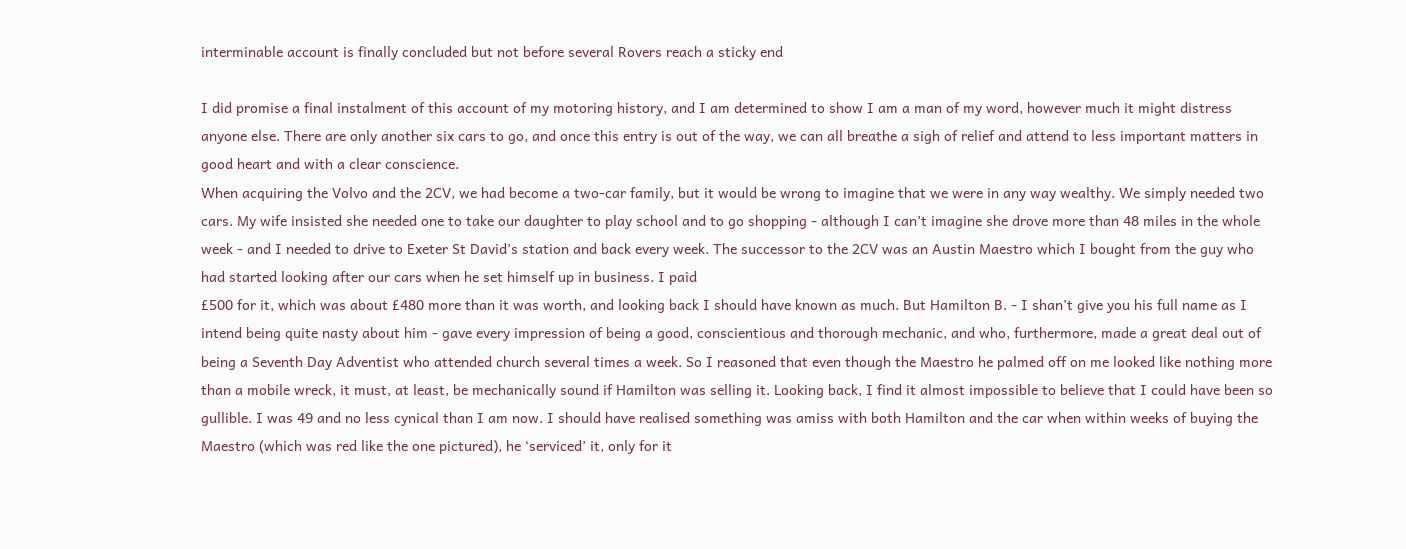interminable account is finally concluded but not before several Rovers reach a sticky end

I did promise a final instalment of this account of my motoring history, and I am determined to show I am a man of my word, however much it might distress anyone else. There are only another six cars to go, and once this entry is out of the way, we can all breathe a sigh of relief and attend to less important matters in good heart and with a clear conscience.
When acquiring the Volvo and the 2CV, we had become a two-car family, but it would be wrong to imagine that we were in any way wealthy. We simply needed two cars. My wife insisted she needed one to take our daughter to play school and to go shopping - although I can’t imagine she drove more than 48 miles in the whole week - and I needed to drive to Exeter St David’s station and back every week. The successor to the 2CV was an Austin Maestro which I bought from the guy who had started looking after our cars when he set himself up in business. I paid
£500 for it, which was about £480 more than it was worth, and looking back I should have known as much. But Hamilton B. - I shan’t give you his full name as I intend being quite nasty about him - gave every impression of being a good, conscientious and thorough mechanic, and who, furthermore, made a great deal out of being a Seventh Day Adventist who attended church several times a week. So I reasoned that even though the Maestro he palmed off on me looked like nothing more than a mobile wreck, it must, at least, be mechanically sound if Hamilton was selling it. Looking back, I find it almost impossible to believe that I could have been so gullible. I was 49 and no less cynical than I am now. I should have realised something was amiss with both Hamilton and the car when within weeks of buying the Maestro (which was red like the one pictured), he ‘serviced’ it, only for it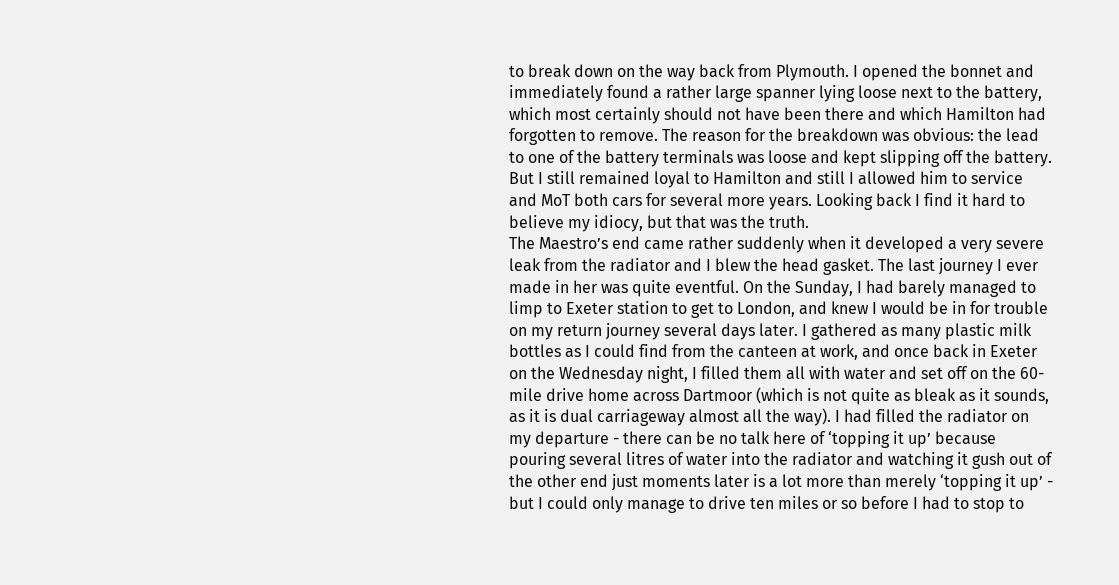to break down on the way back from Plymouth. I opened the bonnet and immediately found a rather large spanner lying loose next to the battery, which most certainly should not have been there and which Hamilton had forgotten to remove. The reason for the breakdown was obvious: the lead to one of the battery terminals was loose and kept slipping off the battery. But I still remained loyal to Hamilton and still I allowed him to service and MoT both cars for several more years. Looking back I find it hard to believe my idiocy, but that was the truth.
The Maestro’s end came rather suddenly when it developed a very severe leak from the radiator and I blew the head gasket. The last journey I ever made in her was quite eventful. On the Sunday, I had barely managed to limp to Exeter station to get to London, and knew I would be in for trouble on my return journey several days later. I gathered as many plastic milk bottles as I could find from the canteen at work, and once back in Exeter on the Wednesday night, I filled them all with water and set off on the 60-mile drive home across Dartmoor (which is not quite as bleak as it sounds, as it is dual carriageway almost all the way). I had filled the radiator on my departure - there can be no talk here of ‘topping it up’ because pouring several litres of water into the radiator and watching it gush out of the other end just moments later is a lot more than merely ‘topping it up’ - but I could only manage to drive ten miles or so before I had to stop to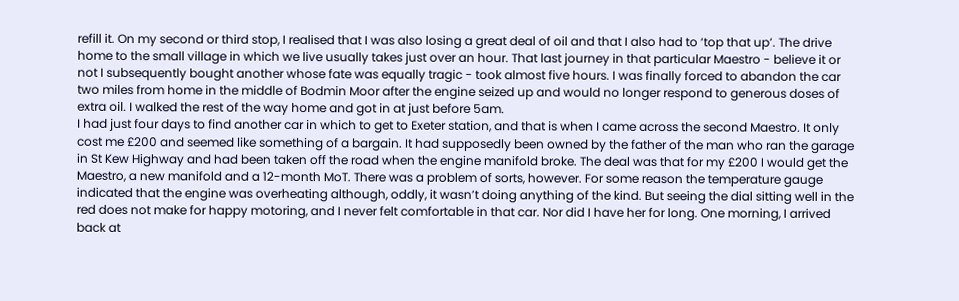refill it. On my second or third stop, I realised that I was also losing a great deal of oil and that I also had to ‘top that up’. The drive home to the small village in which we live usually takes just over an hour. That last journey in that particular Maestro - believe it or not I subsequently bought another whose fate was equally tragic - took almost five hours. I was finally forced to abandon the car two miles from home in the middle of Bodmin Moor after the engine seized up and would no longer respond to generous doses of extra oil. I walked the rest of the way home and got in at just before 5am.
I had just four days to find another car in which to get to Exeter station, and that is when I came across the second Maestro. It only cost me £200 and seemed like something of a bargain. It had supposedly been owned by the father of the man who ran the garage in St Kew Highway and had been taken off the road when the engine manifold broke. The deal was that for my £200 I would get the Maestro, a new manifold and a 12-month MoT. There was a problem of sorts, however. For some reason the temperature gauge indicated that the engine was overheating although, oddly, it wasn’t doing anything of the kind. But seeing the dial sitting well in the red does not make for happy motoring, and I never felt comfortable in that car. Nor did I have her for long. One morning, I arrived back at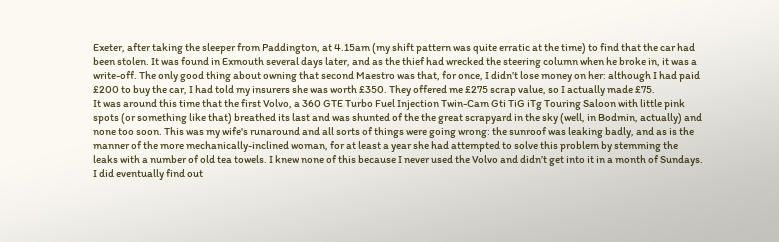Exeter, after taking the sleeper from Paddington, at 4.15am (my shift pattern was quite erratic at the time) to find that the car had been stolen. It was found in Exmouth several days later, and as the thief had wrecked the steering column when he broke in, it was a write-off. The only good thing about owning that second Maestro was that, for once, I didn’t lose money on her: although I had paid £200 to buy the car, I had told my insurers she was worth £350. They offered me £275 scrap value, so I actually made £75.
It was around this time that the first Volvo, a 360 GTE Turbo Fuel Injection Twin-Cam Gti TiG iTg Touring Saloon with little pink spots (or something like that) breathed its last and was shunted of the the great scrapyard in the sky (well, in Bodmin, actually) and none too soon. This was my wife's runaround and all sorts of things were going wrong: the sunroof was leaking badly, and as is the manner of the more mechanically-inclined woman, for at least a year she had attempted to solve this problem by stemming the leaks with a number of old tea towels. I knew none of this because I never used the Volvo and didn’t get into it in a month of Sundays. I did eventually find out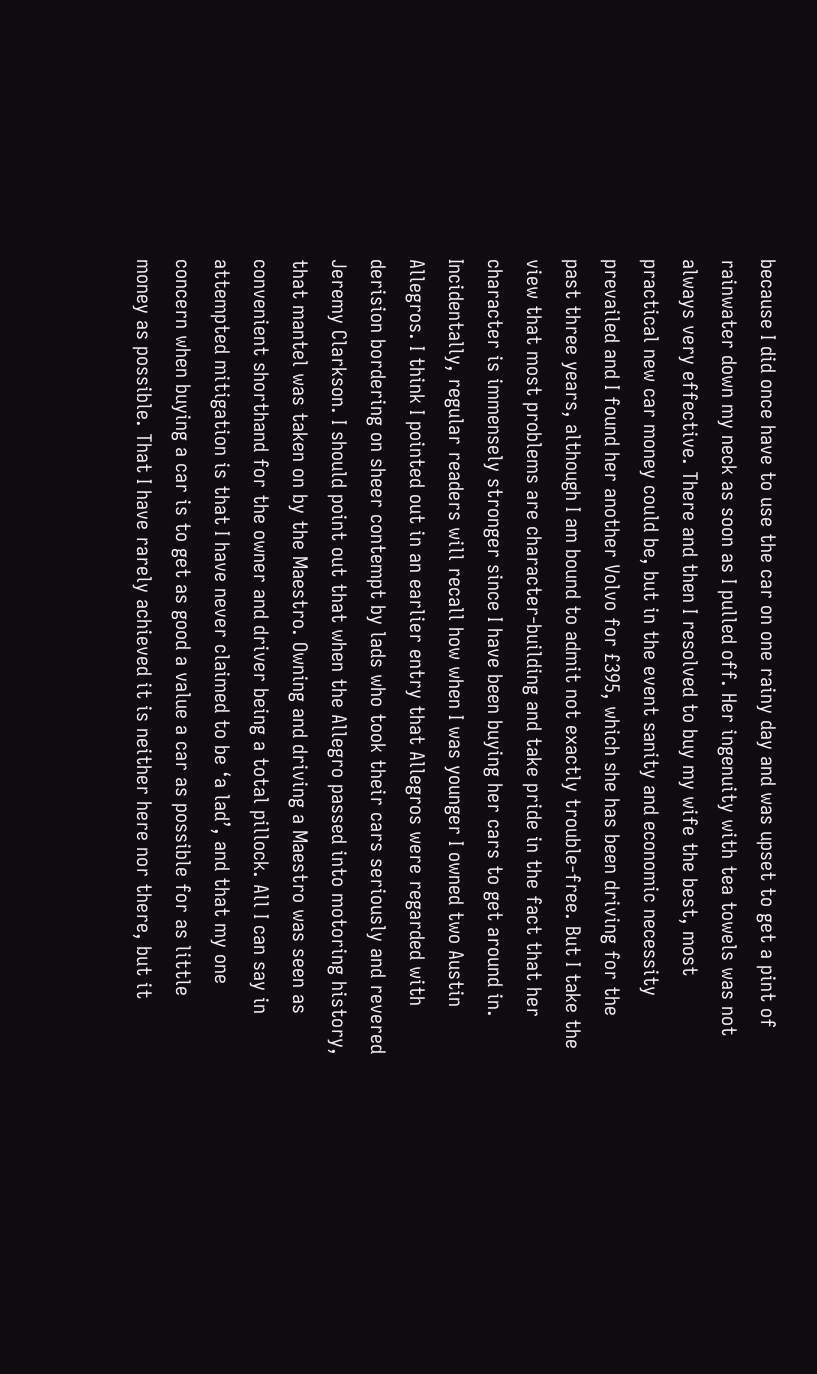because I did once have to use the car on one rainy day and was upset to get a pint of rainwater down my neck as soon as I pulled off. Her ingenuity with tea towels was not always very effective. There and then I resolved to buy my wife the best, most practical new car money could be, but in the event sanity and economic necessity prevailed and I found her another Volvo for £395, which she has been driving for the past three years, although I am bound to admit not exactly trouble-free. But I take the view that most problems are character-building and take pride in the fact that her character is immensely stronger since I have been buying her cars to get around in.
Incidentally, regular readers will recall how when I was younger I owned two Austin Allegros. I think I pointed out in an earlier entry that Allegros were regarded with derision bordering on sheer contempt by lads who took their cars seriously and revered Jeremy Clarkson. I should point out that when the Allegro passed into motoring history, that mantel was taken on by the Maestro. Owning and driving a Maestro was seen as convenient shorthand for the owner and driver being a total pillock. All I can say in attempted mitigation is that I have never claimed to be ‘a lad’, and that my one concern when buying a car is to get as good a value a car as possible for as little money as possible. That I have rarely achieved it is neither here nor there, but it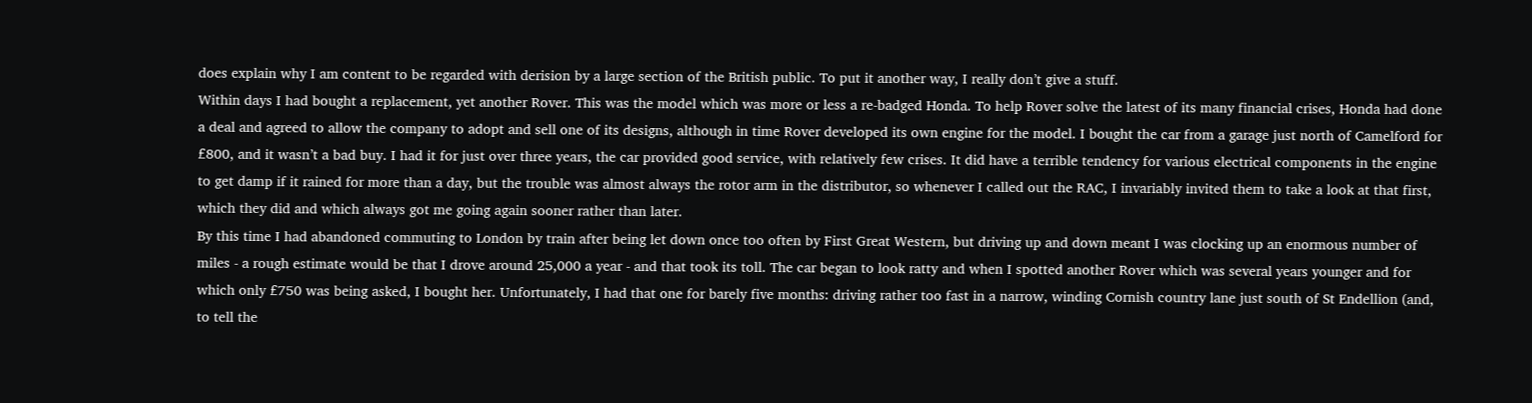does explain why I am content to be regarded with derision by a large section of the British public. To put it another way, I really don’t give a stuff.
Within days I had bought a replacement, yet another Rover. This was the model which was more or less a re-badged Honda. To help Rover solve the latest of its many financial crises, Honda had done a deal and agreed to allow the company to adopt and sell one of its designs, although in time Rover developed its own engine for the model. I bought the car from a garage just north of Camelford for £800, and it wasn’t a bad buy. I had it for just over three years, the car provided good service, with relatively few crises. It did have a terrible tendency for various electrical components in the engine to get damp if it rained for more than a day, but the trouble was almost always the rotor arm in the distributor, so whenever I called out the RAC, I invariably invited them to take a look at that first, which they did and which always got me going again sooner rather than later.
By this time I had abandoned commuting to London by train after being let down once too often by First Great Western, but driving up and down meant I was clocking up an enormous number of miles - a rough estimate would be that I drove around 25,000 a year - and that took its toll. The car began to look ratty and when I spotted another Rover which was several years younger and for which only £750 was being asked, I bought her. Unfortunately, I had that one for barely five months: driving rather too fast in a narrow, winding Cornish country lane just south of St Endellion (and, to tell the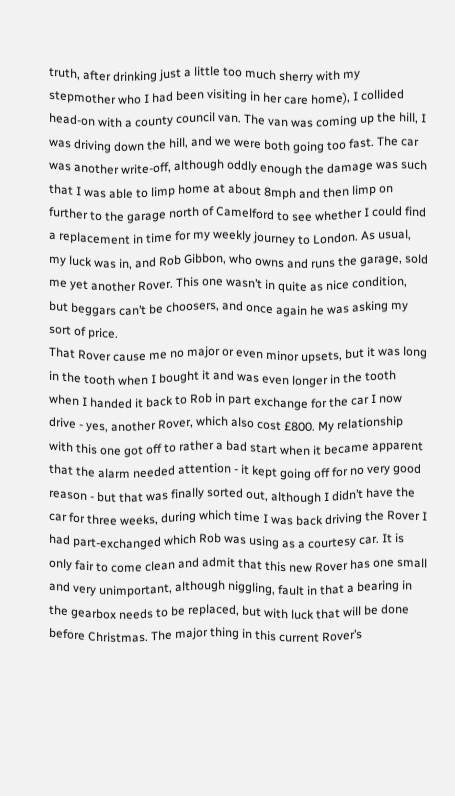truth, after drinking just a little too much sherry with my stepmother who I had been visiting in her care home), I collided head-on with a county council van. The van was coming up the hill, I was driving down the hill, and we were both going too fast. The car was another write-off, although oddly enough the damage was such that I was able to limp home at about 8mph and then limp on further to the garage north of Camelford to see whether I could find a replacement in time for my weekly journey to London. As usual, my luck was in, and Rob Gibbon, who owns and runs the garage, sold me yet another Rover. This one wasn’t in quite as nice condition, but beggars can’t be choosers, and once again he was asking my sort of price.
That Rover cause me no major or even minor upsets, but it was long in the tooth when I bought it and was even longer in the tooth when I handed it back to Rob in part exchange for the car I now drive - yes, another Rover, which also cost £800. My relationship with this one got off to rather a bad start when it became apparent that the alarm needed attention - it kept going off for no very good reason - but that was finally sorted out, although I didn’t have the car for three weeks, during which time I was back driving the Rover I had part-exchanged which Rob was using as a courtesy car. It is only fair to come clean and admit that this new Rover has one small and very unimportant, although niggling, fault in that a bearing in the gearbox needs to be replaced, but with luck that will be done before Christmas. The major thing in this current Rover’s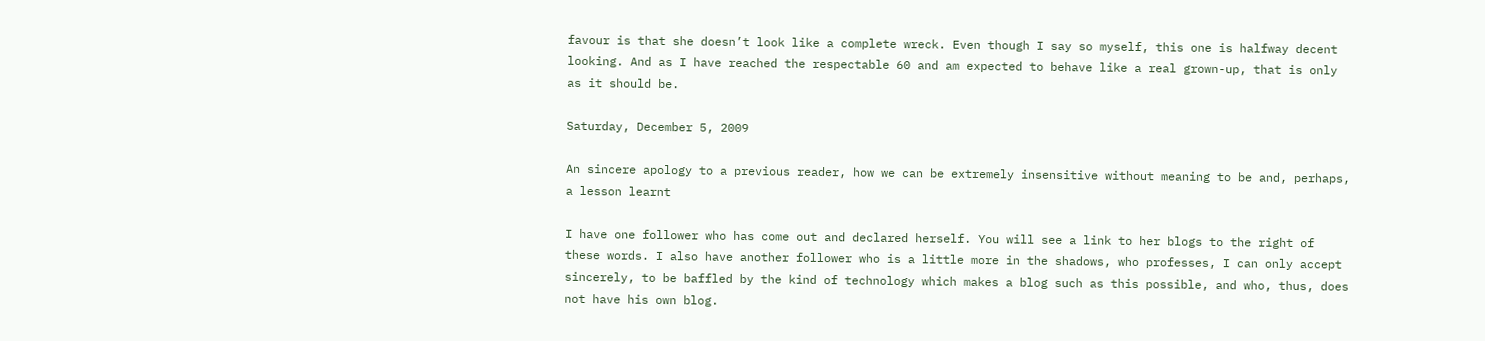favour is that she doesn’t look like a complete wreck. Even though I say so myself, this one is halfway decent looking. And as I have reached the respectable 60 and am expected to behave like a real grown-up, that is only as it should be.

Saturday, December 5, 2009

An sincere apology to a previous reader, how we can be extremely insensitive without meaning to be and, perhaps, a lesson learnt

I have one follower who has come out and declared herself. You will see a link to her blogs to the right of these words. I also have another follower who is a little more in the shadows, who professes, I can only accept sincerely, to be baffled by the kind of technology which makes a blog such as this possible, and who, thus, does not have his own blog.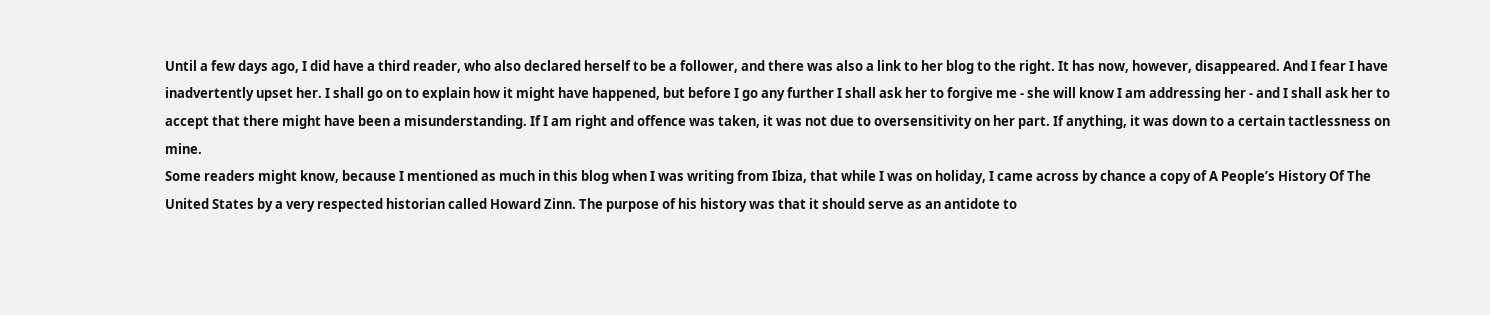Until a few days ago, I did have a third reader, who also declared herself to be a follower, and there was also a link to her blog to the right. It has now, however, disappeared. And I fear I have inadvertently upset her. I shall go on to explain how it might have happened, but before I go any further I shall ask her to forgive me - she will know I am addressing her - and I shall ask her to accept that there might have been a misunderstanding. If I am right and offence was taken, it was not due to oversensitivity on her part. If anything, it was down to a certain tactlessness on mine.
Some readers might know, because I mentioned as much in this blog when I was writing from Ibiza, that while I was on holiday, I came across by chance a copy of A People’s History Of The United States by a very respected historian called Howard Zinn. The purpose of his history was that it should serve as an antidote to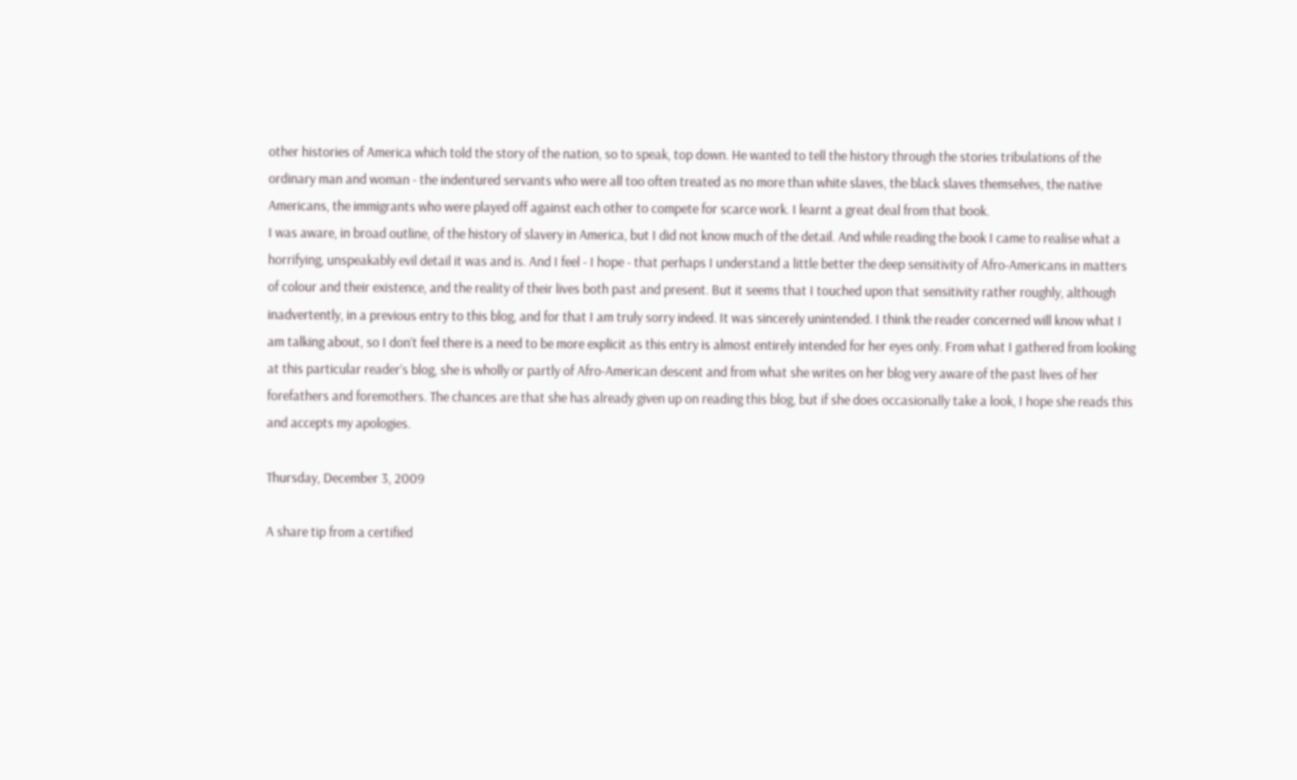other histories of America which told the story of the nation, so to speak, top down. He wanted to tell the history through the stories tribulations of the ordinary man and woman - the indentured servants who were all too often treated as no more than white slaves, the black slaves themselves, the native Americans, the immigrants who were played off against each other to compete for scarce work. I learnt a great deal from that book.
I was aware, in broad outline, of the history of slavery in America, but I did not know much of the detail. And while reading the book I came to realise what a horrifying, unspeakably evil detail it was and is. And I feel - I hope - that perhaps I understand a little better the deep sensitivity of Afro-Americans in matters of colour and their existence, and the reality of their lives both past and present. But it seems that I touched upon that sensitivity rather roughly, although inadvertently, in a previous entry to this blog, and for that I am truly sorry indeed. It was sincerely unintended. I think the reader concerned will know what I am talking about, so I don’t feel there is a need to be more explicit as this entry is almost entirely intended for her eyes only. From what I gathered from looking at this particular reader’s blog, she is wholly or partly of Afro-American descent and from what she writes on her blog very aware of the past lives of her forefathers and foremothers. The chances are that she has already given up on reading this blog, but if she does occasionally take a look, I hope she reads this and accepts my apologies.

Thursday, December 3, 2009

A share tip from a certified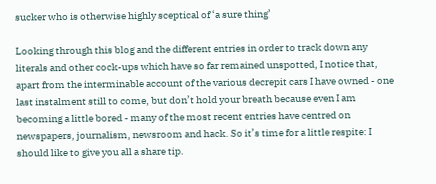sucker who is otherwise highly sceptical of ‘a sure thing’

Looking through this blog and the different entries in order to track down any literals and other cock-ups which have so far remained unspotted, I notice that, apart from the interminable account of the various decrepit cars I have owned - one last instalment still to come, but don’t hold your breath because even I am becoming a little bored - many of the most recent entries have centred on newspapers, journalism, newsroom and hack. So it’s time for a little respite: I should like to give you all a share tip.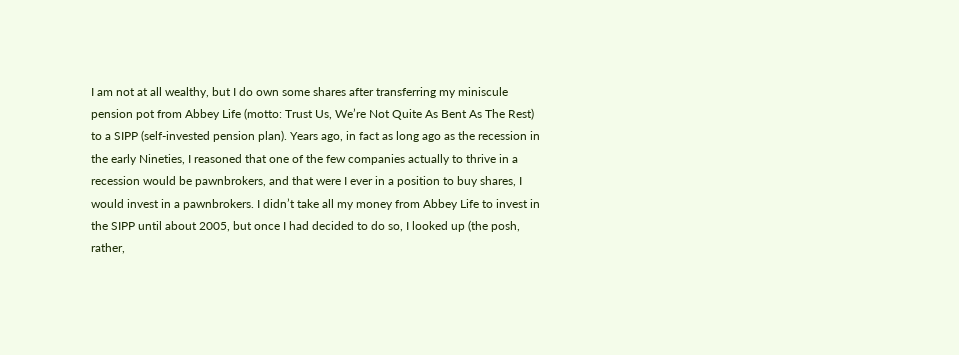I am not at all wealthy, but I do own some shares after transferring my miniscule pension pot from Abbey Life (motto: Trust Us, We’re Not Quite As Bent As The Rest) to a SIPP (self-invested pension plan). Years ago, in fact as long ago as the recession in the early Nineties, I reasoned that one of the few companies actually to thrive in a recession would be pawnbrokers, and that were I ever in a position to buy shares, I would invest in a pawnbrokers. I didn’t take all my money from Abbey Life to invest in the SIPP until about 2005, but once I had decided to do so, I looked up (the posh, rather,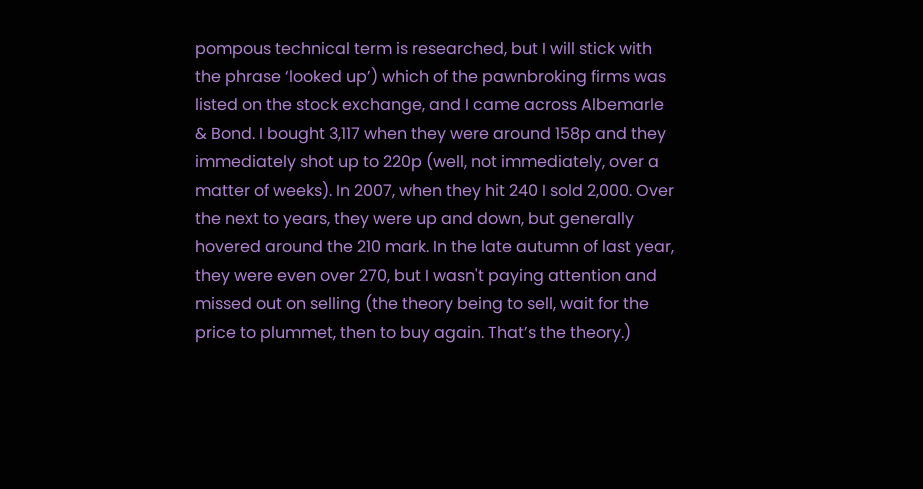pompous technical term is researched, but I will stick with the phrase ‘looked up’) which of the pawnbroking firms was listed on the stock exchange, and I came across Albemarle & Bond. I bought 3,117 when they were around 158p and they immediately shot up to 220p (well, not immediately, over a matter of weeks). In 2007, when they hit 240 I sold 2,000. Over the next to years, they were up and down, but generally hovered around the 210 mark. In the late autumn of last year, they were even over 270, but I wasn't paying attention and missed out on selling (the theory being to sell, wait for the price to plummet, then to buy again. That’s the theory.)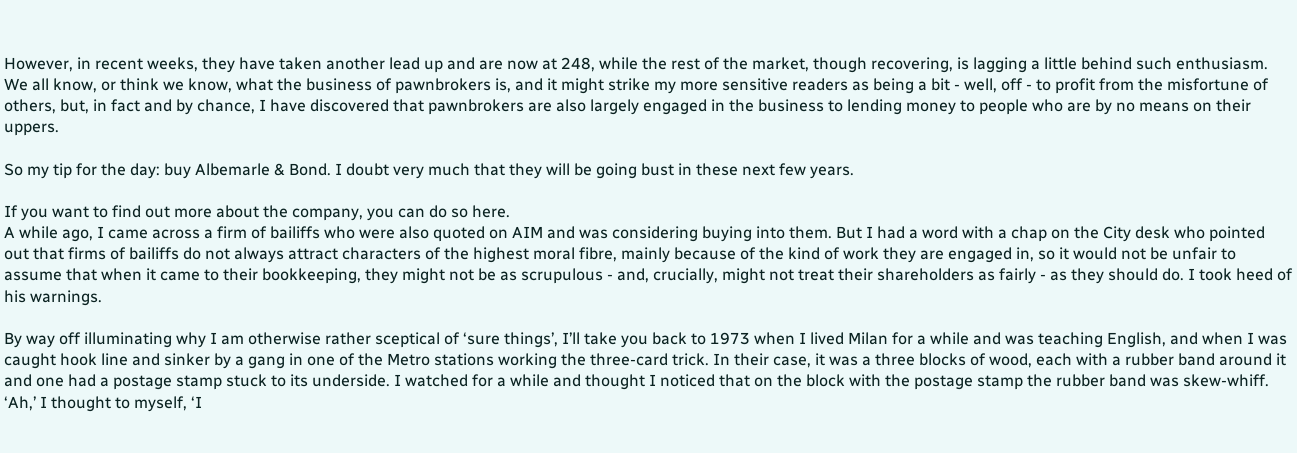However, in recent weeks, they have taken another lead up and are now at 248, while the rest of the market, though recovering, is lagging a little behind such enthusiasm. We all know, or think we know, what the business of pawnbrokers is, and it might strike my more sensitive readers as being a bit - well, off - to profit from the misfortune of others, but, in fact and by chance, I have discovered that pawnbrokers are also largely engaged in the business to lending money to people who are by no means on their uppers.

So my tip for the day: buy Albemarle & Bond. I doubt very much that they will be going bust in these next few years.

If you want to find out more about the company, you can do so here.
A while ago, I came across a firm of bailiffs who were also quoted on AIM and was considering buying into them. But I had a word with a chap on the City desk who pointed out that firms of bailiffs do not always attract characters of the highest moral fibre, mainly because of the kind of work they are engaged in, so it would not be unfair to assume that when it came to their bookkeeping, they might not be as scrupulous - and, crucially, might not treat their shareholders as fairly - as they should do. I took heed of his warnings.

By way off illuminating why I am otherwise rather sceptical of ‘sure things’, I’ll take you back to 1973 when I lived Milan for a while and was teaching English, and when I was caught hook line and sinker by a gang in one of the Metro stations working the three-card trick. In their case, it was a three blocks of wood, each with a rubber band around it and one had a postage stamp stuck to its underside. I watched for a while and thought I noticed that on the block with the postage stamp the rubber band was skew-whiff. ‘Ah,’ I thought to myself, ‘I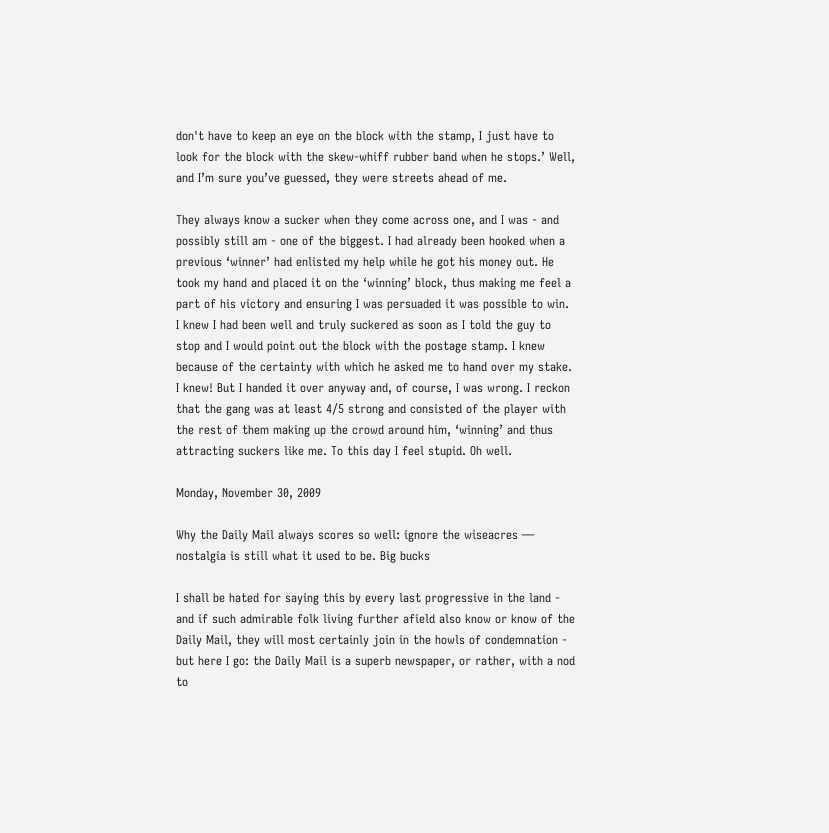don't have to keep an eye on the block with the stamp, I just have to look for the block with the skew-whiff rubber band when he stops.’ Well, and I’m sure you’ve guessed, they were streets ahead of me.

They always know a sucker when they come across one, and I was - and possibly still am - one of the biggest. I had already been hooked when a previous ‘winner’ had enlisted my help while he got his money out. He took my hand and placed it on the ‘winning’ block, thus making me feel a part of his victory and ensuring I was persuaded it was possible to win. I knew I had been well and truly suckered as soon as I told the guy to stop and I would point out the block with the postage stamp. I knew because of the certainty with which he asked me to hand over my stake. I knew! But I handed it over anyway and, of course, I was wrong. I reckon that the gang was at least 4/5 strong and consisted of the player with the rest of them making up the crowd around him, ‘winning’ and thus attracting suckers like me. To this day I feel stupid. Oh well.

Monday, November 30, 2009

Why the Daily Mail always scores so well: ignore the wiseacres — nostalgia is still what it used to be. Big bucks

I shall be hated for saying this by every last progressive in the land - and if such admirable folk living further afield also know or know of the Daily Mail, they will most certainly join in the howls of condemnation - but here I go: the Daily Mail is a superb newspaper, or rather, with a nod to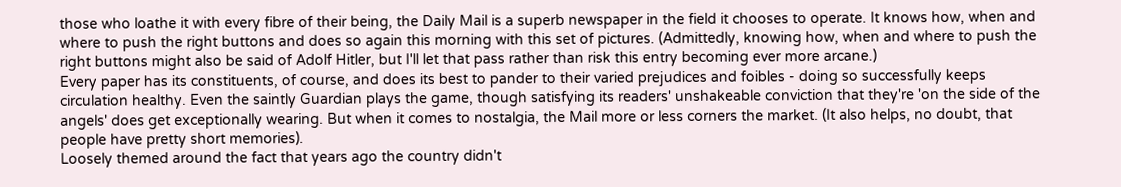those who loathe it with every fibre of their being, the Daily Mail is a superb newspaper in the field it chooses to operate. It knows how, when and where to push the right buttons and does so again this morning with this set of pictures. (Admittedly, knowing how, when and where to push the right buttons might also be said of Adolf Hitler, but I'll let that pass rather than risk this entry becoming ever more arcane.)
Every paper has its constituents, of course, and does its best to pander to their varied prejudices and foibles - doing so successfully keeps circulation healthy. Even the saintly Guardian plays the game, though satisfying its readers' unshakeable conviction that they're 'on the side of the angels' does get exceptionally wearing. But when it comes to nostalgia, the Mail more or less corners the market. (It also helps, no doubt, that people have pretty short memories).
Loosely themed around the fact that years ago the country didn't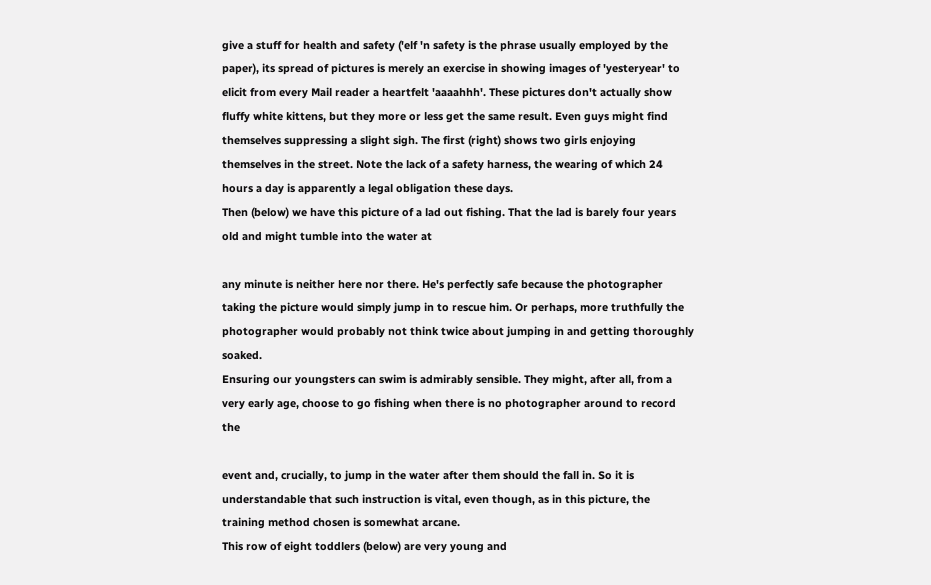give a stuff for health and safety ('elf 'n safety is the phrase usually employed by the paper), its spread of pictures is merely an exercise in showing images of 'yesteryear' to elicit from every Mail reader a heartfelt 'aaaahhh'. These pictures don't actually show fluffy white kittens, but they more or less get the same result. Even guys might find themselves suppressing a slight sigh. The first (right) shows two girls enjoying themselves in the street. Note the lack of a safety harness, the wearing of which 24 hours a day is apparently a legal obligation these days.
Then (below) we have this picture of a lad out fishing. That the lad is barely four years old and might tumble into the water at

any minute is neither here nor there. He's perfectly safe because the photographer taking the picture would simply jump in to rescue him. Or perhaps, more truthfully the photographer would probably not think twice about jumping in and getting thoroughly soaked.
Ensuring our youngsters can swim is admirably sensible. They might, after all, from a very early age, choose to go fishing when there is no photographer around to record the

event and, crucially, to jump in the water after them should the fall in. So it is understandable that such instruction is vital, even though, as in this picture, the training method chosen is somewhat arcane.
This row of eight toddlers (below) are very young and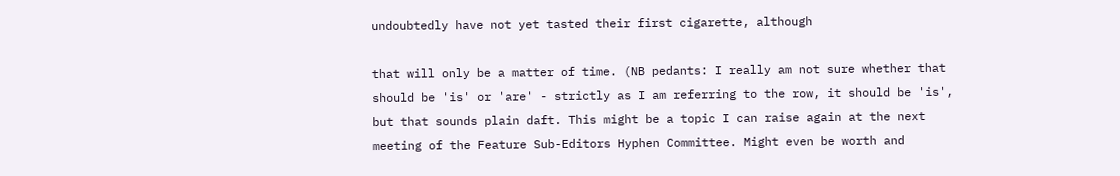undoubtedly have not yet tasted their first cigarette, although

that will only be a matter of time. (NB pedants: I really am not sure whether that should be 'is' or 'are' - strictly as I am referring to the row, it should be 'is', but that sounds plain daft. This might be a topic I can raise again at the next meeting of the Feature Sub-Editors Hyphen Committee. Might even be worth and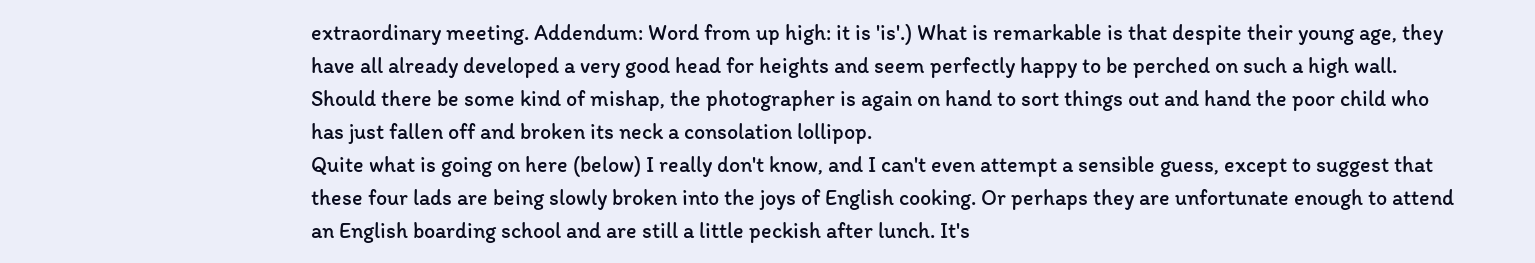extraordinary meeting. Addendum: Word from up high: it is 'is'.) What is remarkable is that despite their young age, they have all already developed a very good head for heights and seem perfectly happy to be perched on such a high wall. Should there be some kind of mishap, the photographer is again on hand to sort things out and hand the poor child who has just fallen off and broken its neck a consolation lollipop.
Quite what is going on here (below) I really don't know, and I can't even attempt a sensible guess, except to suggest that these four lads are being slowly broken into the joys of English cooking. Or perhaps they are unfortunate enough to attend an English boarding school and are still a little peckish after lunch. It's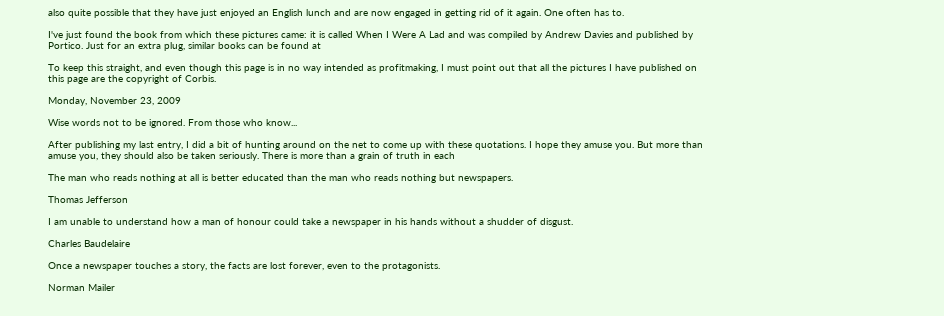also quite possible that they have just enjoyed an English lunch and are now engaged in getting rid of it again. One often has to.

I've just found the book from which these pictures came: it is called When I Were A Lad and was compiled by Andrew Davies and published by Portico. Just for an extra plug, similar books can be found at

To keep this straight, and even though this page is in no way intended as profitmaking, I must point out that all the pictures I have published on this page are the copyright of Corbis.

Monday, November 23, 2009

Wise words not to be ignored. From those who know...

After publishing my last entry, I did a bit of hunting around on the net to come up with these quotations. I hope they amuse you. But more than amuse you, they should also be taken seriously. There is more than a grain of truth in each

The man who reads nothing at all is better educated than the man who reads nothing but newspapers.

Thomas Jefferson

I am unable to understand how a man of honour could take a newspaper in his hands without a shudder of disgust.

Charles Baudelaire

Once a newspaper touches a story, the facts are lost forever, even to the protagonists.

Norman Mailer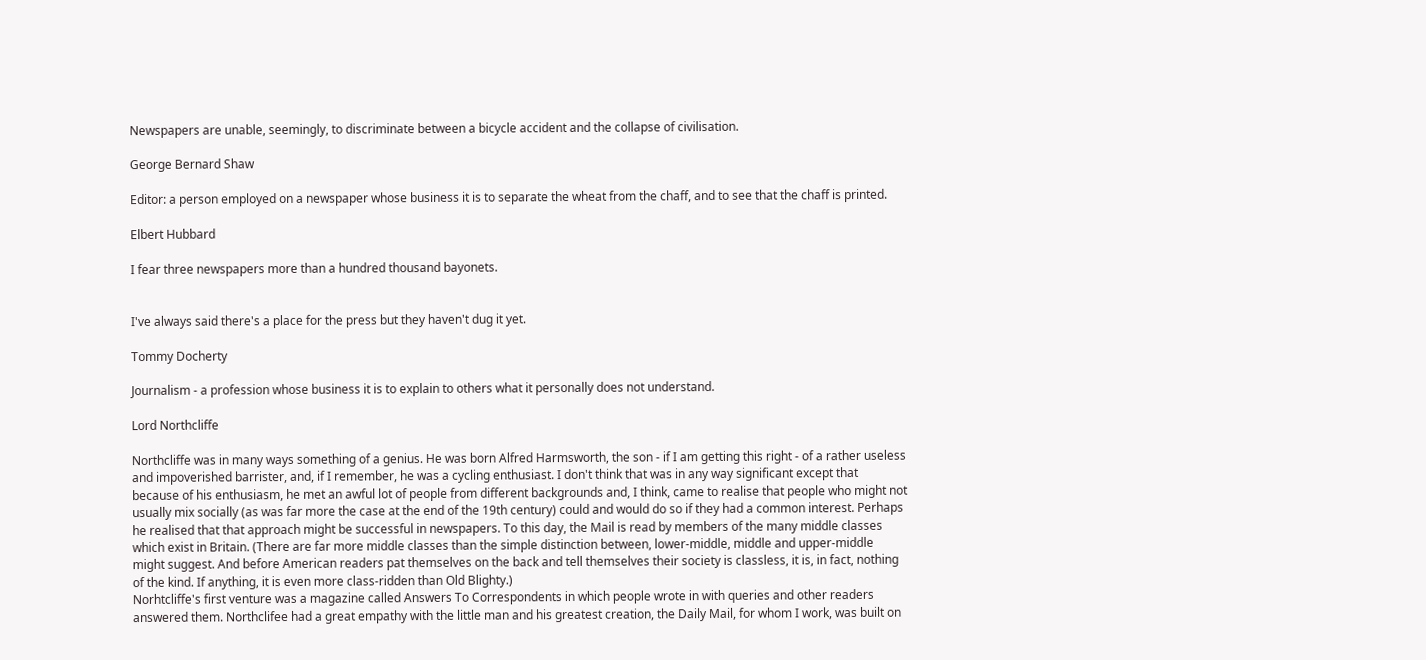Newspapers are unable, seemingly, to discriminate between a bicycle accident and the collapse of civilisation.

George Bernard Shaw

Editor: a person employed on a newspaper whose business it is to separate the wheat from the chaff, and to see that the chaff is printed.

Elbert Hubbard

I fear three newspapers more than a hundred thousand bayonets.


I've always said there's a place for the press but they haven't dug it yet.

Tommy Docherty

Journalism - a profession whose business it is to explain to others what it personally does not understand.

Lord Northcliffe

Northcliffe was in many ways something of a genius. He was born Alfred Harmsworth, the son - if I am getting this right - of a rather useless and impoverished barrister, and, if I remember, he was a cycling enthusiast. I don't think that was in any way significant except that because of his enthusiasm, he met an awful lot of people from different backgrounds and, I think, came to realise that people who might not usually mix socially (as was far more the case at the end of the 19th century) could and would do so if they had a common interest. Perhaps he realised that that approach might be successful in newspapers. To this day, the Mail is read by members of the many middle classes which exist in Britain. (There are far more middle classes than the simple distinction between, lower-middle, middle and upper-middle might suggest. And before American readers pat themselves on the back and tell themselves their society is classless, it is, in fact, nothing of the kind. If anything, it is even more class-ridden than Old Blighty.)
Norhtcliffe's first venture was a magazine called Answers To Correspondents in which people wrote in with queries and other readers answered them. Northclifee had a great empathy with the little man and his greatest creation, the Daily Mail, for whom I work, was built on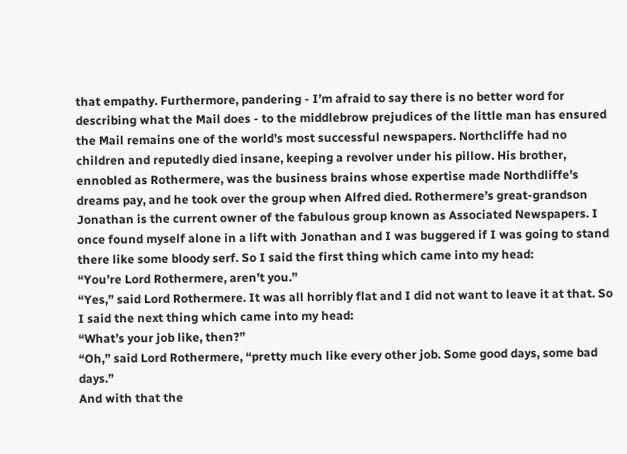that empathy. Furthermore, pandering - I’m afraid to say there is no better word for describing what the Mail does - to the middlebrow prejudices of the little man has ensured the Mail remains one of the world’s most successful newspapers. Northcliffe had no children and reputedly died insane, keeping a revolver under his pillow. His brother, ennobled as Rothermere, was the business brains whose expertise made Northdliffe's dreams pay, and he took over the group when Alfred died. Rothermere’s great-grandson Jonathan is the current owner of the fabulous group known as Associated Newspapers. I once found myself alone in a lift with Jonathan and I was buggered if I was going to stand there like some bloody serf. So I said the first thing which came into my head:
“You’re Lord Rothermere, aren’t you.”
“Yes,” said Lord Rothermere. It was all horribly flat and I did not want to leave it at that. So I said the next thing which came into my head:
“What’s your job like, then?”
“Oh,” said Lord Rothermere, “pretty much like every other job. Some good days, some bad days.”
And with that the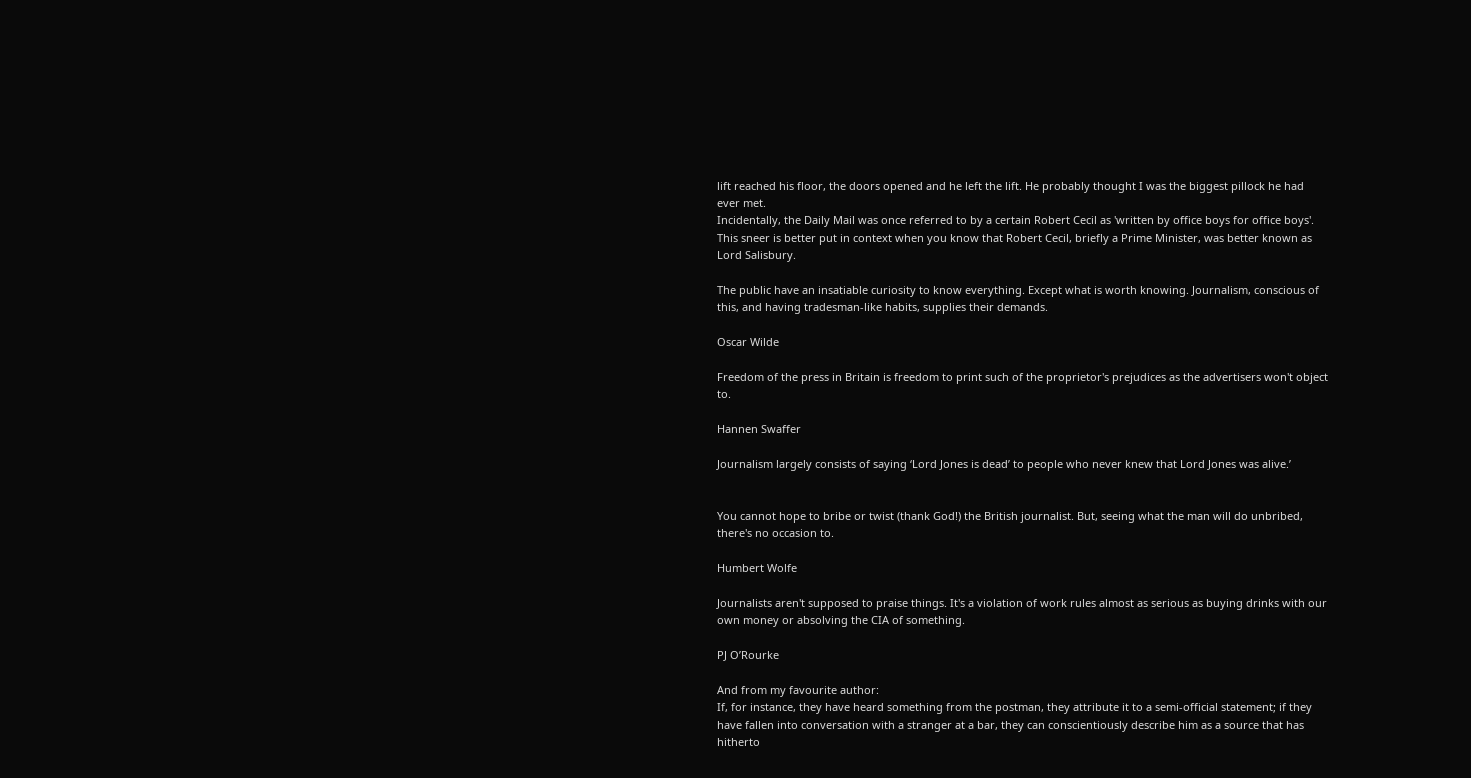lift reached his floor, the doors opened and he left the lift. He probably thought I was the biggest pillock he had ever met.
Incidentally, the Daily Mail was once referred to by a certain Robert Cecil as 'written by office boys for office boys'. This sneer is better put in context when you know that Robert Cecil, briefly a Prime Minister, was better known as Lord Salisbury.

The public have an insatiable curiosity to know everything. Except what is worth knowing. Journalism, conscious of this, and having tradesman-like habits, supplies their demands.

Oscar Wilde

Freedom of the press in Britain is freedom to print such of the proprietor's prejudices as the advertisers won't object to.

Hannen Swaffer

Journalism largely consists of saying ‘Lord Jones is dead’ to people who never knew that Lord Jones was alive.’


You cannot hope to bribe or twist (thank God!) the British journalist. But, seeing what the man will do unbribed, there's no occasion to.

Humbert Wolfe

Journalists aren't supposed to praise things. It's a violation of work rules almost as serious as buying drinks with our own money or absolving the CIA of something.

PJ O’Rourke

And from my favourite author:
If, for instance, they have heard something from the postman, they attribute it to a semi-official statement; if they have fallen into conversation with a stranger at a bar, they can conscientiously describe him as a source that has hitherto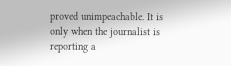proved unimpeachable. It is only when the journalist is reporting a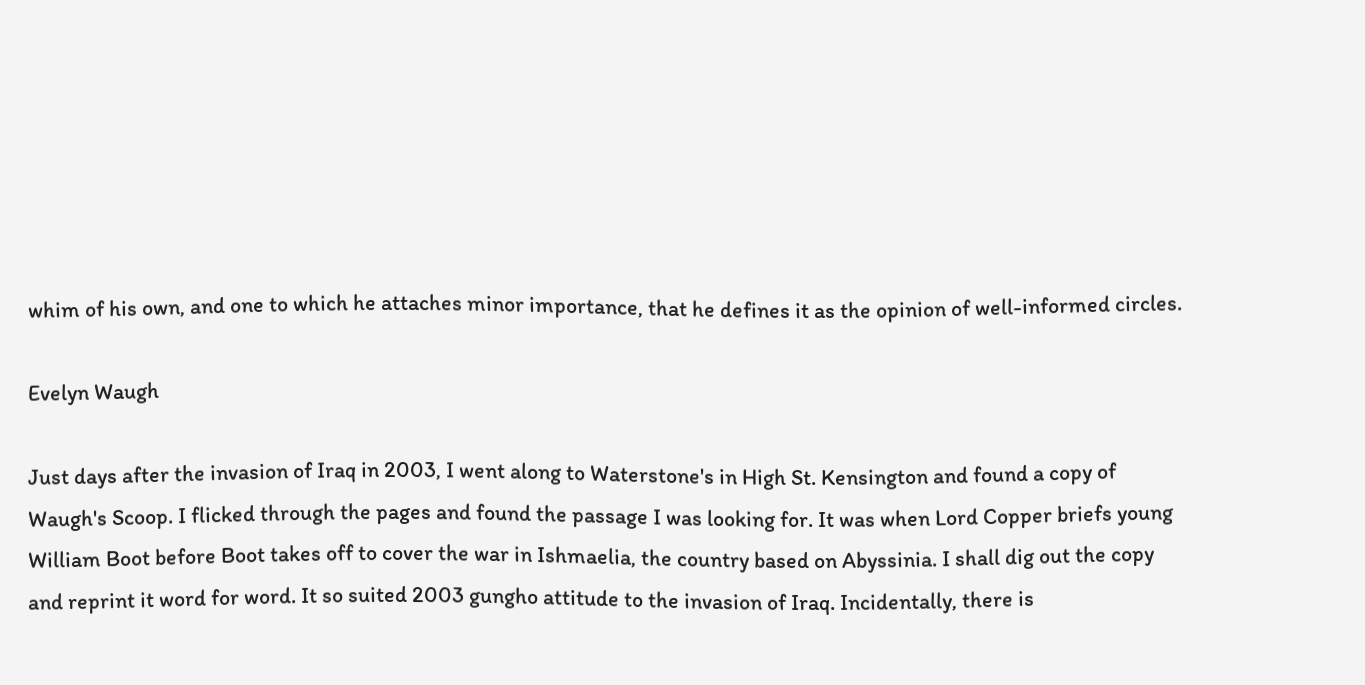whim of his own, and one to which he attaches minor importance, that he defines it as the opinion of well-informed circles.

Evelyn Waugh

Just days after the invasion of Iraq in 2003, I went along to Waterstone's in High St. Kensington and found a copy of Waugh's Scoop. I flicked through the pages and found the passage I was looking for. It was when Lord Copper briefs young William Boot before Boot takes off to cover the war in Ishmaelia, the country based on Abyssinia. I shall dig out the copy and reprint it word for word. It so suited 2003 gungho attitude to the invasion of Iraq. Incidentally, there is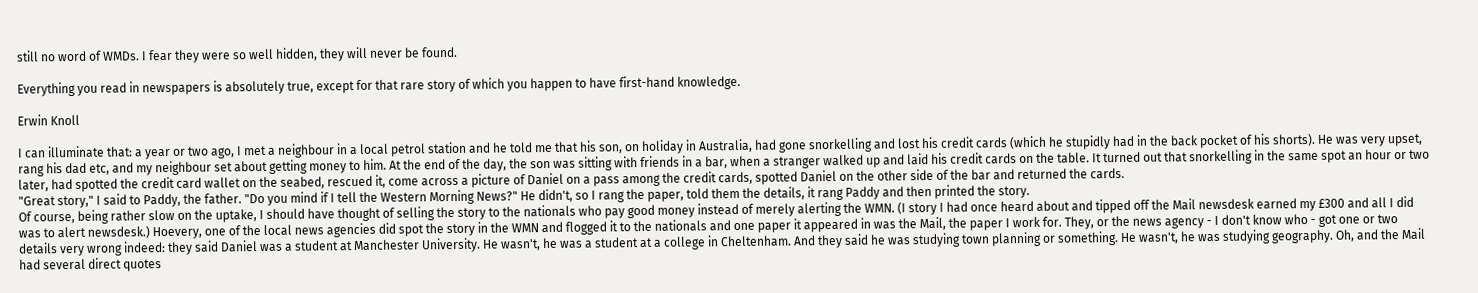still no word of WMDs. I fear they were so well hidden, they will never be found.

Everything you read in newspapers is absolutely true, except for that rare story of which you happen to have first-hand knowledge.

Erwin Knoll

I can illuminate that: a year or two ago, I met a neighbour in a local petrol station and he told me that his son, on holiday in Australia, had gone snorkelling and lost his credit cards (which he stupidly had in the back pocket of his shorts). He was very upset, rang his dad etc, and my neighbour set about getting money to him. At the end of the day, the son was sitting with friends in a bar, when a stranger walked up and laid his credit cards on the table. It turned out that snorkelling in the same spot an hour or two later, had spotted the credit card wallet on the seabed, rescued it, come across a picture of Daniel on a pass among the credit cards, spotted Daniel on the other side of the bar and returned the cards.
"Great story," I said to Paddy, the father. "Do you mind if I tell the Western Morning News?" He didn't, so I rang the paper, told them the details, it rang Paddy and then printed the story.
Of course, being rather slow on the uptake, I should have thought of selling the story to the nationals who pay good money instead of merely alerting the WMN. (I story I had once heard about and tipped off the Mail newsdesk earned my £300 and all I did was to alert newsdesk.) Hoevery, one of the local news agencies did spot the story in the WMN and flogged it to the nationals and one paper it appeared in was the Mail, the paper I work for. They, or the news agency - I don't know who - got one or two details very wrong indeed: they said Daniel was a student at Manchester University. He wasn't, he was a student at a college in Cheltenham. And they said he was studying town planning or something. He wasn't, he was studying geography. Oh, and the Mail had several direct quotes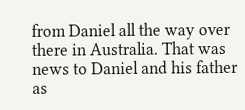from Daniel all the way over there in Australia. That was news to Daniel and his father as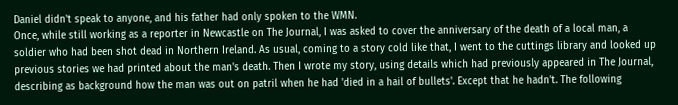Daniel didn't speak to anyone, and his father had only spoken to the WMN.
Once, while still working as a reporter in Newcastle on The Journal, I was asked to cover the anniversary of the death of a local man, a soldier who had been shot dead in Northern Ireland. As usual, coming to a story cold like that, I went to the cuttings library and looked up previous stories we had printed about the man's death. Then I wrote my story, using details which had previously appeared in The Journal, describing as background how the man was out on patril when he had 'died in a hail of bullets'. Except that he hadn't. The following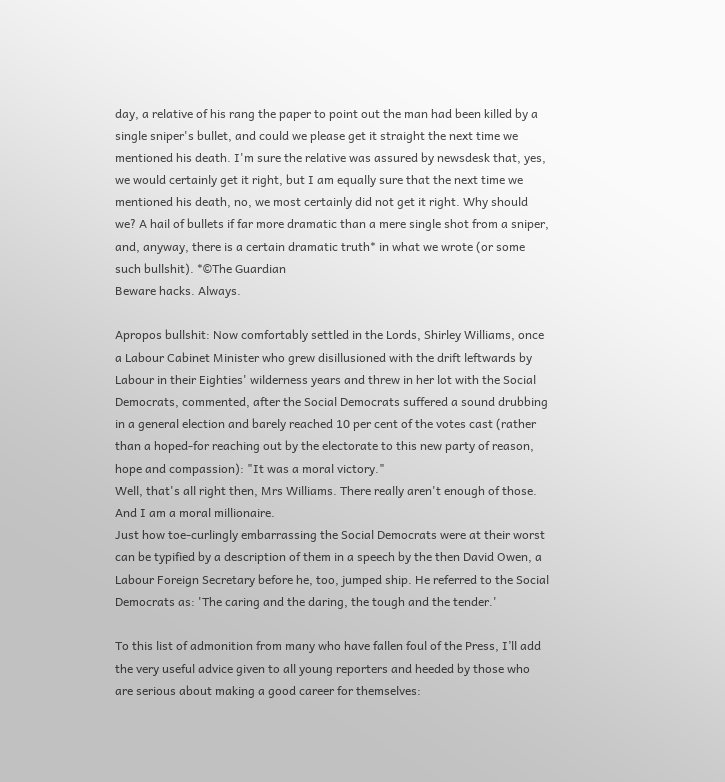day, a relative of his rang the paper to point out the man had been killed by a single sniper's bullet, and could we please get it straight the next time we mentioned his death. I'm sure the relative was assured by newsdesk that, yes, we would certainly get it right, but I am equally sure that the next time we mentioned his death, no, we most certainly did not get it right. Why should we? A hail of bullets if far more dramatic than a mere single shot from a sniper, and, anyway, there is a certain dramatic truth* in what we wrote (or some such bullshit). *©The Guardian
Beware hacks. Always.

Apropos bullshit: Now comfortably settled in the Lords, Shirley Williams, once a Labour Cabinet Minister who grew disillusioned with the drift leftwards by Labour in their Eighties' wilderness years and threw in her lot with the Social Democrats, commented, after the Social Democrats suffered a sound drubbing in a general election and barely reached 10 per cent of the votes cast (rather than a hoped-for reaching out by the electorate to this new party of reason, hope and compassion): "It was a moral victory."
Well, that's all right then, Mrs Williams. There really aren't enough of those. And I am a moral millionaire.
Just how toe-curlingly embarrassing the Social Democrats were at their worst can be typified by a description of them in a speech by the then David Owen, a Labour Foreign Secretary before he, too, jumped ship. He referred to the Social Democrats as: 'The caring and the daring, the tough and the tender.'

To this list of admonition from many who have fallen foul of the Press, I’ll add the very useful advice given to all young reporters and heeded by those who are serious about making a good career for themselves: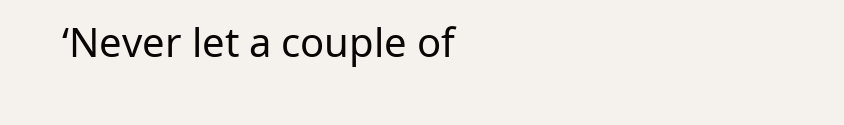‘Never let a couple of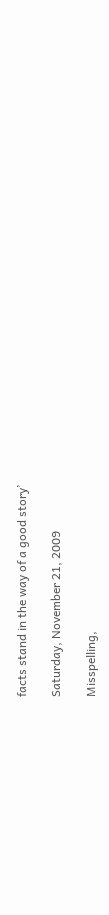facts stand in the way of a good story’

Saturday, November 21, 2009

Misspelling,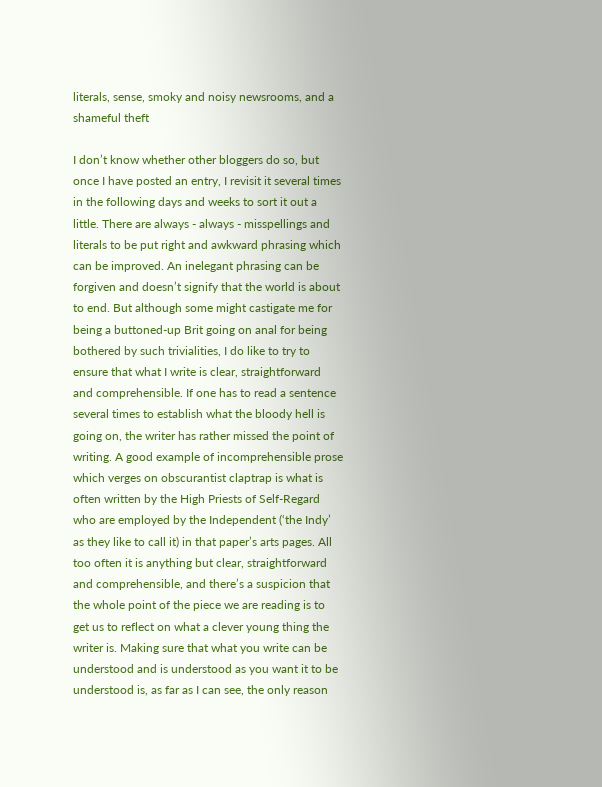literals, sense, smoky and noisy newsrooms, and a shameful theft

I don’t know whether other bloggers do so, but once I have posted an entry, I revisit it several times in the following days and weeks to sort it out a little. There are always - always - misspellings and literals to be put right and awkward phrasing which can be improved. An inelegant phrasing can be forgiven and doesn’t signify that the world is about to end. But although some might castigate me for being a buttoned-up Brit going on anal for being bothered by such trivialities, I do like to try to ensure that what I write is clear, straightforward and comprehensible. If one has to read a sentence several times to establish what the bloody hell is going on, the writer has rather missed the point of writing. A good example of incomprehensible prose which verges on obscurantist claptrap is what is often written by the High Priests of Self-Regard who are employed by the Independent (‘the Indy’ as they like to call it) in that paper’s arts pages. All too often it is anything but clear, straightforward and comprehensible, and there’s a suspicion that the whole point of the piece we are reading is to get us to reflect on what a clever young thing the writer is. Making sure that what you write can be understood and is understood as you want it to be understood is, as far as I can see, the only reason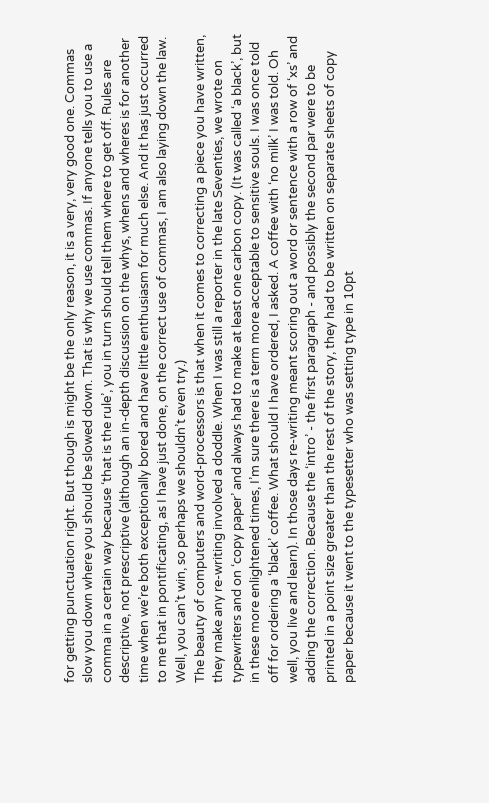for getting punctuation right. But though is might be the only reason, it is a very, very good one. Commas slow you down where you should be slowed down. That is why we use commas. If anyone tells you to use a comma in a certain way because ‘that is the rule’, you in turn should tell them where to get off. Rules are descriptive, not prescriptive (although an in-depth discussion on the whys, whens and wheres is for another time when we’re both exceptionally bored and have little enthusiasm for much else. And it has just occurred to me that in pontificating, as I have just done, on the correct use of commas, I am also laying down the law. Well, you can’t win, so perhaps we shouldn’t even try.)
The beauty of computers and word-processors is that when it comes to correcting a piece you have written, they make any re-writing involved a doddle. When I was still a reporter in the late Seventies, we wrote on typewriters and on ‘copy paper’ and always had to make at least one carbon copy. (It was called ‘a black’, but in these more enlightened times, I’m sure there is a term more acceptable to sensitive souls. I was once told off for ordering a ‘black’ coffee. What should I have ordered, I asked. A coffee with ‘no milk’ I was told. Oh well, you live and learn). In those days re-writing meant scoring out a word or sentence with a row of ‘xs’ and adding the correction. Because the ‘intro’ - the first paragraph - and possibly the second par were to be printed in a point size greater than the rest of the story, they had to be written on separate sheets of copy paper because it went to the typesetter who was setting type in 10pt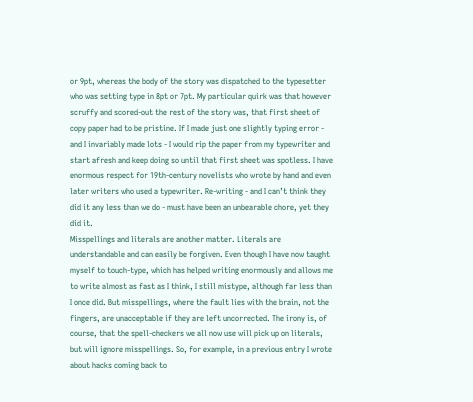or 9pt, whereas the body of the story was dispatched to the typesetter who was setting type in 8pt or 7pt. My particular quirk was that however scruffy and scored-out the rest of the story was, that first sheet of copy paper had to be pristine. If I made just one slightly typing error - and I invariably made lots - I would rip the paper from my typewriter and start afresh and keep doing so until that first sheet was spotless. I have enormous respect for 19th-century novelists who wrote by hand and even later writers who used a typewriter. Re-writing - and I can’t think they did it any less than we do - must have been an unbearable chore, yet they did it.
Misspellings and literals are another matter. Literals are understandable and can easily be forgiven. Even though I have now taught myself to touch-type, which has helped writing enormously and allows me to write almost as fast as I think, I still mistype, although far less than I once did. But misspellings, where the fault lies with the brain, not the fingers, are unacceptable if they are left uncorrected. The irony is, of course, that the spell-checkers we all now use will pick up on literals, but will ignore misspellings. So, for example, in a previous entry I wrote about hacks coming back to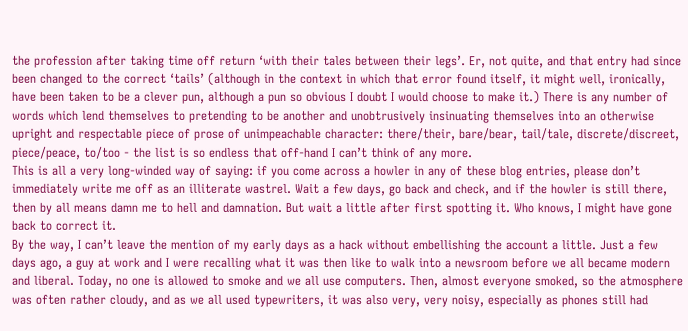the profession after taking time off return ‘with their tales between their legs’. Er, not quite, and that entry had since been changed to the correct ‘tails’ (although in the context in which that error found itself, it might well, ironically, have been taken to be a clever pun, although a pun so obvious I doubt I would choose to make it.) There is any number of words which lend themselves to pretending to be another and unobtrusively insinuating themselves into an otherwise upright and respectable piece of prose of unimpeachable character: there/their, bare/bear, tail/tale, discrete/discreet, piece/peace, to/too - the list is so endless that off-hand I can’t think of any more.
This is all a very long-winded way of saying: if you come across a howler in any of these blog entries, please don’t immediately write me off as an illiterate wastrel. Wait a few days, go back and check, and if the howler is still there, then by all means damn me to hell and damnation. But wait a little after first spotting it. Who knows, I might have gone back to correct it.
By the way, I can’t leave the mention of my early days as a hack without embellishing the account a little. Just a few days ago, a guy at work and I were recalling what it was then like to walk into a newsroom before we all became modern and liberal. Today, no one is allowed to smoke and we all use computers. Then, almost everyone smoked, so the atmosphere was often rather cloudy, and as we all used typewriters, it was also very, very noisy, especially as phones still had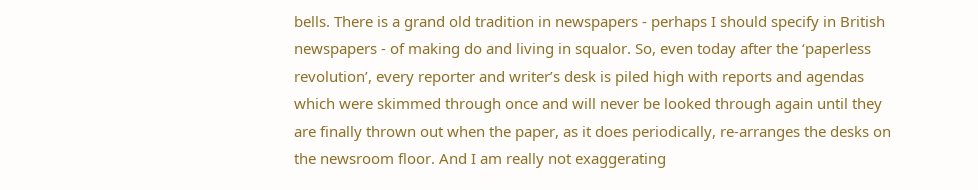bells. There is a grand old tradition in newspapers - perhaps I should specify in British newspapers - of making do and living in squalor. So, even today after the ‘paperless revolution’, every reporter and writer’s desk is piled high with reports and agendas which were skimmed through once and will never be looked through again until they are finally thrown out when the paper, as it does periodically, re-arranges the desks on the newsroom floor. And I am really not exaggerating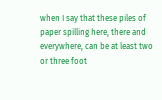when I say that these piles of paper spilling here, there and everywhere, can be at least two or three foot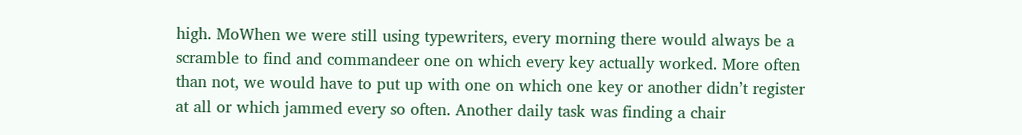high. MoWhen we were still using typewriters, every morning there would always be a scramble to find and commandeer one on which every key actually worked. More often than not, we would have to put up with one on which one key or another didn’t register at all or which jammed every so often. Another daily task was finding a chair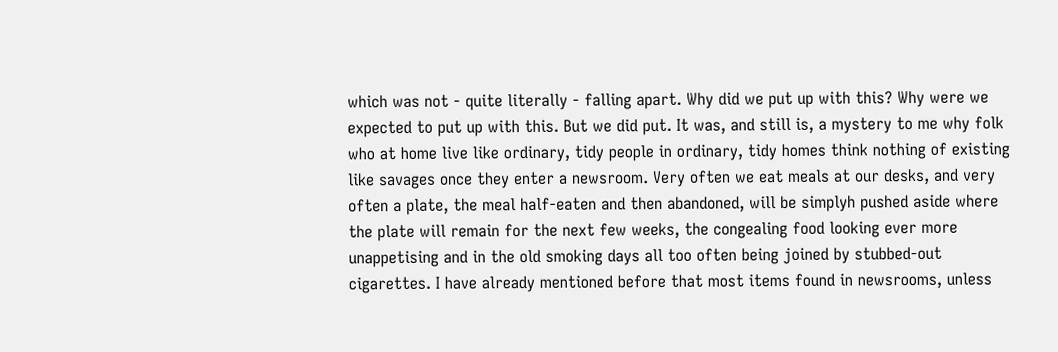which was not - quite literally - falling apart. Why did we put up with this? Why were we expected to put up with this. But we did put. It was, and still is, a mystery to me why folk who at home live like ordinary, tidy people in ordinary, tidy homes think nothing of existing like savages once they enter a newsroom. Very often we eat meals at our desks, and very often a plate, the meal half-eaten and then abandoned, will be simplyh pushed aside where the plate will remain for the next few weeks, the congealing food looking ever more unappetising and in the old smoking days all too often being joined by stubbed-out cigarettes. I have already mentioned before that most items found in newsrooms, unless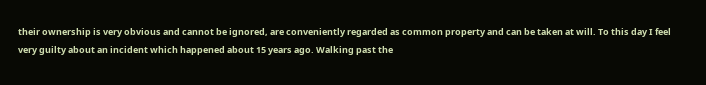their ownership is very obvious and cannot be ignored, are conveniently regarded as common property and can be taken at will. To this day I feel very guilty about an incident which happened about 15 years ago. Walking past the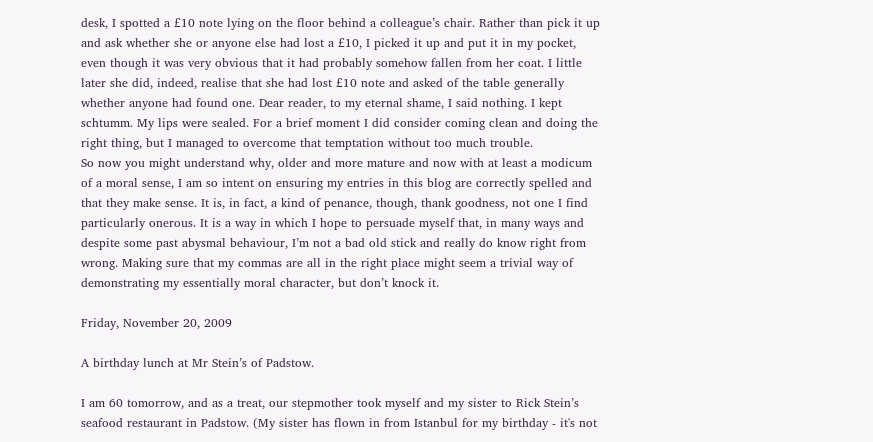desk, I spotted a £10 note lying on the floor behind a colleague’s chair. Rather than pick it up and ask whether she or anyone else had lost a £10, I picked it up and put it in my pocket, even though it was very obvious that it had probably somehow fallen from her coat. I little later she did, indeed, realise that she had lost £10 note and asked of the table generally whether anyone had found one. Dear reader, to my eternal shame, I said nothing. I kept schtumm. My lips were sealed. For a brief moment I did consider coming clean and doing the right thing, but I managed to overcome that temptation without too much trouble.
So now you might understand why, older and more mature and now with at least a modicum of a moral sense, I am so intent on ensuring my entries in this blog are correctly spelled and that they make sense. It is, in fact, a kind of penance, though, thank goodness, not one I find particularly onerous. It is a way in which I hope to persuade myself that, in many ways and despite some past abysmal behaviour, I’m not a bad old stick and really do know right from wrong. Making sure that my commas are all in the right place might seem a trivial way of demonstrating my essentially moral character, but don’t knock it.

Friday, November 20, 2009

A birthday lunch at Mr Stein’s of Padstow.

I am 60 tomorrow, and as a treat, our stepmother took myself and my sister to Rick Stein’s seafood restaurant in Padstow. (My sister has flown in from Istanbul for my birthday - it's not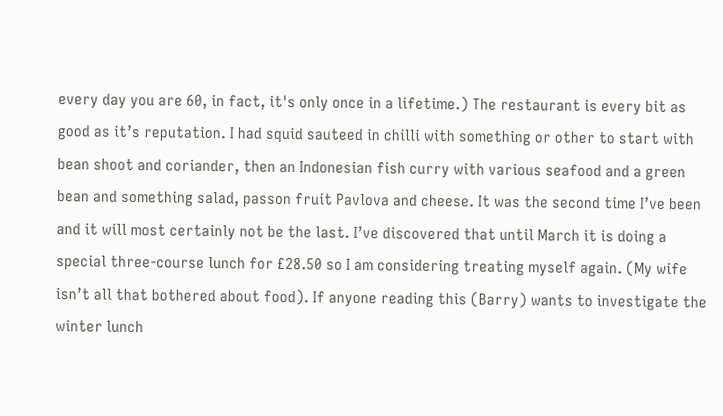every day you are 60, in fact, it's only once in a lifetime.) The restaurant is every bit as good as it’s reputation. I had squid sauteed in chilli with something or other to start with bean shoot and coriander, then an Indonesian fish curry with various seafood and a green bean and something salad, passon fruit Pavlova and cheese. It was the second time I’ve been and it will most certainly not be the last. I’ve discovered that until March it is doing a special three-course lunch for £28.50 so I am considering treating myself again. (My wife isn’t all that bothered about food). If anyone reading this (Barry) wants to investigate the winter lunch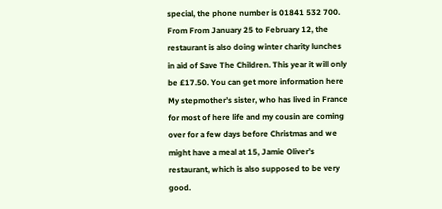special, the phone number is 01841 532 700. From From January 25 to February 12, the restaurant is also doing winter charity lunches in aid of Save The Children. This year it will only be £17.50. You can get more information here
My stepmother’s sister, who has lived in France for most of here life and my cousin are coming over for a few days before Christmas and we might have a meal at 15, Jamie Oliver’s restaurant, which is also supposed to be very good.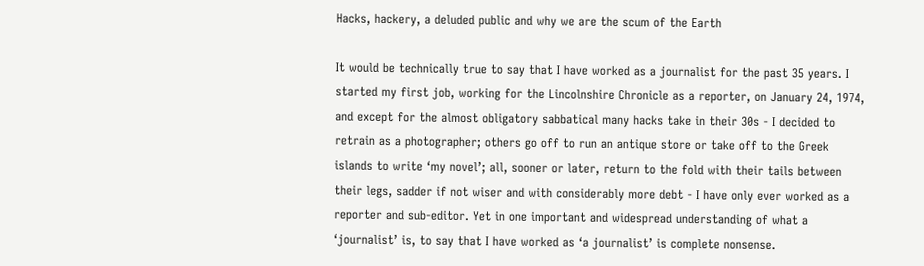Hacks, hackery, a deluded public and why we are the scum of the Earth

It would be technically true to say that I have worked as a journalist for the past 35 years. I started my first job, working for the Lincolnshire Chronicle as a reporter, on January 24, 1974, and except for the almost obligatory sabbatical many hacks take in their 30s - I decided to retrain as a photographer; others go off to run an antique store or take off to the Greek islands to write ‘my novel’; all, sooner or later, return to the fold with their tails between their legs, sadder if not wiser and with considerably more debt - I have only ever worked as a reporter and sub-editor. Yet in one important and widespread understanding of what a ‘journalist’ is, to say that I have worked as ‘a journalist’ is complete nonsense.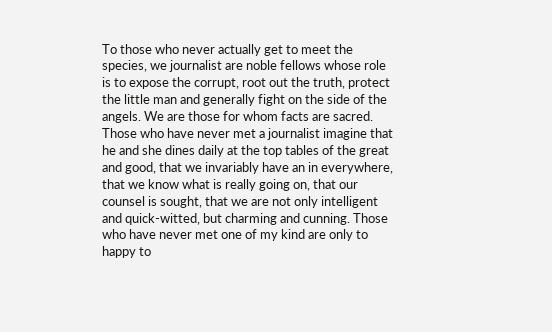To those who never actually get to meet the species, we journalist are noble fellows whose role is to expose the corrupt, root out the truth, protect the little man and generally fight on the side of the angels. We are those for whom facts are sacred. Those who have never met a journalist imagine that he and she dines daily at the top tables of the great and good, that we invariably have an in everywhere, that we know what is really going on, that our counsel is sought, that we are not only intelligent and quick-witted, but charming and cunning. Those who have never met one of my kind are only to happy to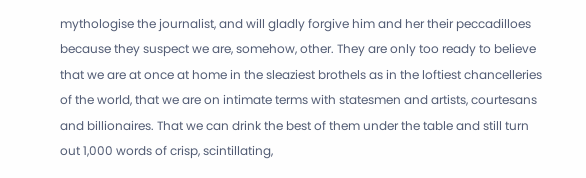mythologise the journalist, and will gladly forgive him and her their peccadilloes because they suspect we are, somehow, other. They are only too ready to believe that we are at once at home in the sleaziest brothels as in the loftiest chancelleries of the world, that we are on intimate terms with statesmen and artists, courtesans and billionaires. That we can drink the best of them under the table and still turn out 1,000 words of crisp, scintillating,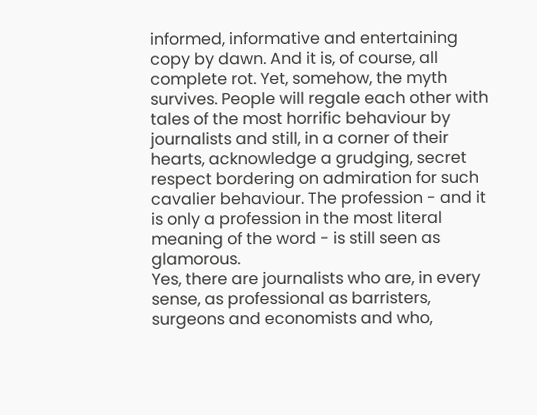informed, informative and entertaining copy by dawn. And it is, of course, all complete rot. Yet, somehow, the myth survives. People will regale each other with tales of the most horrific behaviour by journalists and still, in a corner of their hearts, acknowledge a grudging, secret respect bordering on admiration for such cavalier behaviour. The profession - and it is only a profession in the most literal meaning of the word - is still seen as glamorous.
Yes, there are journalists who are, in every sense, as professional as barristers, surgeons and economists and who,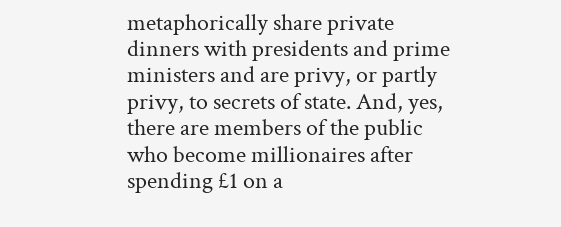metaphorically share private dinners with presidents and prime ministers and are privy, or partly privy, to secrets of state. And, yes, there are members of the public who become millionaires after spending £1 on a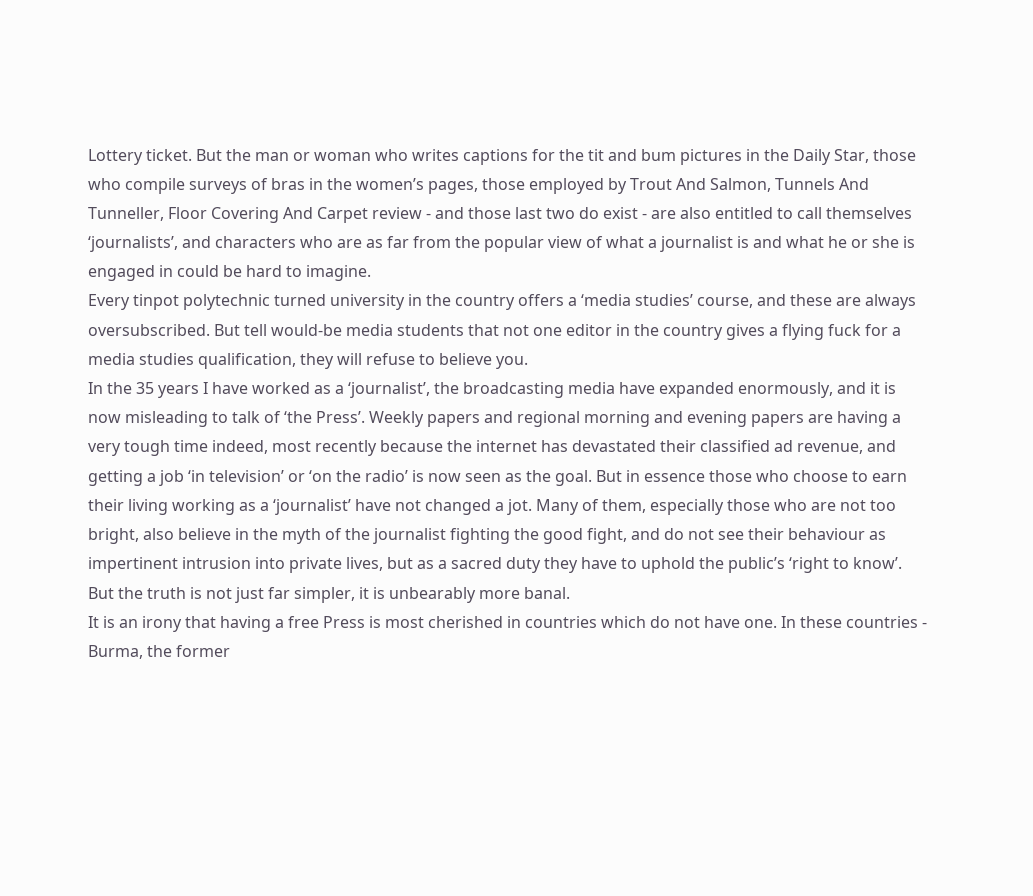Lottery ticket. But the man or woman who writes captions for the tit and bum pictures in the Daily Star, those who compile surveys of bras in the women’s pages, those employed by Trout And Salmon, Tunnels And Tunneller, Floor Covering And Carpet review - and those last two do exist - are also entitled to call themselves ‘journalists’, and characters who are as far from the popular view of what a journalist is and what he or she is engaged in could be hard to imagine.
Every tinpot polytechnic turned university in the country offers a ‘media studies’ course, and these are always oversubscribed. But tell would-be media students that not one editor in the country gives a flying fuck for a media studies qualification, they will refuse to believe you.
In the 35 years I have worked as a ‘journalist’, the broadcasting media have expanded enormously, and it is now misleading to talk of ‘the Press’. Weekly papers and regional morning and evening papers are having a very tough time indeed, most recently because the internet has devastated their classified ad revenue, and getting a job ‘in television’ or ‘on the radio’ is now seen as the goal. But in essence those who choose to earn their living working as a ‘journalist’ have not changed a jot. Many of them, especially those who are not too bright, also believe in the myth of the journalist fighting the good fight, and do not see their behaviour as impertinent intrusion into private lives, but as a sacred duty they have to uphold the public’s ‘right to know’. But the truth is not just far simpler, it is unbearably more banal.
It is an irony that having a free Press is most cherished in countries which do not have one. In these countries - Burma, the former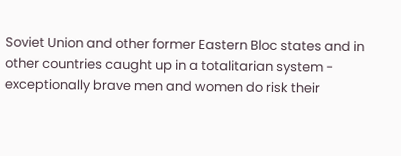Soviet Union and other former Eastern Bloc states and in other countries caught up in a totalitarian system - exceptionally brave men and women do risk their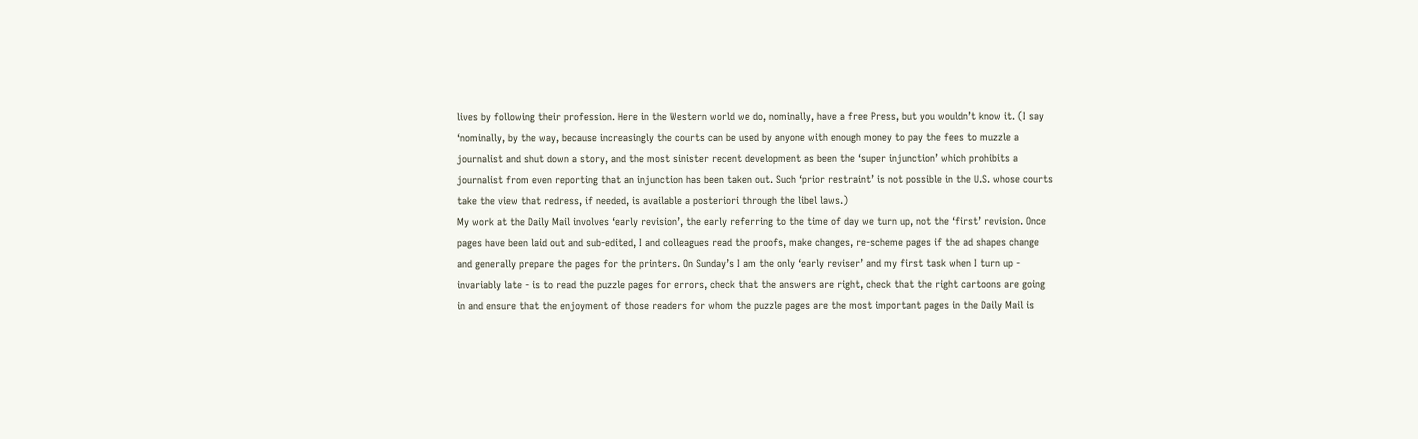lives by following their profession. Here in the Western world we do, nominally, have a free Press, but you wouldn’t know it. (I say ‘nominally, by the way, because increasingly the courts can be used by anyone with enough money to pay the fees to muzzle a journalist and shut down a story, and the most sinister recent development as been the ‘super injunction’ which prohibits a journalist from even reporting that an injunction has been taken out. Such ‘prior restraint’ is not possible in the U.S. whose courts take the view that redress, if needed, is available a posteriori through the libel laws.)
My work at the Daily Mail involves ‘early revision’, the early referring to the time of day we turn up, not the ‘first’ revision. Once pages have been laid out and sub-edited, I and colleagues read the proofs, make changes, re-scheme pages if the ad shapes change and generally prepare the pages for the printers. On Sunday’s I am the only ‘early reviser’ and my first task when I turn up - invariably late - is to read the puzzle pages for errors, check that the answers are right, check that the right cartoons are going in and ensure that the enjoyment of those readers for whom the puzzle pages are the most important pages in the Daily Mail is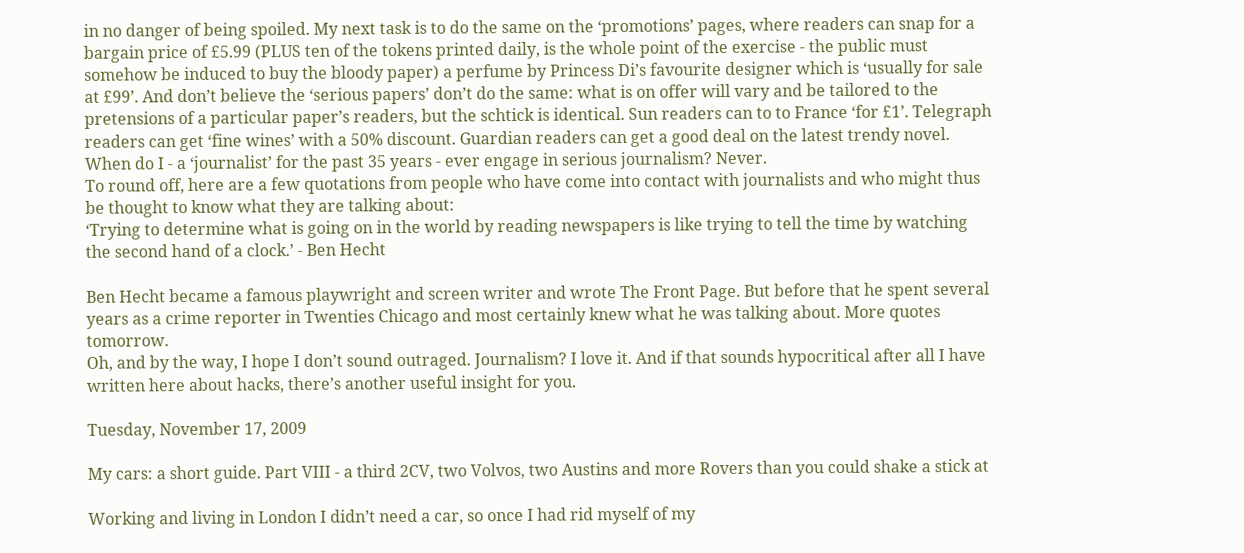in no danger of being spoiled. My next task is to do the same on the ‘promotions’ pages, where readers can snap for a bargain price of £5.99 (PLUS ten of the tokens printed daily, is the whole point of the exercise - the public must somehow be induced to buy the bloody paper) a perfume by Princess Di’s favourite designer which is ‘usually for sale at £99’. And don’t believe the ‘serious papers’ don’t do the same: what is on offer will vary and be tailored to the pretensions of a particular paper’s readers, but the schtick is identical. Sun readers can to to France ‘for £1’. Telegraph readers can get ‘fine wines’ with a 50% discount. Guardian readers can get a good deal on the latest trendy novel.
When do I - a ‘journalist’ for the past 35 years - ever engage in serious journalism? Never.
To round off, here are a few quotations from people who have come into contact with journalists and who might thus be thought to know what they are talking about:
‘Trying to determine what is going on in the world by reading newspapers is like trying to tell the time by watching the second hand of a clock.’ - Ben Hecht

Ben Hecht became a famous playwright and screen writer and wrote The Front Page. But before that he spent several years as a crime reporter in Twenties Chicago and most certainly knew what he was talking about. More quotes tomorrow.
Oh, and by the way, I hope I don’t sound outraged. Journalism? I love it. And if that sounds hypocritical after all I have written here about hacks, there’s another useful insight for you.

Tuesday, November 17, 2009

My cars: a short guide. Part VIII - a third 2CV, two Volvos, two Austins and more Rovers than you could shake a stick at

Working and living in London I didn’t need a car, so once I had rid myself of my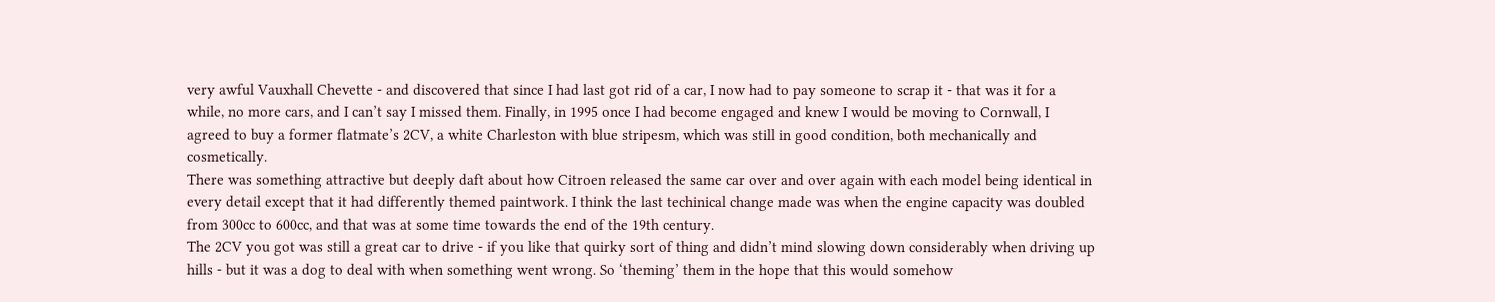very awful Vauxhall Chevette - and discovered that since I had last got rid of a car, I now had to pay someone to scrap it - that was it for a while, no more cars, and I can’t say I missed them. Finally, in 1995 once I had become engaged and knew I would be moving to Cornwall, I agreed to buy a former flatmate’s 2CV, a white Charleston with blue stripesm, which was still in good condition, both mechanically and cosmetically.
There was something attractive but deeply daft about how Citroen released the same car over and over again with each model being identical in every detail except that it had differently themed paintwork. I think the last techinical change made was when the engine capacity was doubled from 300cc to 600cc, and that was at some time towards the end of the 19th century.
The 2CV you got was still a great car to drive - if you like that quirky sort of thing and didn’t mind slowing down considerably when driving up hills - but it was a dog to deal with when something went wrong. So ‘theming’ them in the hope that this would somehow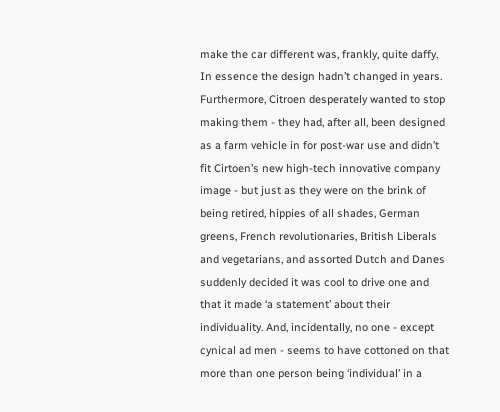make the car different was, frankly, quite daffy. In essence the design hadn’t changed in years. Furthermore, Citroen desperately wanted to stop making them - they had, after all, been designed as a farm vehicle in for post-war use and didn’t fit Cirtoen’s new high-tech innovative company image - but just as they were on the brink of being retired, hippies of all shades, German greens, French revolutionaries, British Liberals and vegetarians, and assorted Dutch and Danes suddenly decided it was cool to drive one and that it made ‘a statement’ about their individuality. And, incidentally, no one - except cynical ad men - seems to have cottoned on that more than one person being ‘individual’ in a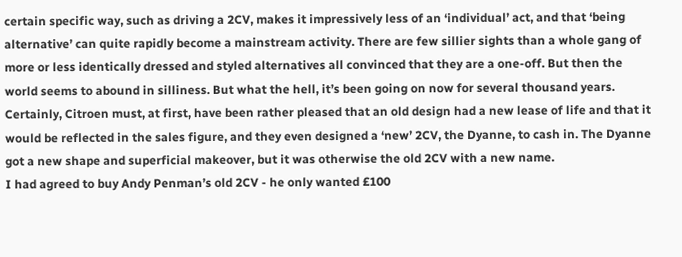certain specific way, such as driving a 2CV, makes it impressively less of an ‘individual’ act, and that ‘being alternative’ can quite rapidly become a mainstream activity. There are few sillier sights than a whole gang of more or less identically dressed and styled alternatives all convinced that they are a one-off. But then the world seems to abound in silliness. But what the hell, it’s been going on now for several thousand years.
Certainly, Citroen must, at first, have been rather pleased that an old design had a new lease of life and that it would be reflected in the sales figure, and they even designed a ‘new’ 2CV, the Dyanne, to cash in. The Dyanne got a new shape and superficial makeover, but it was otherwise the old 2CV with a new name.
I had agreed to buy Andy Penman’s old 2CV - he only wanted £100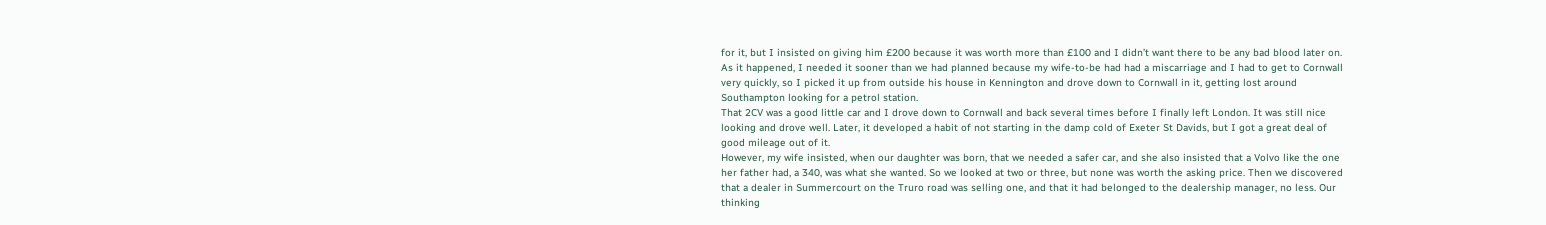for it, but I insisted on giving him £200 because it was worth more than £100 and I didn’t want there to be any bad blood later on. As it happened, I needed it sooner than we had planned because my wife-to-be had had a miscarriage and I had to get to Cornwall very quickly, so I picked it up from outside his house in Kennington and drove down to Cornwall in it, getting lost around Southampton looking for a petrol station.
That 2CV was a good little car and I drove down to Cornwall and back several times before I finally left London. It was still nice looking and drove well. Later, it developed a habit of not starting in the damp cold of Exeter St Davids, but I got a great deal of good mileage out of it.
However, my wife insisted, when our daughter was born, that we needed a safer car, and she also insisted that a Volvo like the one her father had, a 340, was what she wanted. So we looked at two or three, but none was worth the asking price. Then we discovered that a dealer in Summercourt on the Truro road was selling one, and that it had belonged to the dealership manager, no less. Our thinking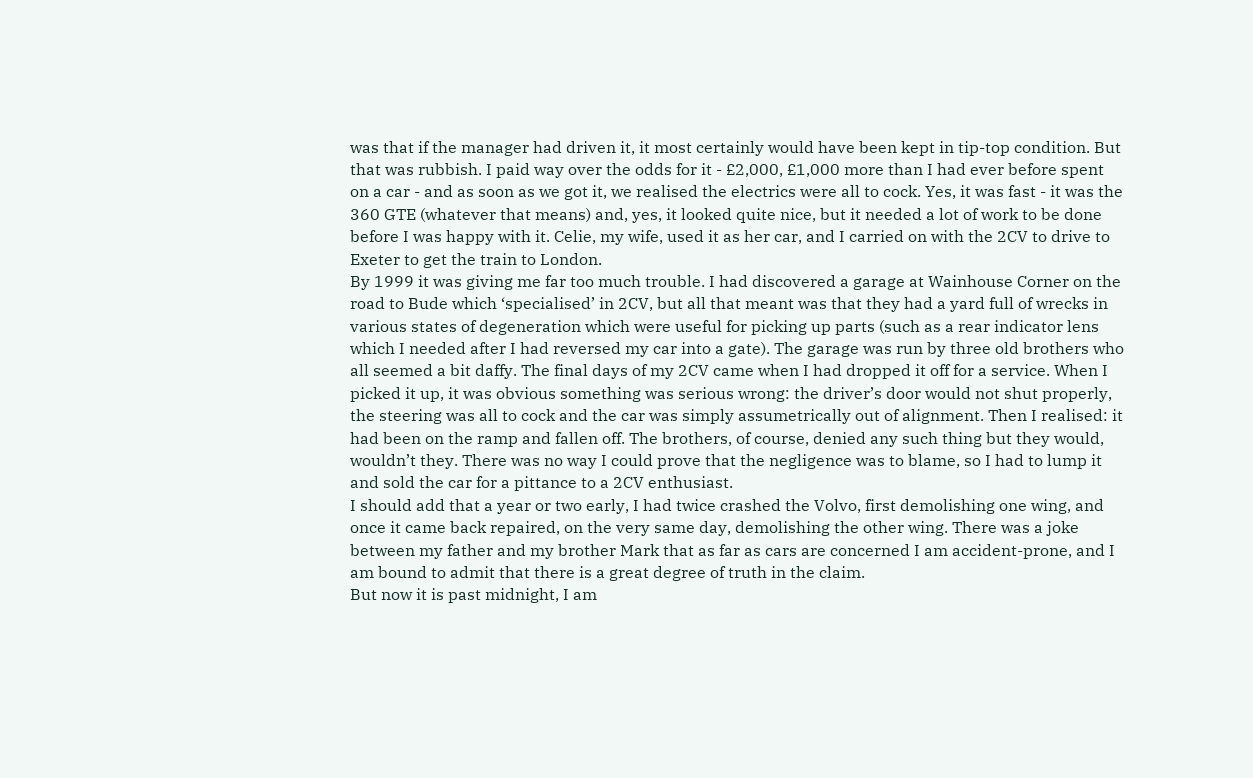was that if the manager had driven it, it most certainly would have been kept in tip-top condition. But that was rubbish. I paid way over the odds for it - £2,000, £1,000 more than I had ever before spent on a car - and as soon as we got it, we realised the electrics were all to cock. Yes, it was fast - it was the 360 GTE (whatever that means) and, yes, it looked quite nice, but it needed a lot of work to be done before I was happy with it. Celie, my wife, used it as her car, and I carried on with the 2CV to drive to Exeter to get the train to London.
By 1999 it was giving me far too much trouble. I had discovered a garage at Wainhouse Corner on the road to Bude which ‘specialised’ in 2CV, but all that meant was that they had a yard full of wrecks in various states of degeneration which were useful for picking up parts (such as a rear indicator lens which I needed after I had reversed my car into a gate). The garage was run by three old brothers who all seemed a bit daffy. The final days of my 2CV came when I had dropped it off for a service. When I picked it up, it was obvious something was serious wrong: the driver’s door would not shut properly, the steering was all to cock and the car was simply assumetrically out of alignment. Then I realised: it had been on the ramp and fallen off. The brothers, of course, denied any such thing but they would, wouldn’t they. There was no way I could prove that the negligence was to blame, so I had to lump it and sold the car for a pittance to a 2CV enthusiast.
I should add that a year or two early, I had twice crashed the Volvo, first demolishing one wing, and once it came back repaired, on the very same day, demolishing the other wing. There was a joke between my father and my brother Mark that as far as cars are concerned I am accident-prone, and I am bound to admit that there is a great degree of truth in the claim.
But now it is past midnight, I am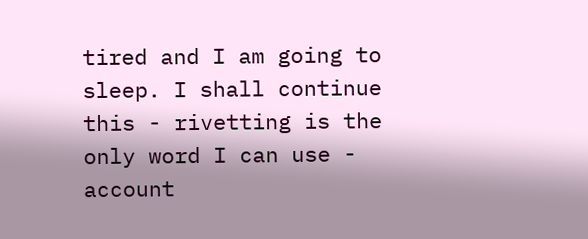tired and I am going to sleep. I shall continue this - rivetting is the only word I can use - account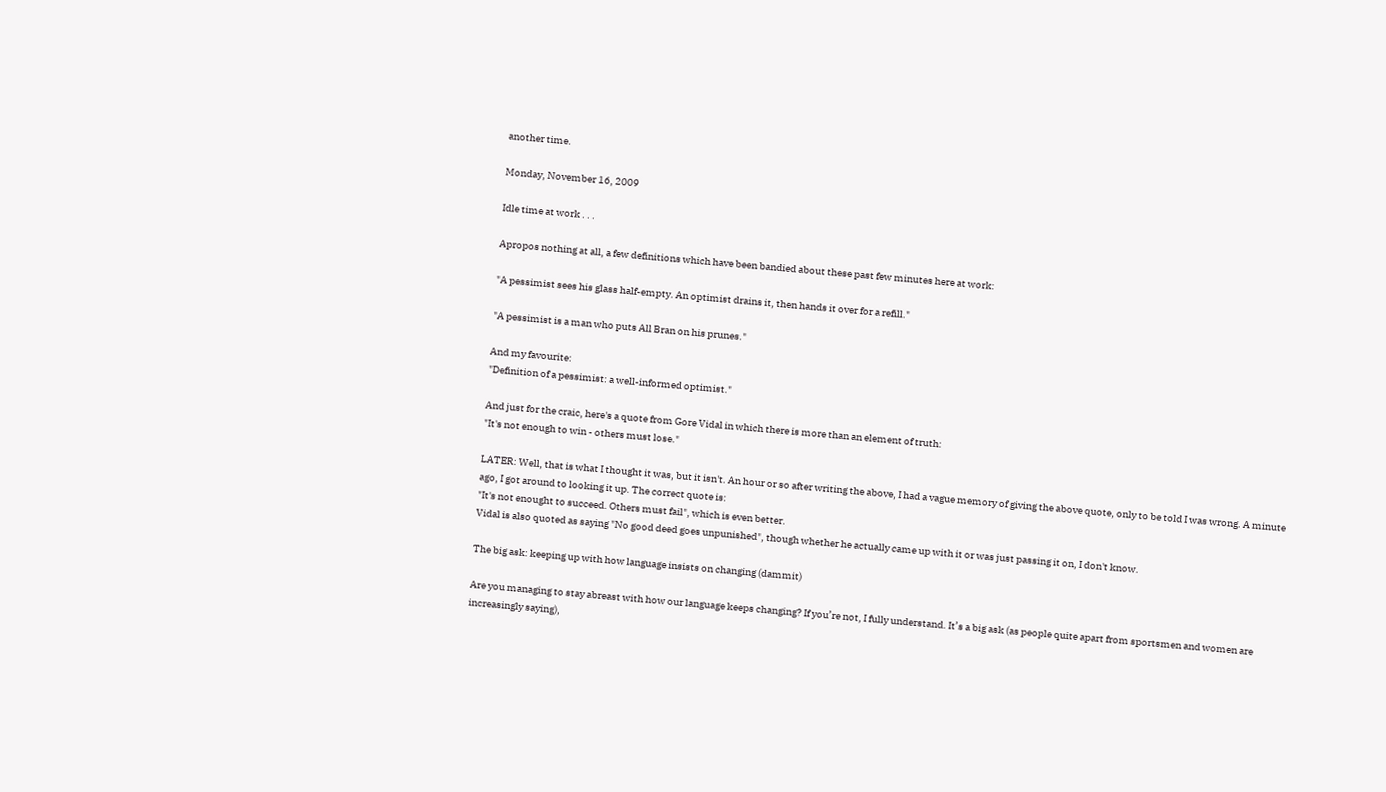another time.

Monday, November 16, 2009

Idle time at work . . .

Apropos nothing at all, a few definitions which have been bandied about these past few minutes here at work:

"A pessimist sees his glass half-empty. An optimist drains it, then hands it over for a refill."

"A pessimist is a man who puts All Bran on his prunes."

And my favourite:
"Definition of a pessimist: a well-informed optimist."

And just for the craic, here's a quote from Gore Vidal in which there is more than an element of truth:
"It's not enough to win - others must lose."

LATER: Well, that is what I thought it was, but it isn't. An hour or so after writing the above, I had a vague memory of giving the above quote, only to be told I was wrong. A minute ago, I got around to looking it up. The correct quote is:
"It's not enought to succeed. Others must fail", which is even better.
Vidal is also quoted as saying "No good deed goes unpunished", though whether he actually came up with it or was just passing it on, I don't know.

The big ask: keeping up with how language insists on changing (dammit)

Are you managing to stay abreast with how our language keeps changing? If you’re not, I fully understand. It’s a big ask (as people quite apart from sportsmen and women are increasingly saying),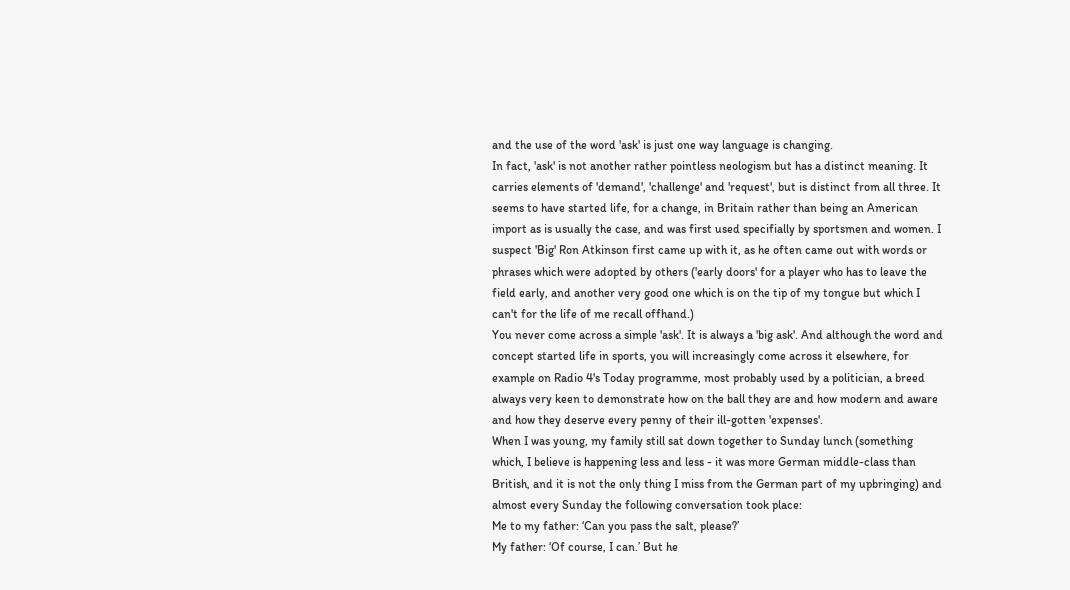and the use of the word 'ask' is just one way language is changing.
In fact, 'ask' is not another rather pointless neologism but has a distinct meaning. It carries elements of 'demand', 'challenge' and 'request', but is distinct from all three. It seems to have started life, for a change, in Britain rather than being an American import as is usually the case, and was first used specifially by sportsmen and women. I suspect 'Big' Ron Atkinson first came up with it, as he often came out with words or phrases which were adopted by others ('early doors' for a player who has to leave the field early, and another very good one which is on the tip of my tongue but which I can't for the life of me recall offhand.)
You never come across a simple 'ask'. It is always a 'big ask'. And although the word and concept started life in sports, you will increasingly come across it elsewhere, for example on Radio 4's Today programme, most probably used by a politician, a breed always very keen to demonstrate how on the ball they are and how modern and aware and how they deserve every penny of their ill-gotten 'expenses'.
When I was young, my family still sat down together to Sunday lunch (something which, I believe is happening less and less - it was more German middle-class than British, and it is not the only thing I miss from the German part of my upbringing) and almost every Sunday the following conversation took place:
Me to my father: ‘Can you pass the salt, please?’
My father: ‘Of course, I can.’ But he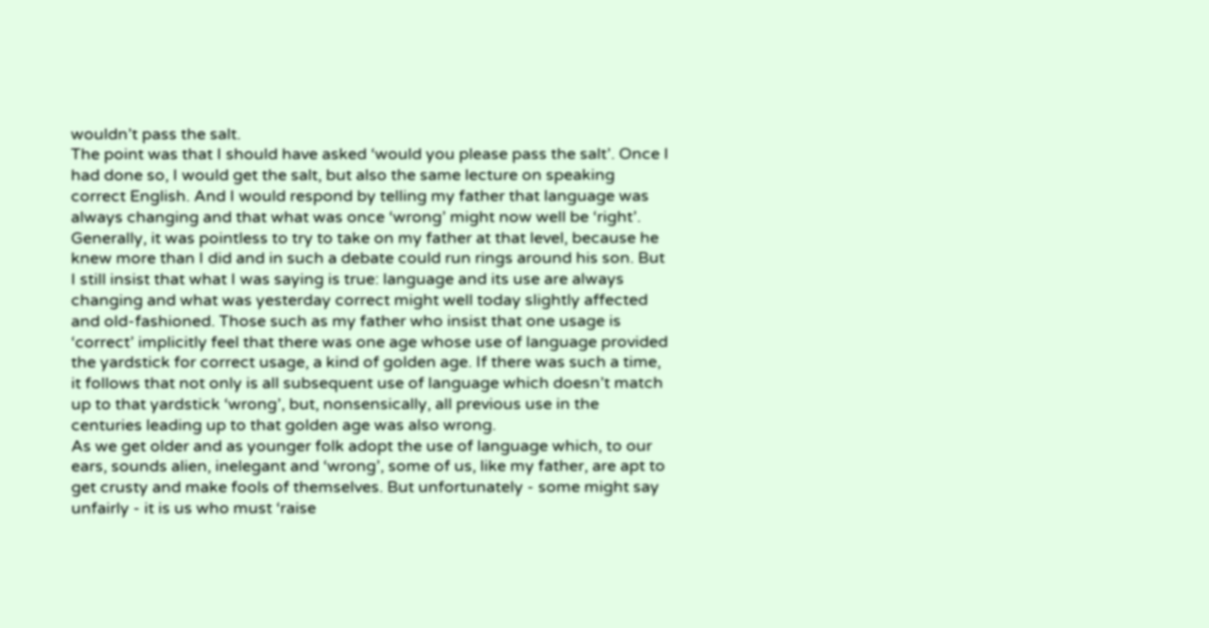wouldn’t pass the salt.
The point was that I should have asked ‘would you please pass the salt’. Once I had done so, I would get the salt, but also the same lecture on speaking correct English. And I would respond by telling my father that language was always changing and that what was once ‘wrong’ might now well be ‘right’.
Generally, it was pointless to try to take on my father at that level, because he knew more than I did and in such a debate could run rings around his son. But I still insist that what I was saying is true: language and its use are always changing and what was yesterday correct might well today slightly affected and old-fashioned. Those such as my father who insist that one usage is ‘correct’ implicitly feel that there was one age whose use of language provided the yardstick for correct usage, a kind of golden age. If there was such a time, it follows that not only is all subsequent use of language which doesn’t match up to that yardstick ‘wrong’, but, nonsensically, all previous use in the centuries leading up to that golden age was also wrong.
As we get older and as younger folk adopt the use of language which, to our ears, sounds alien, inelegant and ‘wrong’, some of us, like my father, are apt to get crusty and make fools of themselves. But unfortunately - some might say unfairly - it is us who must ‘raise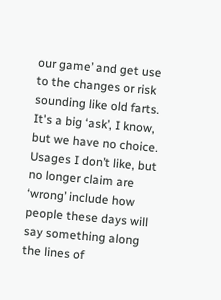our game’ and get use to the changes or risk sounding like old farts. It's a big ‘ask’, I know, but we have no choice.
Usages I don’t like, but no longer claim are ‘wrong’ include how people these days will say something along the lines of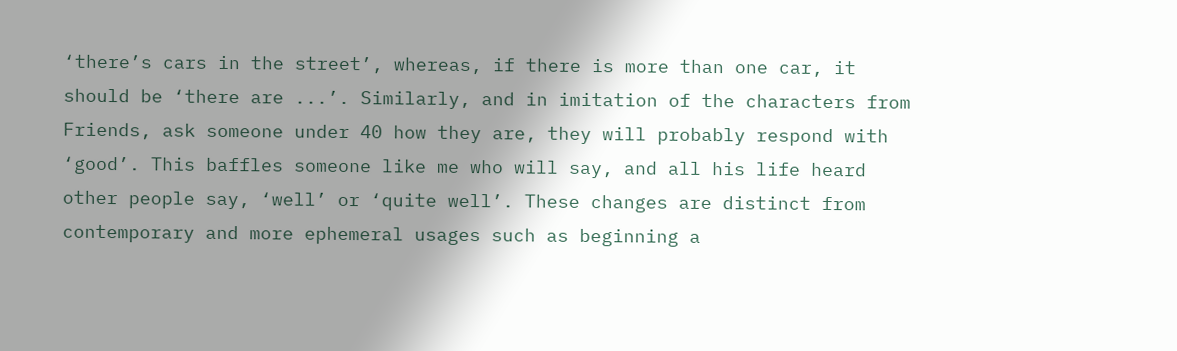‘there’s cars in the street’, whereas, if there is more than one car, it should be ‘there are ...’. Similarly, and in imitation of the characters from Friends, ask someone under 40 how they are, they will probably respond with ‘good’. This baffles someone like me who will say, and all his life heard other people say, ‘well’ or ‘quite well’. These changes are distinct from contemporary and more ephemeral usages such as beginning a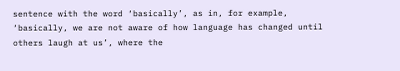sentence with the word ‘basically’, as in, for example, ‘basically, we are not aware of how language has changed until others laugh at us’, where the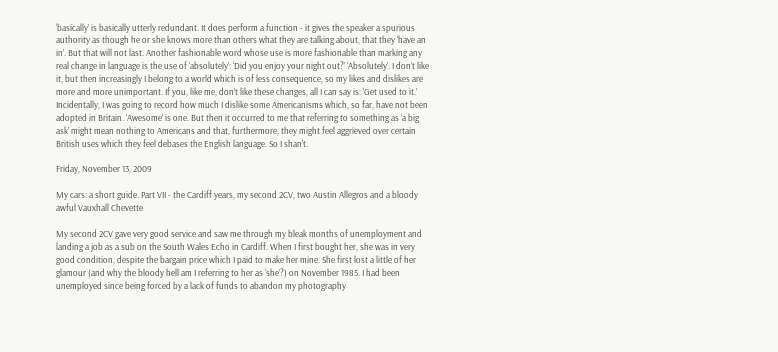‘basically’ is basically utterly redundant. It does perform a function - it gives the speaker a spurious authority as though he or she knows more than others what they are talking about, that they ‘have an in’. But that will not last. Another fashionable word whose use is more fashionable than marking any real change in language is the use of ‘absolutely’: ‘Did you enjoy your night out?’ ‘Absolutely’. I don’t like it, but then increasingly I belong to a world which is of less consequence, so my likes and dislikes are more and more unimportant. If you, like me, don’t like these changes, all I can say is: ‘Get used to it.’
Incidentally, I was going to record how much I dislike some Americanisms which, so far, have not been adopted in Britain. ‘Awesome’ is one. But then it occurred to me that referring to something as ‘a big ask’ might mean nothing to Americans and that, furthermore, they might feel aggrieved over certain British uses which they feel debases the English language. So I shan't.

Friday, November 13, 2009

My cars: a short guide. Part VII - the Cardiff years, my second 2CV, two Austin Allegros and a bloody awful Vauxhall Chevette

My second 2CV gave very good service and saw me through my bleak months of unemployment and landing a job as a sub on the South Wales Echo in Cardiff. When I first bought her, she was in very good condition, despite the bargain price which I paid to make her mine. She first lost a little of her glamour (and why the bloody hell am I referring to her as ‘she’?) on November 1985. I had been unemployed since being forced by a lack of funds to abandon my photography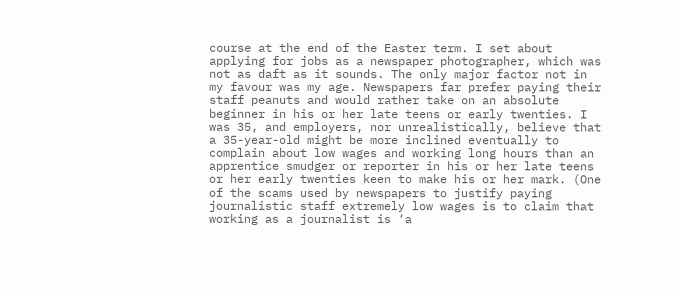course at the end of the Easter term. I set about applying for jobs as a newspaper photographer, which was not as daft as it sounds. The only major factor not in my favour was my age. Newspapers far prefer paying their staff peanuts and would rather take on an absolute beginner in his or her late teens or early twenties. I was 35, and employers, nor unrealistically, believe that a 35-year-old might be more inclined eventually to complain about low wages and working long hours than an apprentice smudger or reporter in his or her late teens or her early twenties keen to make his or her mark. (One of the scams used by newspapers to justify paying journalistic staff extremely low wages is to claim that working as a journalist is ‘a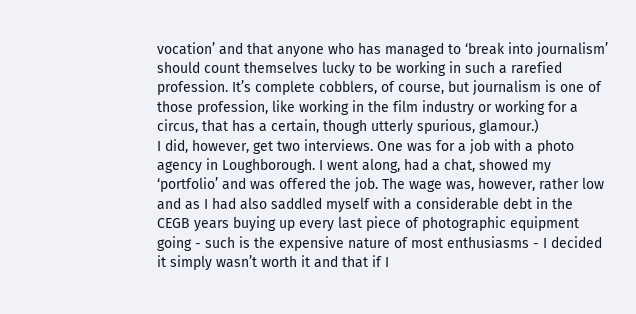vocation’ and that anyone who has managed to ‘break into journalism’ should count themselves lucky to be working in such a rarefied profession. It’s complete cobblers, of course, but journalism is one of those profession, like working in the film industry or working for a circus, that has a certain, though utterly spurious, glamour.)
I did, however, get two interviews. One was for a job with a photo agency in Loughborough. I went along, had a chat, showed my ‘portfolio’ and was offered the job. The wage was, however, rather low and as I had also saddled myself with a considerable debt in the CEGB years buying up every last piece of photographic equipment going - such is the expensive nature of most enthusiasms - I decided it simply wasn’t worth it and that if I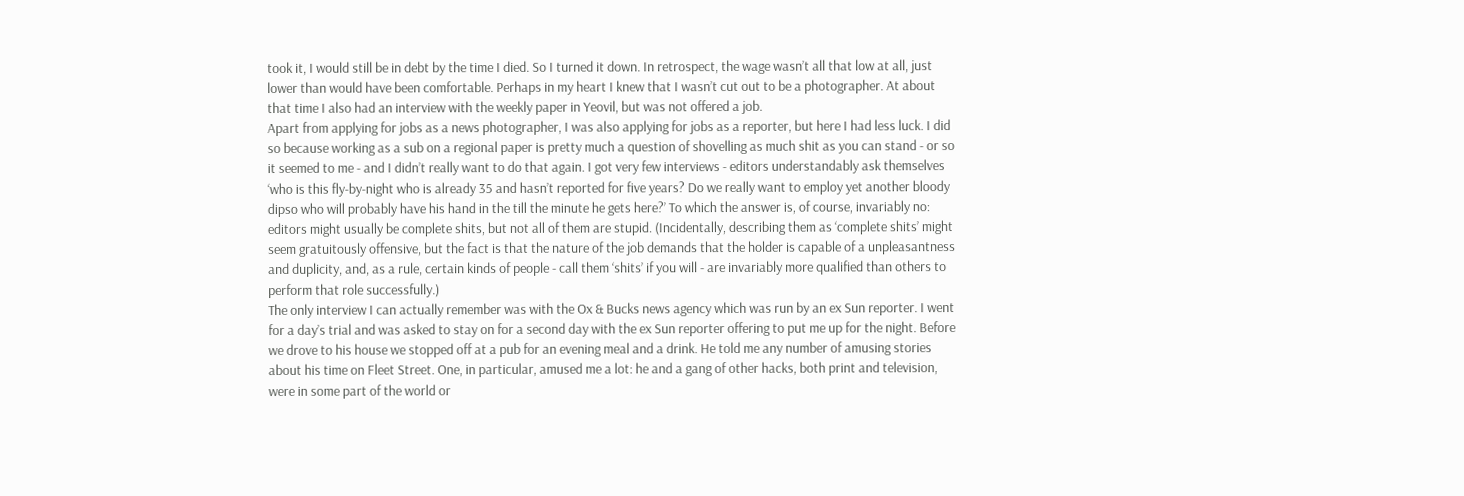took it, I would still be in debt by the time I died. So I turned it down. In retrospect, the wage wasn’t all that low at all, just lower than would have been comfortable. Perhaps in my heart I knew that I wasn’t cut out to be a photographer. At about that time I also had an interview with the weekly paper in Yeovil, but was not offered a job.
Apart from applying for jobs as a news photographer, I was also applying for jobs as a reporter, but here I had less luck. I did so because working as a sub on a regional paper is pretty much a question of shovelling as much shit as you can stand - or so it seemed to me - and I didn’t really want to do that again. I got very few interviews - editors understandably ask themselves ‘who is this fly-by-night who is already 35 and hasn’t reported for five years? Do we really want to employ yet another bloody dipso who will probably have his hand in the till the minute he gets here?’ To which the answer is, of course, invariably no: editors might usually be complete shits, but not all of them are stupid. (Incidentally, describing them as ‘complete shits’ might seem gratuitously offensive, but the fact is that the nature of the job demands that the holder is capable of a unpleasantness and duplicity, and, as a rule, certain kinds of people - call them ‘shits’ if you will - are invariably more qualified than others to perform that role successfully.)
The only interview I can actually remember was with the Ox & Bucks news agency which was run by an ex Sun reporter. I went for a day’s trial and was asked to stay on for a second day with the ex Sun reporter offering to put me up for the night. Before we drove to his house we stopped off at a pub for an evening meal and a drink. He told me any number of amusing stories about his time on Fleet Street. One, in particular, amused me a lot: he and a gang of other hacks, both print and television, were in some part of the world or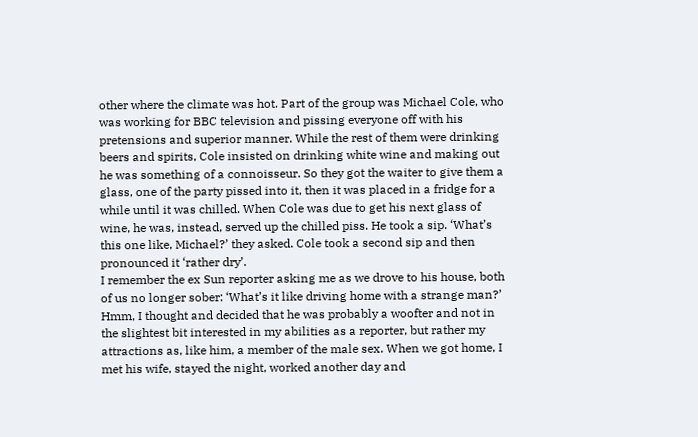other where the climate was hot. Part of the group was Michael Cole, who was working for BBC television and pissing everyone off with his pretensions and superior manner. While the rest of them were drinking beers and spirits, Cole insisted on drinking white wine and making out he was something of a connoisseur. So they got the waiter to give them a glass, one of the party pissed into it, then it was placed in a fridge for a while until it was chilled. When Cole was due to get his next glass of wine, he was, instead, served up the chilled piss. He took a sip. ‘What’s this one like, Michael?’ they asked. Cole took a second sip and then pronounced it ‘rather dry’.
I remember the ex Sun reporter asking me as we drove to his house, both of us no longer sober: ‘What’s it like driving home with a strange man?’ Hmm, I thought and decided that he was probably a woofter and not in the slightest bit interested in my abilities as a reporter, but rather my attractions as, like him, a member of the male sex. When we got home, I met his wife, stayed the night, worked another day and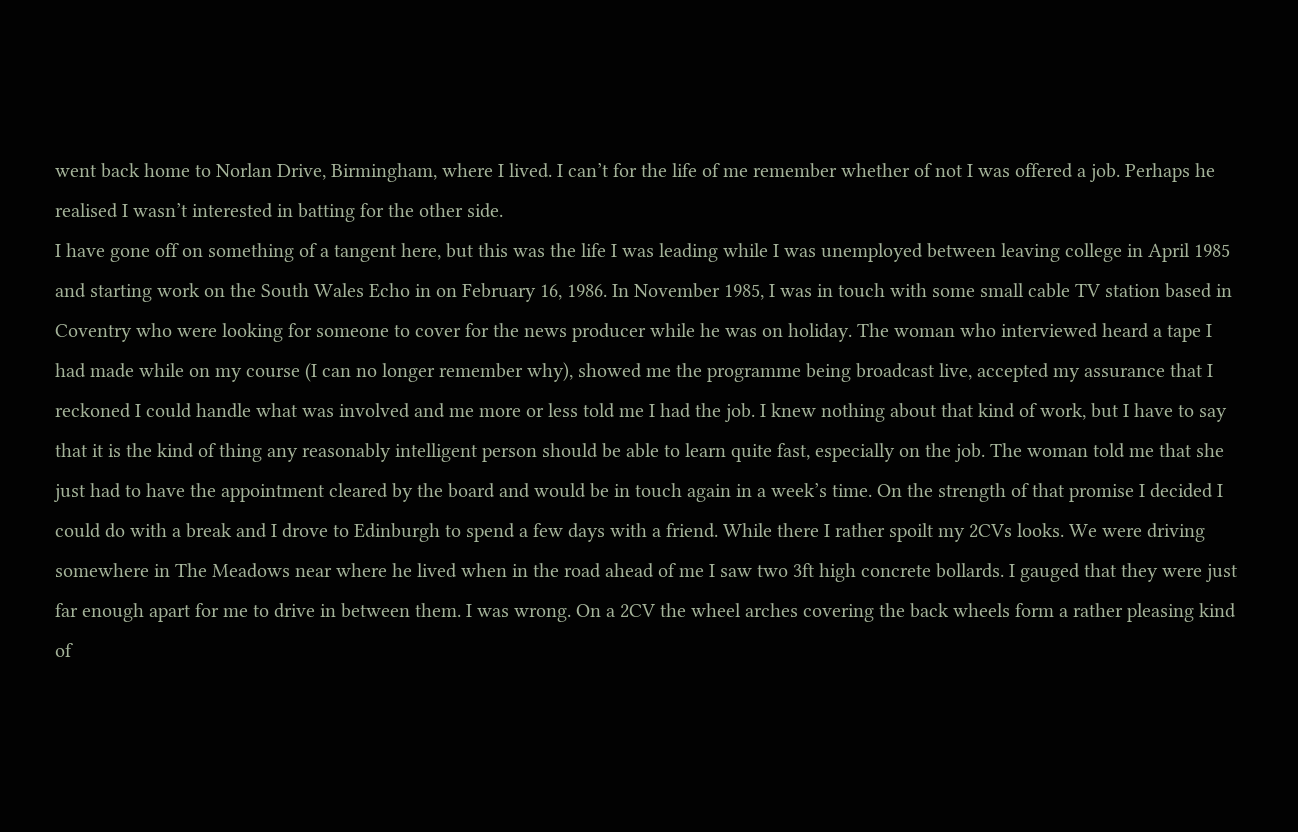went back home to Norlan Drive, Birmingham, where I lived. I can’t for the life of me remember whether of not I was offered a job. Perhaps he realised I wasn’t interested in batting for the other side.
I have gone off on something of a tangent here, but this was the life I was leading while I was unemployed between leaving college in April 1985 and starting work on the South Wales Echo in on February 16, 1986. In November 1985, I was in touch with some small cable TV station based in Coventry who were looking for someone to cover for the news producer while he was on holiday. The woman who interviewed heard a tape I had made while on my course (I can no longer remember why), showed me the programme being broadcast live, accepted my assurance that I reckoned I could handle what was involved and me more or less told me I had the job. I knew nothing about that kind of work, but I have to say that it is the kind of thing any reasonably intelligent person should be able to learn quite fast, especially on the job. The woman told me that she just had to have the appointment cleared by the board and would be in touch again in a week’s time. On the strength of that promise I decided I could do with a break and I drove to Edinburgh to spend a few days with a friend. While there I rather spoilt my 2CVs looks. We were driving somewhere in The Meadows near where he lived when in the road ahead of me I saw two 3ft high concrete bollards. I gauged that they were just far enough apart for me to drive in between them. I was wrong. On a 2CV the wheel arches covering the back wheels form a rather pleasing kind of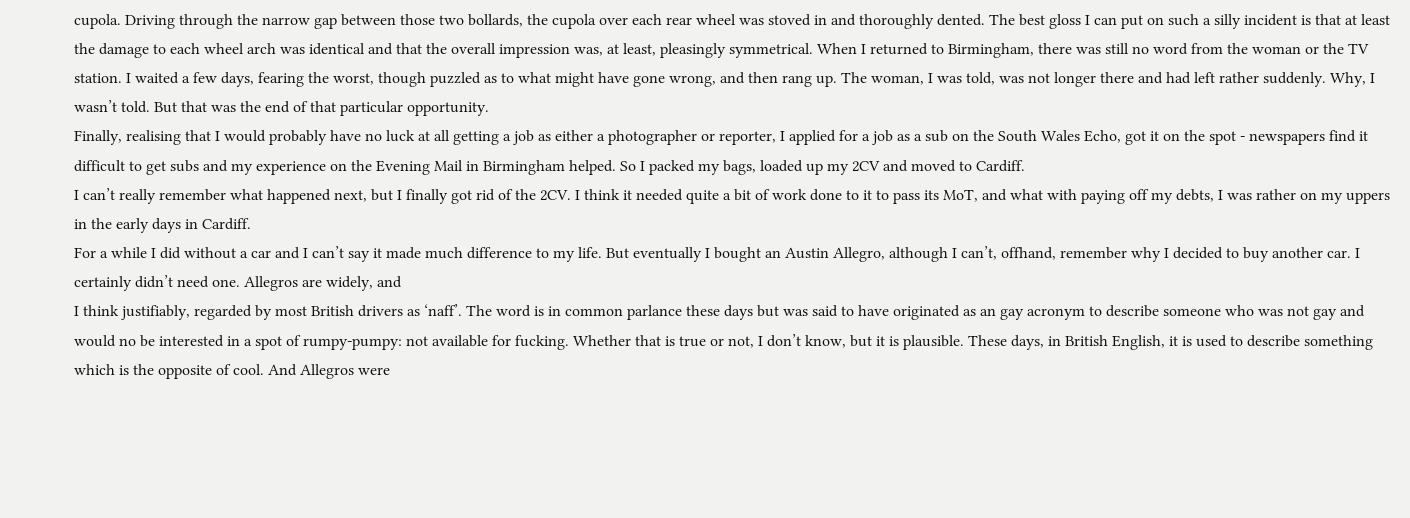cupola. Driving through the narrow gap between those two bollards, the cupola over each rear wheel was stoved in and thoroughly dented. The best gloss I can put on such a silly incident is that at least the damage to each wheel arch was identical and that the overall impression was, at least, pleasingly symmetrical. When I returned to Birmingham, there was still no word from the woman or the TV station. I waited a few days, fearing the worst, though puzzled as to what might have gone wrong, and then rang up. The woman, I was told, was not longer there and had left rather suddenly. Why, I wasn’t told. But that was the end of that particular opportunity.
Finally, realising that I would probably have no luck at all getting a job as either a photographer or reporter, I applied for a job as a sub on the South Wales Echo, got it on the spot - newspapers find it difficult to get subs and my experience on the Evening Mail in Birmingham helped. So I packed my bags, loaded up my 2CV and moved to Cardiff.
I can’t really remember what happened next, but I finally got rid of the 2CV. I think it needed quite a bit of work done to it to pass its MoT, and what with paying off my debts, I was rather on my uppers in the early days in Cardiff.
For a while I did without a car and I can’t say it made much difference to my life. But eventually I bought an Austin Allegro, although I can’t, offhand, remember why I decided to buy another car. I certainly didn’t need one. Allegros are widely, and
I think justifiably, regarded by most British drivers as ‘naff’. The word is in common parlance these days but was said to have originated as an gay acronym to describe someone who was not gay and would no be interested in a spot of rumpy-pumpy: not available for fucking. Whether that is true or not, I don’t know, but it is plausible. These days, in British English, it is used to describe something which is the opposite of cool. And Allegros were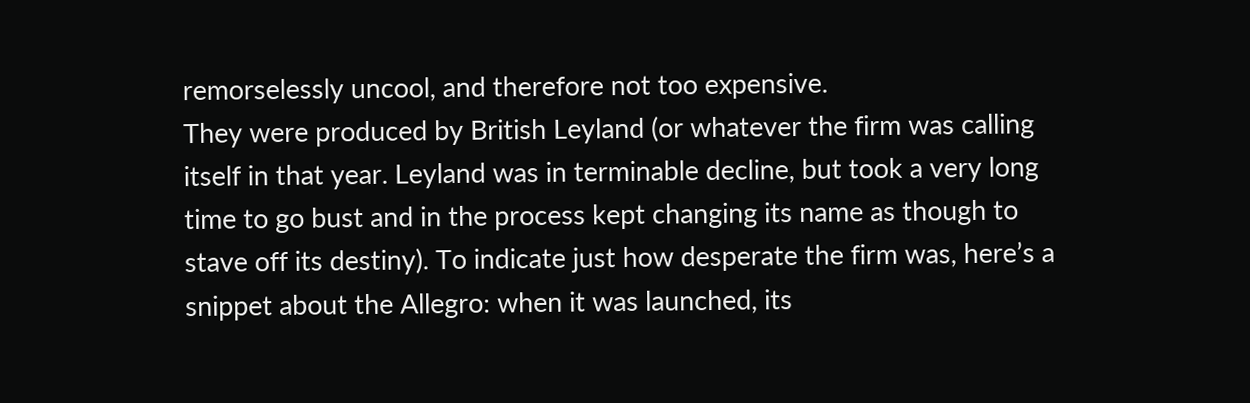remorselessly uncool, and therefore not too expensive.
They were produced by British Leyland (or whatever the firm was calling itself in that year. Leyland was in terminable decline, but took a very long time to go bust and in the process kept changing its name as though to stave off its destiny). To indicate just how desperate the firm was, here’s a snippet about the Allegro: when it was launched, its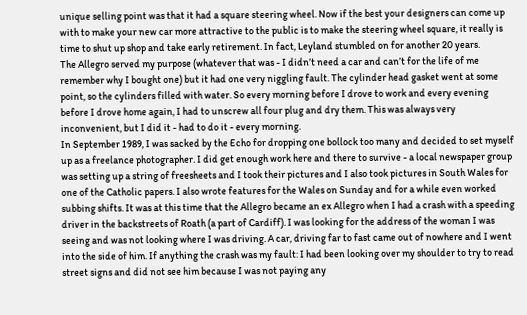unique selling point was that it had a square steering wheel. Now if the best your designers can come up with to make your new car more attractive to the public is to make the steering wheel square, it really is time to shut up shop and take early retirement. In fact, Leyland stumbled on for another 20 years.
The Allegro served my purpose (whatever that was - I didn’t need a car and can’t for the life of me remember why I bought one) but it had one very niggling fault. The cylinder head gasket went at some point, so the cylinders filled with water. So every morning before I drove to work and every evening before I drove home again, I had to unscrew all four plug and dry them. This was always very inconvenient, but I did it - had to do it - every morning.
In September 1989, I was sacked by the Echo for dropping one bollock too many and decided to set myself up as a freelance photographer. I did get enough work here and there to survive - a local newspaper group was setting up a string of freesheets and I took their pictures and I also took pictures in South Wales for one of the Catholic papers. I also wrote features for the Wales on Sunday and for a while even worked subbing shifts. It was at this time that the Allegro became an ex Allegro when I had a crash with a speeding driver in the backstreets of Roath (a part of Cardiff). I was looking for the address of the woman I was seeing and was not looking where I was driving. A car, driving far to fast came out of nowhere and I went into the side of him. If anything the crash was my fault: I had been looking over my shoulder to try to read street signs and did not see him because I was not paying any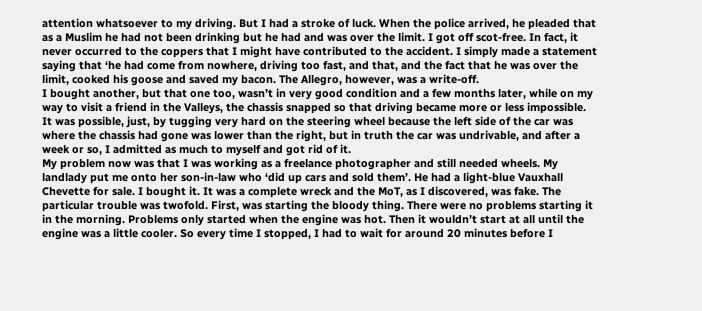attention whatsoever to my driving. But I had a stroke of luck. When the police arrived, he pleaded that as a Muslim he had not been drinking but he had and was over the limit. I got off scot-free. In fact, it never occurred to the coppers that I might have contributed to the accident. I simply made a statement saying that ‘he had come from nowhere, driving too fast, and that, and the fact that he was over the limit, cooked his goose and saved my bacon. The Allegro, however, was a write-off.
I bought another, but that one too, wasn’t in very good condition and a few months later, while on my way to visit a friend in the Valleys, the chassis snapped so that driving became more or less impossible. It was possible, just, by tugging very hard on the steering wheel because the left side of the car was where the chassis had gone was lower than the right, but in truth the car was undrivable, and after a week or so, I admitted as much to myself and got rid of it.
My problem now was that I was working as a freelance photographer and still needed wheels. My landlady put me onto her son-in-law who ‘did up cars and sold them’. He had a light-blue Vauxhall Chevette for sale. I bought it. It was a complete wreck and the MoT, as I discovered, was fake. The
particular trouble was twofold. First, was starting the bloody thing. There were no problems starting it in the morning. Problems only started when the engine was hot. Then it wouldn’t start at all until the engine was a little cooler. So every time I stopped, I had to wait for around 20 minutes before I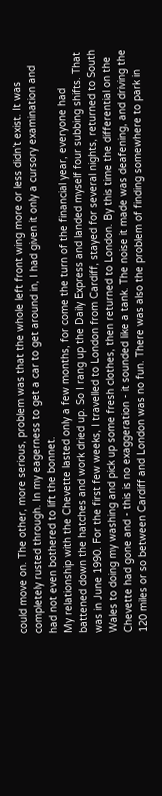could move on. The other, more serious, problem was that the whole left front wing more or less didn’t exist. It was completely rusted through. In my eagerness to get a car to get around in, I had given it only a cursory examination and had not even bothered to lift the bonnet.
My relationship with the Chevette lasted only a few months, for come the turn of the financial year, everyone had battened down the hatches and work dried up. So I rang up the Daily Express and landed myself four subbing shifts. That was in June 1990. For the first few weeks, I travelled to London from Cardiff, stayed for several nights, returned to South Wales to doing my washing and pick up some fresh clothes, then returned to London. By this time the differential on the Chevette had gone and - this is no exaggeration - it sounded like a tank. The noise it made was deafening, and driving the 120 miles or so between Cardiff and London was no fun. There was also the problem of finding somewhere to park in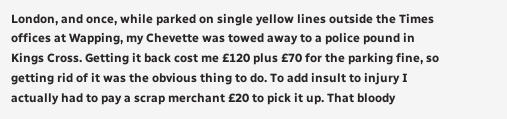London, and once, while parked on single yellow lines outside the Times offices at Wapping, my Chevette was towed away to a police pound in Kings Cross. Getting it back cost me £120 plus £70 for the parking fine, so getting rid of it was the obvious thing to do. To add insult to injury I actually had to pay a scrap merchant £20 to pick it up. That bloody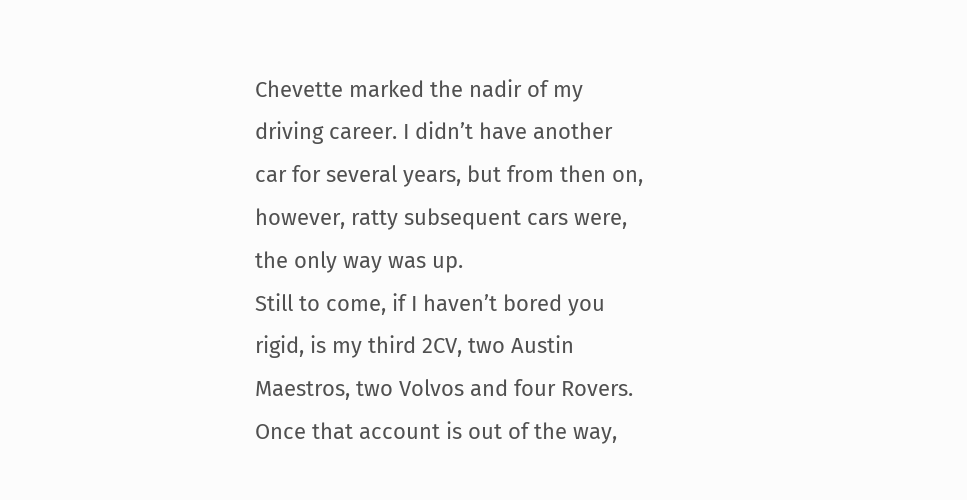Chevette marked the nadir of my driving career. I didn’t have another car for several years, but from then on, however, ratty subsequent cars were, the only way was up.
Still to come, if I haven’t bored you rigid, is my third 2CV, two Austin Maestros, two Volvos and four Rovers. Once that account is out of the way,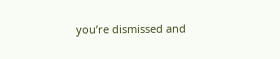you’re dismissed and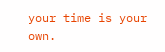your time is your own.